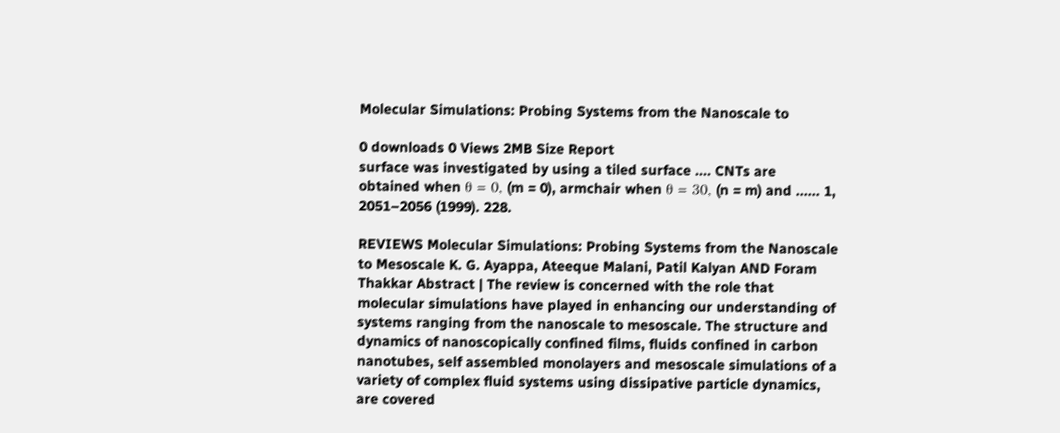Molecular Simulations: Probing Systems from the Nanoscale to

0 downloads 0 Views 2MB Size Report
surface was investigated by using a tiled surface .... CNTs are obtained when θ = 0, (m = 0), armchair when θ = 30, (n = m) and ...... 1, 2051–2056 (1999). 228.

REVIEWS Molecular Simulations: Probing Systems from the Nanoscale to Mesoscale K. G. Ayappa, Ateeque Malani, Patil Kalyan AND Foram Thakkar Abstract | The review is concerned with the role that molecular simulations have played in enhancing our understanding of systems ranging from the nanoscale to mesoscale. The structure and dynamics of nanoscopically confined films, fluids confined in carbon nanotubes, self assembled monolayers and mesoscale simulations of a variety of complex fluid systems using dissipative particle dynamics, are covered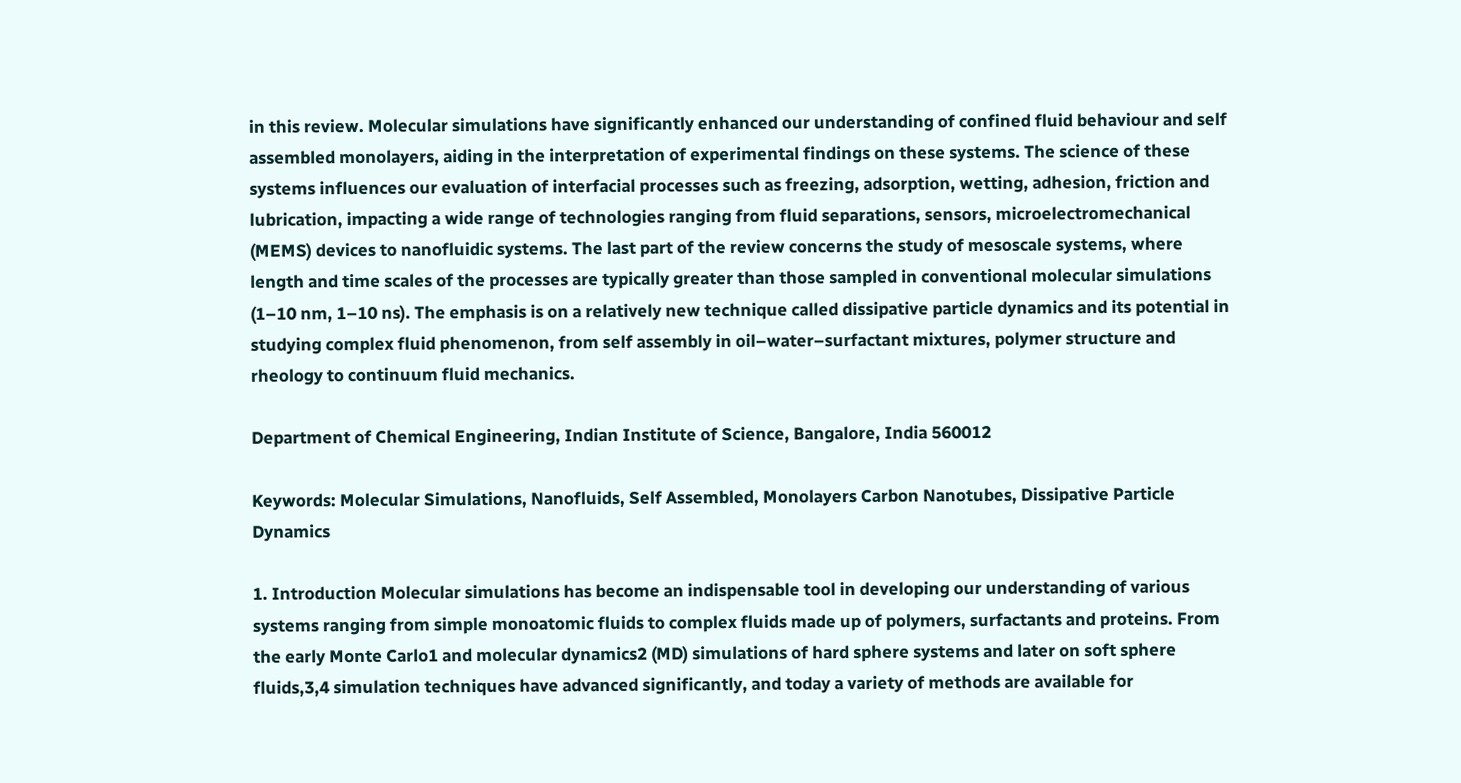in this review. Molecular simulations have significantly enhanced our understanding of confined fluid behaviour and self assembled monolayers, aiding in the interpretation of experimental findings on these systems. The science of these systems influences our evaluation of interfacial processes such as freezing, adsorption, wetting, adhesion, friction and lubrication, impacting a wide range of technologies ranging from fluid separations, sensors, microelectromechanical (MEMS) devices to nanofluidic systems. The last part of the review concerns the study of mesoscale systems, where length and time scales of the processes are typically greater than those sampled in conventional molecular simulations (1–10 nm, 1–10 ns). The emphasis is on a relatively new technique called dissipative particle dynamics and its potential in studying complex fluid phenomenon, from self assembly in oil–water–surfactant mixtures, polymer structure and rheology to continuum fluid mechanics.

Department of Chemical Engineering, Indian Institute of Science, Bangalore, India 560012

Keywords: Molecular Simulations, Nanofluids, Self Assembled, Monolayers Carbon Nanotubes, Dissipative Particle Dynamics

1. Introduction Molecular simulations has become an indispensable tool in developing our understanding of various systems ranging from simple monoatomic fluids to complex fluids made up of polymers, surfactants and proteins. From the early Monte Carlo1 and molecular dynamics2 (MD) simulations of hard sphere systems and later on soft sphere fluids,3,4 simulation techniques have advanced significantly, and today a variety of methods are available for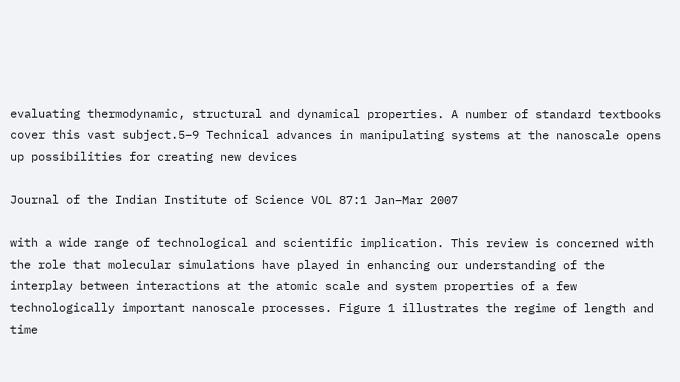evaluating thermodynamic, structural and dynamical properties. A number of standard textbooks cover this vast subject.5–9 Technical advances in manipulating systems at the nanoscale opens up possibilities for creating new devices

Journal of the Indian Institute of Science VOL 87:1 Jan–Mar 2007

with a wide range of technological and scientific implication. This review is concerned with the role that molecular simulations have played in enhancing our understanding of the interplay between interactions at the atomic scale and system properties of a few technologically important nanoscale processes. Figure 1 illustrates the regime of length and time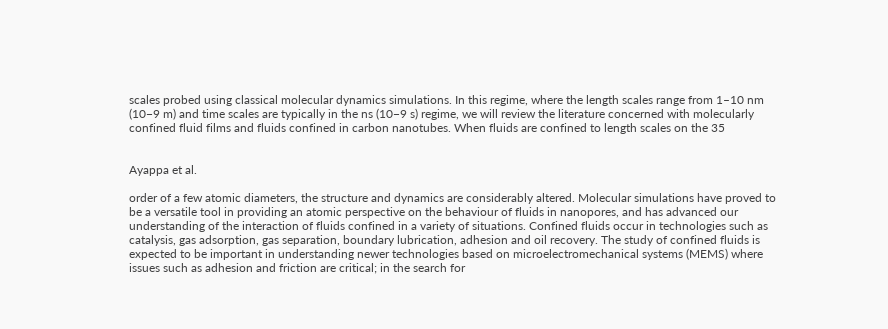scales probed using classical molecular dynamics simulations. In this regime, where the length scales range from 1–10 nm (10−9 m) and time scales are typically in the ns (10−9 s) regime, we will review the literature concerned with molecularly confined fluid films and fluids confined in carbon nanotubes. When fluids are confined to length scales on the 35


Ayappa et al.

order of a few atomic diameters, the structure and dynamics are considerably altered. Molecular simulations have proved to be a versatile tool in providing an atomic perspective on the behaviour of fluids in nanopores, and has advanced our understanding of the interaction of fluids confined in a variety of situations. Confined fluids occur in technologies such as catalysis, gas adsorption, gas separation, boundary lubrication, adhesion and oil recovery. The study of confined fluids is expected to be important in understanding newer technologies based on microelectromechanical systems (MEMS) where issues such as adhesion and friction are critical; in the search for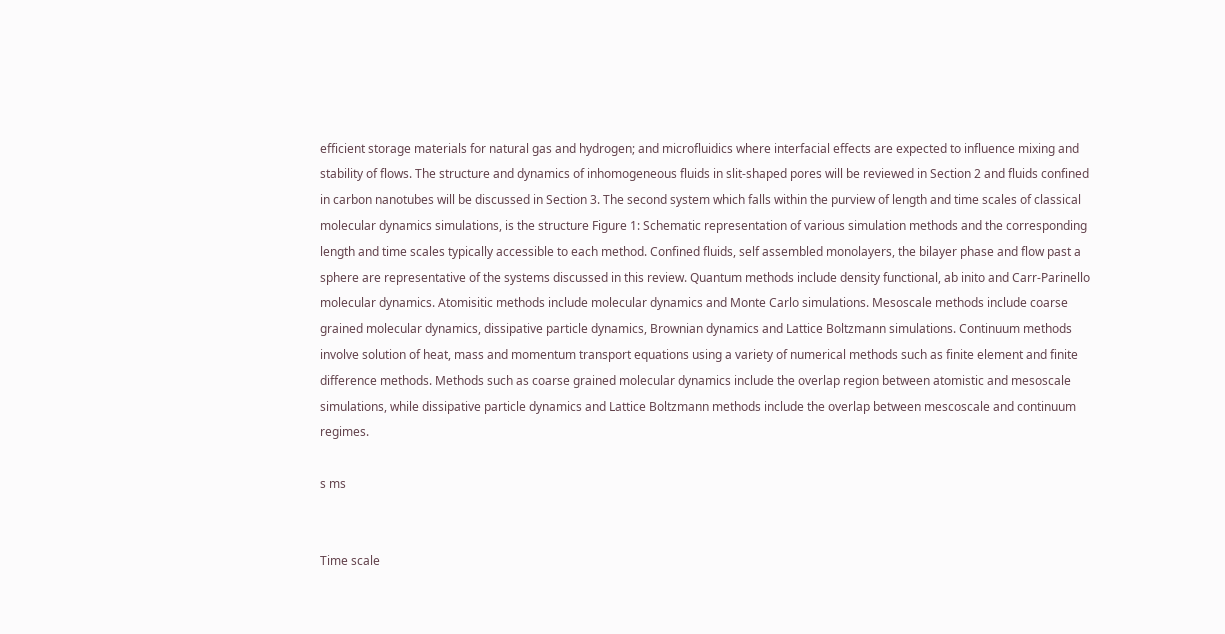efficient storage materials for natural gas and hydrogen; and microfluidics where interfacial effects are expected to influence mixing and stability of flows. The structure and dynamics of inhomogeneous fluids in slit-shaped pores will be reviewed in Section 2 and fluids confined in carbon nanotubes will be discussed in Section 3. The second system which falls within the purview of length and time scales of classical molecular dynamics simulations, is the structure Figure 1: Schematic representation of various simulation methods and the corresponding length and time scales typically accessible to each method. Confined fluids, self assembled monolayers, the bilayer phase and flow past a sphere are representative of the systems discussed in this review. Quantum methods include density functional, ab inito and Carr-Parinello molecular dynamics. Atomisitic methods include molecular dynamics and Monte Carlo simulations. Mesoscale methods include coarse grained molecular dynamics, dissipative particle dynamics, Brownian dynamics and Lattice Boltzmann simulations. Continuum methods involve solution of heat, mass and momentum transport equations using a variety of numerical methods such as finite element and finite difference methods. Methods such as coarse grained molecular dynamics include the overlap region between atomistic and mesoscale simulations, while dissipative particle dynamics and Lattice Boltzmann methods include the overlap between mescoscale and continuum regimes.

s ms


Time scale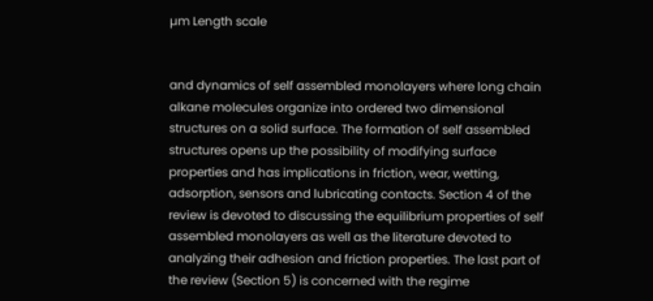µm Length scale


and dynamics of self assembled monolayers where long chain alkane molecules organize into ordered two dimensional structures on a solid surface. The formation of self assembled structures opens up the possibility of modifying surface properties and has implications in friction, wear, wetting, adsorption, sensors and lubricating contacts. Section 4 of the review is devoted to discussing the equilibrium properties of self assembled monolayers as well as the literature devoted to analyzing their adhesion and friction properties. The last part of the review (Section 5) is concerned with the regime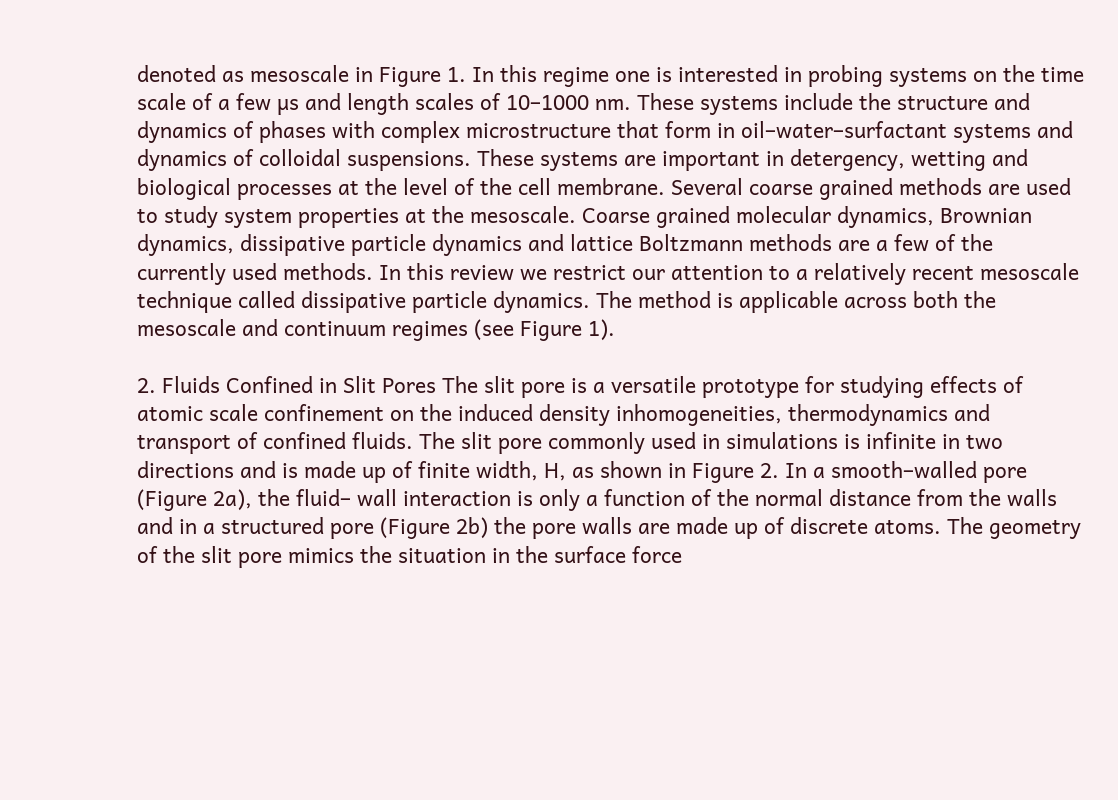denoted as mesoscale in Figure 1. In this regime one is interested in probing systems on the time scale of a few µs and length scales of 10–1000 nm. These systems include the structure and dynamics of phases with complex microstructure that form in oil–water–surfactant systems and dynamics of colloidal suspensions. These systems are important in detergency, wetting and biological processes at the level of the cell membrane. Several coarse grained methods are used to study system properties at the mesoscale. Coarse grained molecular dynamics, Brownian dynamics, dissipative particle dynamics and lattice Boltzmann methods are a few of the currently used methods. In this review we restrict our attention to a relatively recent mesoscale technique called dissipative particle dynamics. The method is applicable across both the mesoscale and continuum regimes (see Figure 1).

2. Fluids Confined in Slit Pores The slit pore is a versatile prototype for studying effects of atomic scale confinement on the induced density inhomogeneities, thermodynamics and transport of confined fluids. The slit pore commonly used in simulations is infinite in two directions and is made up of finite width, H, as shown in Figure 2. In a smooth–walled pore (Figure 2a), the fluid– wall interaction is only a function of the normal distance from the walls and in a structured pore (Figure 2b) the pore walls are made up of discrete atoms. The geometry of the slit pore mimics the situation in the surface force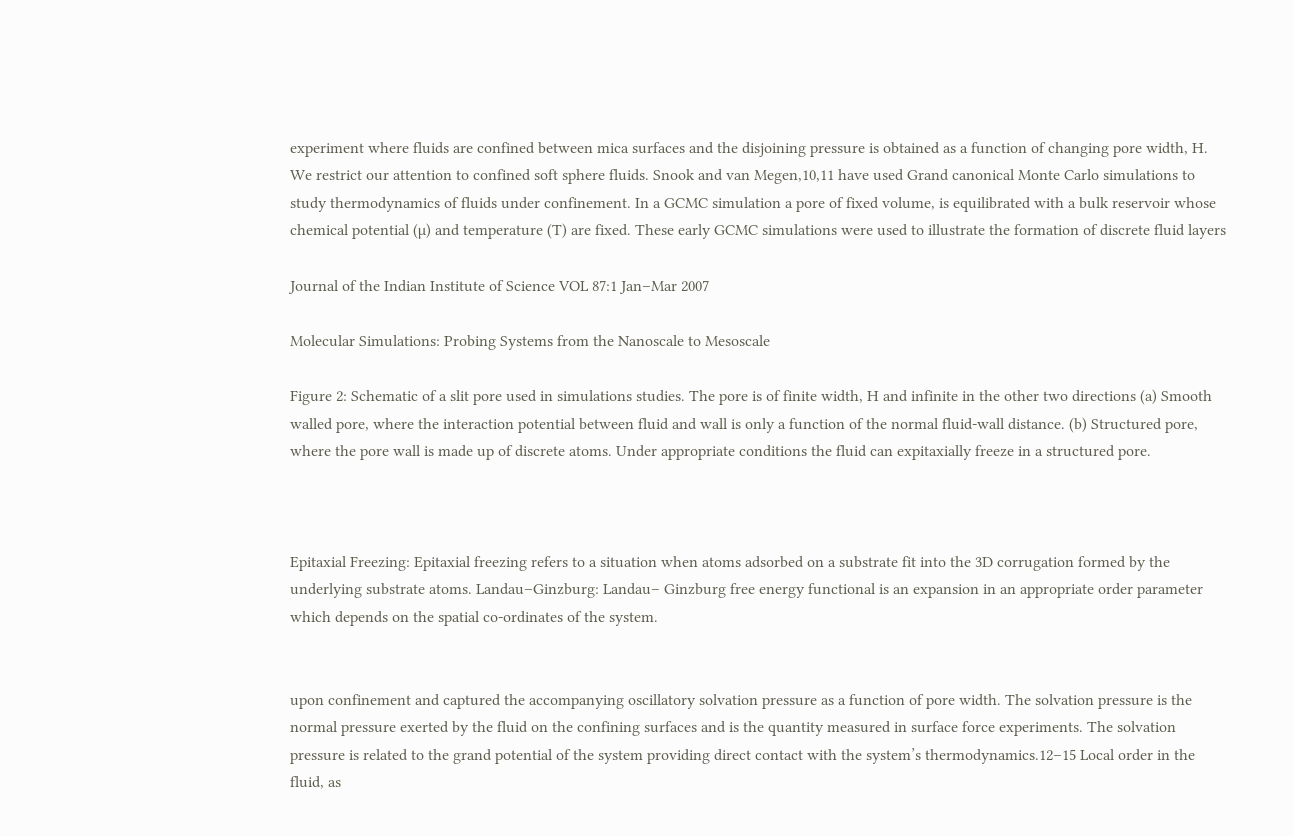experiment where fluids are confined between mica surfaces and the disjoining pressure is obtained as a function of changing pore width, H. We restrict our attention to confined soft sphere fluids. Snook and van Megen,10,11 have used Grand canonical Monte Carlo simulations to study thermodynamics of fluids under confinement. In a GCMC simulation a pore of fixed volume, is equilibrated with a bulk reservoir whose chemical potential (µ) and temperature (T) are fixed. These early GCMC simulations were used to illustrate the formation of discrete fluid layers

Journal of the Indian Institute of Science VOL 87:1 Jan–Mar 2007

Molecular Simulations: Probing Systems from the Nanoscale to Mesoscale

Figure 2: Schematic of a slit pore used in simulations studies. The pore is of finite width, H and infinite in the other two directions (a) Smooth walled pore, where the interaction potential between fluid and wall is only a function of the normal fluid-wall distance. (b) Structured pore, where the pore wall is made up of discrete atoms. Under appropriate conditions the fluid can expitaxially freeze in a structured pore.



Epitaxial Freezing: Epitaxial freezing refers to a situation when atoms adsorbed on a substrate fit into the 3D corrugation formed by the underlying substrate atoms. Landau–Ginzburg: Landau– Ginzburg free energy functional is an expansion in an appropriate order parameter which depends on the spatial co-ordinates of the system.


upon confinement and captured the accompanying oscillatory solvation pressure as a function of pore width. The solvation pressure is the normal pressure exerted by the fluid on the confining surfaces and is the quantity measured in surface force experiments. The solvation pressure is related to the grand potential of the system providing direct contact with the system’s thermodynamics.12–15 Local order in the fluid, as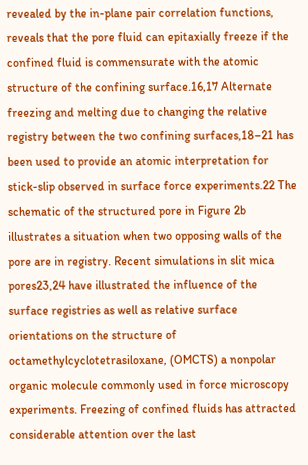revealed by the in-plane pair correlation functions, reveals that the pore fluid can epitaxially freeze if the confined fluid is commensurate with the atomic structure of the confining surface.16,17 Alternate freezing and melting due to changing the relative registry between the two confining surfaces,18–21 has been used to provide an atomic interpretation for stick-slip observed in surface force experiments.22 The schematic of the structured pore in Figure 2b illustrates a situation when two opposing walls of the pore are in registry. Recent simulations in slit mica pores23,24 have illustrated the influence of the surface registries as well as relative surface orientations on the structure of octamethylcyclotetrasiloxane, (OMCTS) a nonpolar organic molecule commonly used in force microscopy experiments. Freezing of confined fluids has attracted considerable attention over the last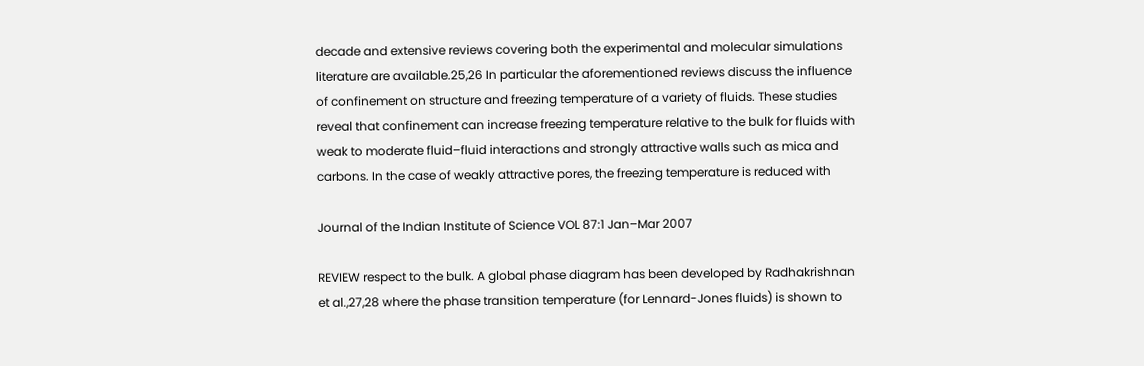decade and extensive reviews covering both the experimental and molecular simulations literature are available.25,26 In particular the aforementioned reviews discuss the influence of confinement on structure and freezing temperature of a variety of fluids. These studies reveal that confinement can increase freezing temperature relative to the bulk for fluids with weak to moderate fluid–fluid interactions and strongly attractive walls such as mica and carbons. In the case of weakly attractive pores, the freezing temperature is reduced with

Journal of the Indian Institute of Science VOL 87:1 Jan–Mar 2007

REVIEW respect to the bulk. A global phase diagram has been developed by Radhakrishnan et al.,27,28 where the phase transition temperature (for Lennard-Jones fluids) is shown to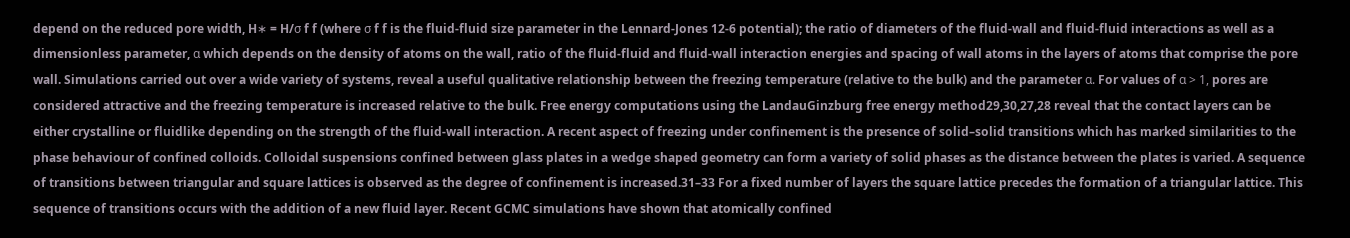depend on the reduced pore width, H∗ = H/σ f f (where σ f f is the fluid-fluid size parameter in the Lennard-Jones 12-6 potential); the ratio of diameters of the fluid-wall and fluid-fluid interactions as well as a dimensionless parameter, α which depends on the density of atoms on the wall, ratio of the fluid-fluid and fluid-wall interaction energies and spacing of wall atoms in the layers of atoms that comprise the pore wall. Simulations carried out over a wide variety of systems, reveal a useful qualitative relationship between the freezing temperature (relative to the bulk) and the parameter α. For values of α > 1, pores are considered attractive and the freezing temperature is increased relative to the bulk. Free energy computations using the LandauGinzburg free energy method29,30,27,28 reveal that the contact layers can be either crystalline or fluidlike depending on the strength of the fluid-wall interaction. A recent aspect of freezing under confinement is the presence of solid–solid transitions which has marked similarities to the phase behaviour of confined colloids. Colloidal suspensions confined between glass plates in a wedge shaped geometry can form a variety of solid phases as the distance between the plates is varied. A sequence of transitions between triangular and square lattices is observed as the degree of confinement is increased.31–33 For a fixed number of layers the square lattice precedes the formation of a triangular lattice. This sequence of transitions occurs with the addition of a new fluid layer. Recent GCMC simulations have shown that atomically confined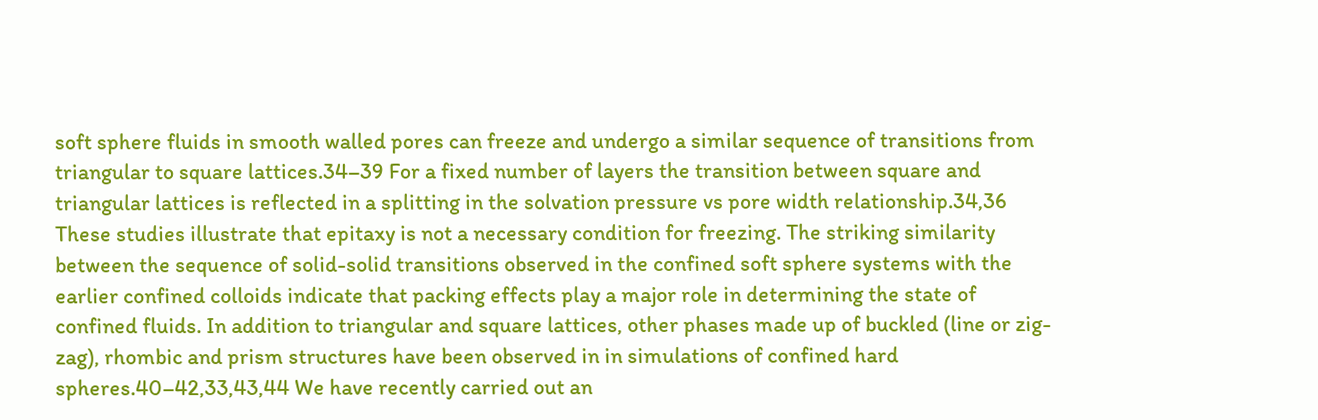soft sphere fluids in smooth walled pores can freeze and undergo a similar sequence of transitions from triangular to square lattices.34–39 For a fixed number of layers the transition between square and triangular lattices is reflected in a splitting in the solvation pressure vs pore width relationship.34,36 These studies illustrate that epitaxy is not a necessary condition for freezing. The striking similarity between the sequence of solid-solid transitions observed in the confined soft sphere systems with the earlier confined colloids indicate that packing effects play a major role in determining the state of confined fluids. In addition to triangular and square lattices, other phases made up of buckled (line or zig-zag), rhombic and prism structures have been observed in in simulations of confined hard spheres.40–42,33,43,44 We have recently carried out an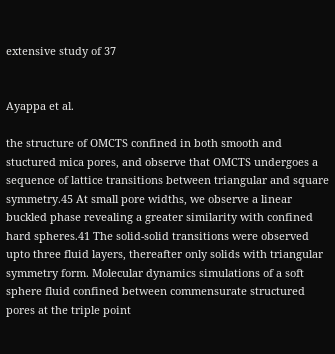extensive study of 37


Ayappa et al.

the structure of OMCTS confined in both smooth and stuctured mica pores, and observe that OMCTS undergoes a sequence of lattice transitions between triangular and square symmetry.45 At small pore widths, we observe a linear buckled phase revealing a greater similarity with confined hard spheres.41 The solid-solid transitions were observed upto three fluid layers, thereafter only solids with triangular symmetry form. Molecular dynamics simulations of a soft sphere fluid confined between commensurate structured pores at the triple point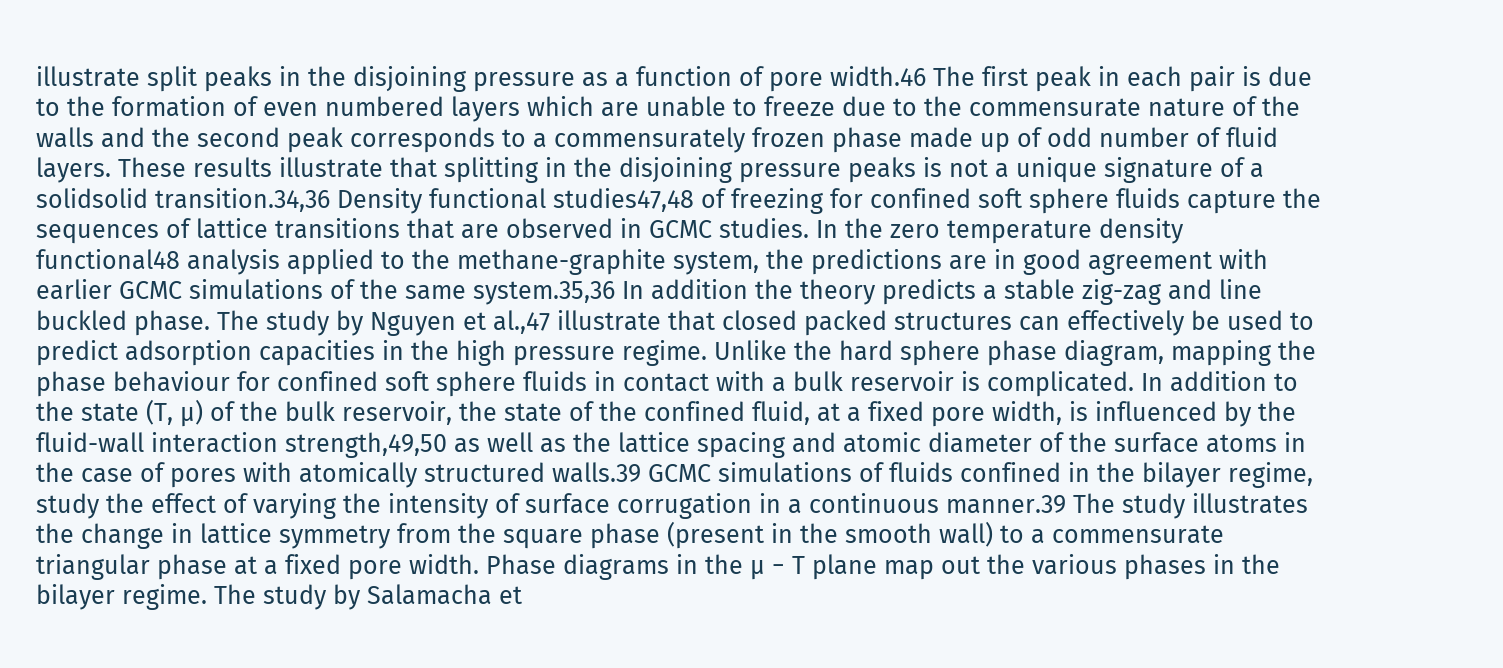illustrate split peaks in the disjoining pressure as a function of pore width.46 The first peak in each pair is due to the formation of even numbered layers which are unable to freeze due to the commensurate nature of the walls and the second peak corresponds to a commensurately frozen phase made up of odd number of fluid layers. These results illustrate that splitting in the disjoining pressure peaks is not a unique signature of a solidsolid transition.34,36 Density functional studies47,48 of freezing for confined soft sphere fluids capture the sequences of lattice transitions that are observed in GCMC studies. In the zero temperature density functional48 analysis applied to the methane-graphite system, the predictions are in good agreement with earlier GCMC simulations of the same system.35,36 In addition the theory predicts a stable zig-zag and line buckled phase. The study by Nguyen et al.,47 illustrate that closed packed structures can effectively be used to predict adsorption capacities in the high pressure regime. Unlike the hard sphere phase diagram, mapping the phase behaviour for confined soft sphere fluids in contact with a bulk reservoir is complicated. In addition to the state (T, µ) of the bulk reservoir, the state of the confined fluid, at a fixed pore width, is influenced by the fluid-wall interaction strength,49,50 as well as the lattice spacing and atomic diameter of the surface atoms in the case of pores with atomically structured walls.39 GCMC simulations of fluids confined in the bilayer regime, study the effect of varying the intensity of surface corrugation in a continuous manner.39 The study illustrates the change in lattice symmetry from the square phase (present in the smooth wall) to a commensurate triangular phase at a fixed pore width. Phase diagrams in the µ − T plane map out the various phases in the bilayer regime. The study by Salamacha et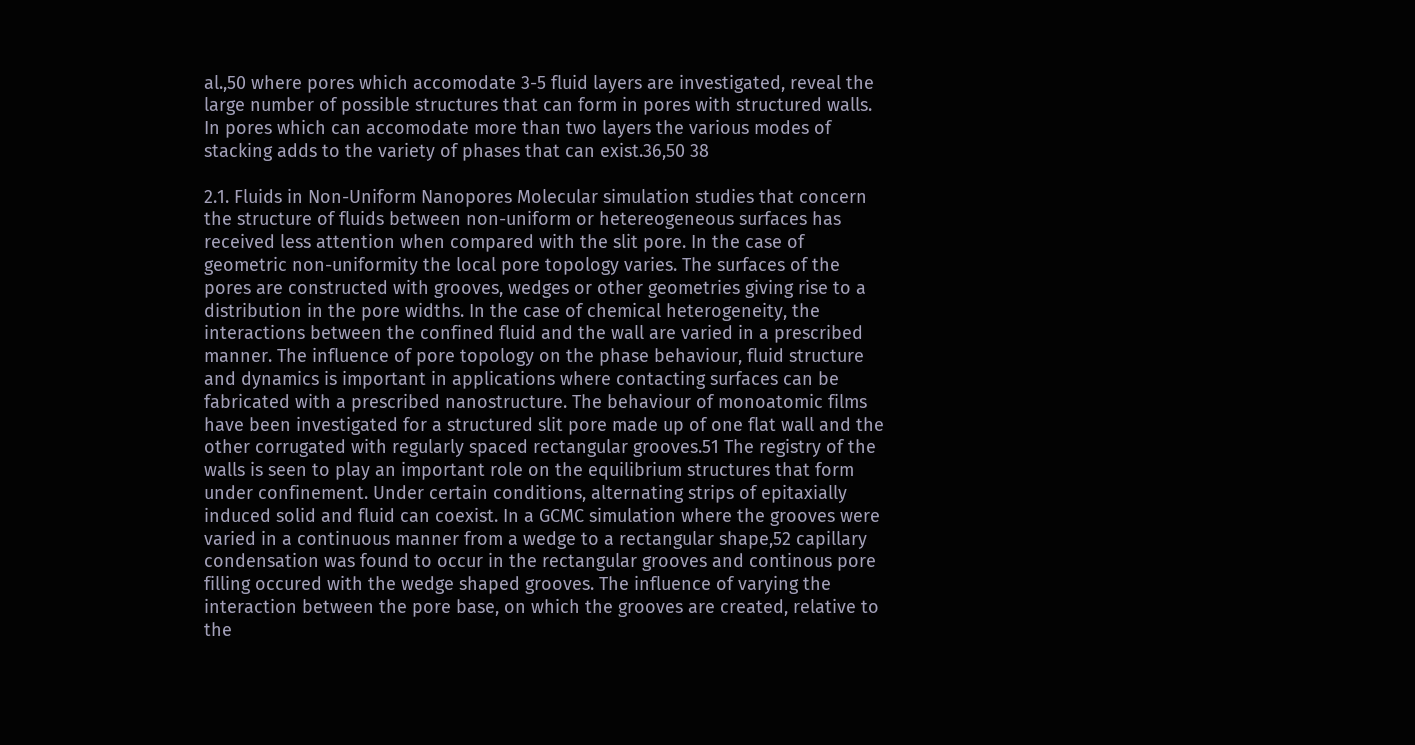al.,50 where pores which accomodate 3-5 fluid layers are investigated, reveal the large number of possible structures that can form in pores with structured walls. In pores which can accomodate more than two layers the various modes of stacking adds to the variety of phases that can exist.36,50 38

2.1. Fluids in Non-Uniform Nanopores Molecular simulation studies that concern the structure of fluids between non-uniform or hetereogeneous surfaces has received less attention when compared with the slit pore. In the case of geometric non-uniformity the local pore topology varies. The surfaces of the pores are constructed with grooves, wedges or other geometries giving rise to a distribution in the pore widths. In the case of chemical heterogeneity, the interactions between the confined fluid and the wall are varied in a prescribed manner. The influence of pore topology on the phase behaviour, fluid structure and dynamics is important in applications where contacting surfaces can be fabricated with a prescribed nanostructure. The behaviour of monoatomic films have been investigated for a structured slit pore made up of one flat wall and the other corrugated with regularly spaced rectangular grooves.51 The registry of the walls is seen to play an important role on the equilibrium structures that form under confinement. Under certain conditions, alternating strips of epitaxially induced solid and fluid can coexist. In a GCMC simulation where the grooves were varied in a continuous manner from a wedge to a rectangular shape,52 capillary condensation was found to occur in the rectangular grooves and continous pore filling occured with the wedge shaped grooves. The influence of varying the interaction between the pore base, on which the grooves are created, relative to the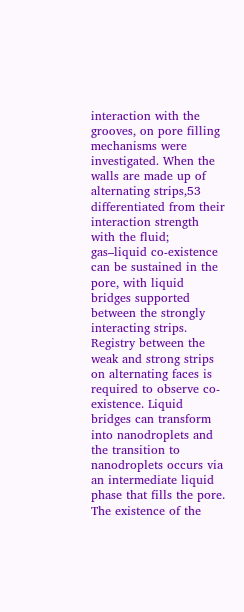interaction with the grooves, on pore filling mechanisms were investigated. When the walls are made up of alternating strips,53 differentiated from their interaction strength with the fluid; gas–liquid co-existence can be sustained in the pore, with liquid bridges supported between the strongly interacting strips. Registry between the weak and strong strips on alternating faces is required to observe co-existence. Liquid bridges can transform into nanodroplets and the transition to nanodroplets occurs via an intermediate liquid phase that fills the pore. The existence of the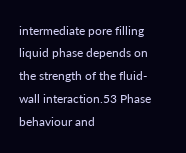intermediate pore filling liquid phase depends on the strength of the fluid-wall interaction.53 Phase behaviour and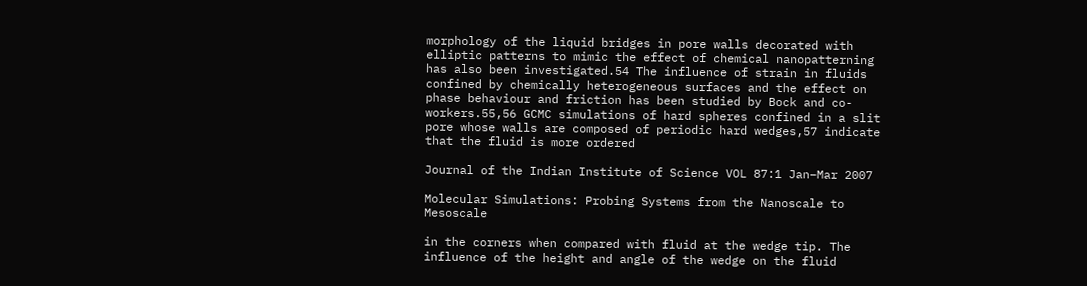morphology of the liquid bridges in pore walls decorated with elliptic patterns to mimic the effect of chemical nanopatterning has also been investigated.54 The influence of strain in fluids confined by chemically heterogeneous surfaces and the effect on phase behaviour and friction has been studied by Bock and co-workers.55,56 GCMC simulations of hard spheres confined in a slit pore whose walls are composed of periodic hard wedges,57 indicate that the fluid is more ordered

Journal of the Indian Institute of Science VOL 87:1 Jan–Mar 2007

Molecular Simulations: Probing Systems from the Nanoscale to Mesoscale

in the corners when compared with fluid at the wedge tip. The influence of the height and angle of the wedge on the fluid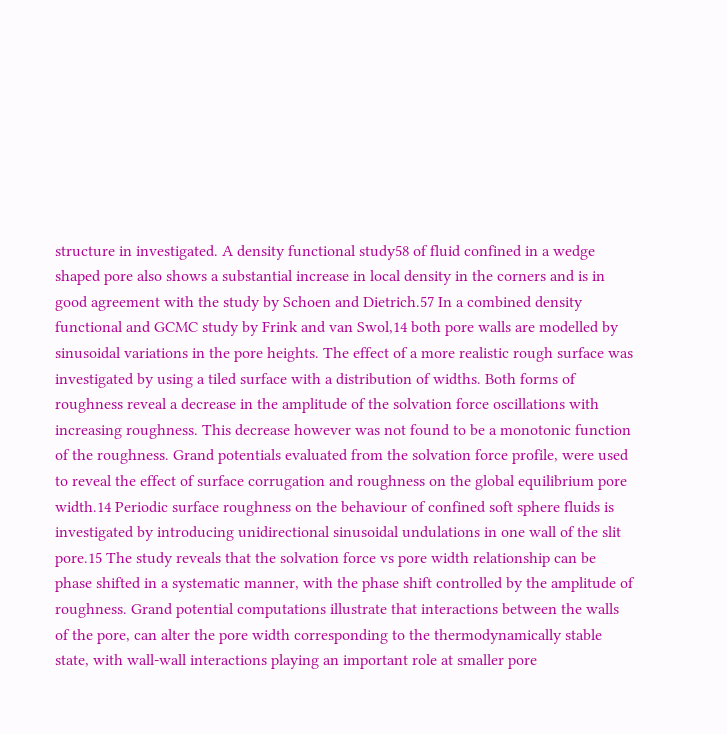structure in investigated. A density functional study58 of fluid confined in a wedge shaped pore also shows a substantial increase in local density in the corners and is in good agreement with the study by Schoen and Dietrich.57 In a combined density functional and GCMC study by Frink and van Swol,14 both pore walls are modelled by sinusoidal variations in the pore heights. The effect of a more realistic rough surface was investigated by using a tiled surface with a distribution of widths. Both forms of roughness reveal a decrease in the amplitude of the solvation force oscillations with increasing roughness. This decrease however was not found to be a monotonic function of the roughness. Grand potentials evaluated from the solvation force profile, were used to reveal the effect of surface corrugation and roughness on the global equilibrium pore width.14 Periodic surface roughness on the behaviour of confined soft sphere fluids is investigated by introducing unidirectional sinusoidal undulations in one wall of the slit pore.15 The study reveals that the solvation force vs pore width relationship can be phase shifted in a systematic manner, with the phase shift controlled by the amplitude of roughness. Grand potential computations illustrate that interactions between the walls of the pore, can alter the pore width corresponding to the thermodynamically stable state, with wall-wall interactions playing an important role at smaller pore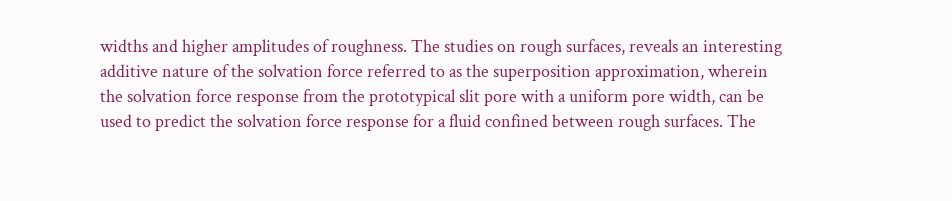widths and higher amplitudes of roughness. The studies on rough surfaces, reveals an interesting additive nature of the solvation force referred to as the superposition approximation, wherein the solvation force response from the prototypical slit pore with a uniform pore width, can be used to predict the solvation force response for a fluid confined between rough surfaces. The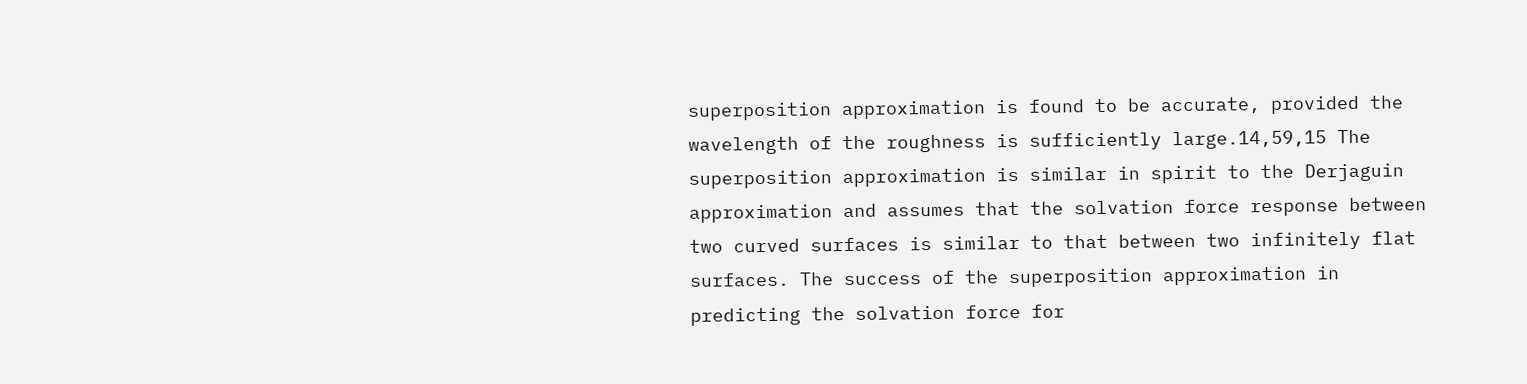superposition approximation is found to be accurate, provided the wavelength of the roughness is sufficiently large.14,59,15 The superposition approximation is similar in spirit to the Derjaguin approximation and assumes that the solvation force response between two curved surfaces is similar to that between two infinitely flat surfaces. The success of the superposition approximation in predicting the solvation force for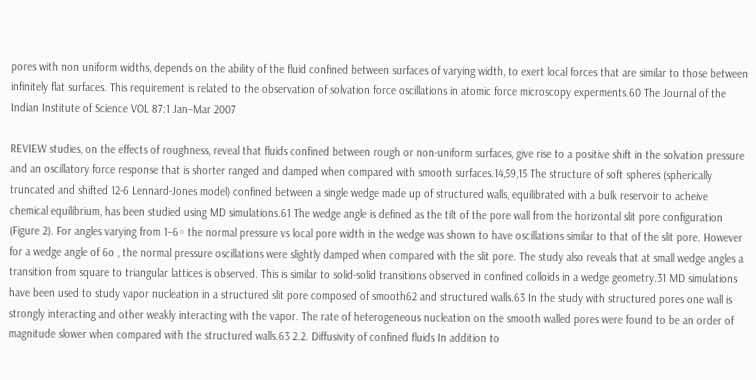pores with non uniform widths, depends on the ability of the fluid confined between surfaces of varying width, to exert local forces that are similar to those between infinitely flat surfaces. This requirement is related to the observation of solvation force oscillations in atomic force microscopy experments.60 The Journal of the Indian Institute of Science VOL 87:1 Jan–Mar 2007

REVIEW studies, on the effects of roughness, reveal that fluids confined between rough or non-uniform surfaces, give rise to a positive shift in the solvation pressure and an oscillatory force response that is shorter ranged and damped when compared with smooth surfaces.14,59,15 The structure of soft spheres (spherically truncated and shifted 12-6 Lennard-Jones model) confined between a single wedge made up of structured walls, equilibrated with a bulk reservoir to acheive chemical equilibrium, has been studied using MD simulations.61 The wedge angle is defined as the tilt of the pore wall from the horizontal slit pore configuration (Figure 2). For angles varying from 1–6◦ the normal pressure vs local pore width in the wedge was shown to have oscillations similar to that of the slit pore. However for a wedge angle of 6o , the normal pressure oscillations were slightly damped when compared with the slit pore. The study also reveals that at small wedge angles a transition from square to triangular lattices is observed. This is similar to solid-solid transitions observed in confined colloids in a wedge geometry.31 MD simulations have been used to study vapor nucleation in a structured slit pore composed of smooth62 and structured walls.63 In the study with structured pores one wall is strongly interacting and other weakly interacting with the vapor. The rate of heterogeneous nucleation on the smooth walled pores were found to be an order of magnitude slower when compared with the structured walls.63 2.2. Diffusivity of confined fluids In addition to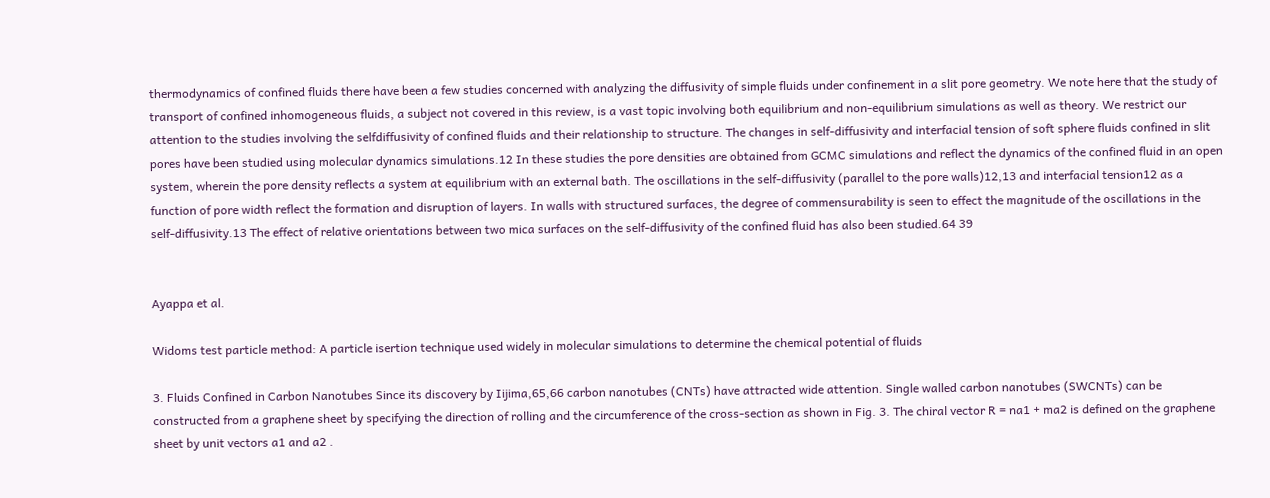thermodynamics of confined fluids there have been a few studies concerned with analyzing the diffusivity of simple fluids under confinement in a slit pore geometry. We note here that the study of transport of confined inhomogeneous fluids, a subject not covered in this review, is a vast topic involving both equilibrium and non-equilibrium simulations as well as theory. We restrict our attention to the studies involving the selfdiffusivity of confined fluids and their relationship to structure. The changes in self-diffusivity and interfacial tension of soft sphere fluids confined in slit pores have been studied using molecular dynamics simulations.12 In these studies the pore densities are obtained from GCMC simulations and reflect the dynamics of the confined fluid in an open system, wherein the pore density reflects a system at equilibrium with an external bath. The oscillations in the self-diffusivity (parallel to the pore walls)12,13 and interfacial tension12 as a function of pore width reflect the formation and disruption of layers. In walls with structured surfaces, the degree of commensurability is seen to effect the magnitude of the oscillations in the self-diffusivity.13 The effect of relative orientations between two mica surfaces on the self-diffusivity of the confined fluid has also been studied.64 39


Ayappa et al.

Widoms test particle method: A particle isertion technique used widely in molecular simulations to determine the chemical potential of fluids

3. Fluids Confined in Carbon Nanotubes Since its discovery by Iijima,65,66 carbon nanotubes (CNTs) have attracted wide attention. Single walled carbon nanotubes (SWCNTs) can be constructed from a graphene sheet by specifying the direction of rolling and the circumference of the cross-section as shown in Fig. 3. The chiral vector R = na1 + ma2 is defined on the graphene sheet by unit vectors a1 and a2 .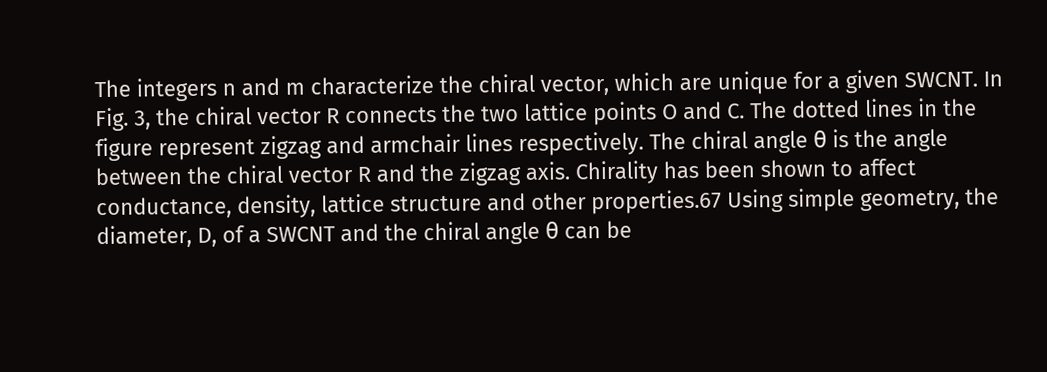The integers n and m characterize the chiral vector, which are unique for a given SWCNT. In Fig. 3, the chiral vector R connects the two lattice points O and C. The dotted lines in the figure represent zigzag and armchair lines respectively. The chiral angle θ is the angle between the chiral vector R and the zigzag axis. Chirality has been shown to affect conductance, density, lattice structure and other properties.67 Using simple geometry, the diameter, D, of a SWCNT and the chiral angle θ can be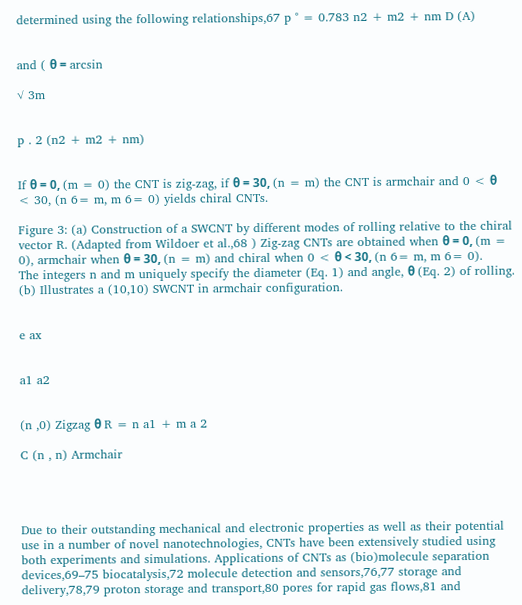determined using the following relationships,67 p ˚ = 0.783 n2 + m2 + nm D (A)


and ( θ = arcsin

√ 3m


p . 2 (n2 + m2 + nm)


If θ = 0, (m = 0) the CNT is zig-zag, if θ = 30, (n = m) the CNT is armchair and 0 < θ < 30, (n 6= m, m 6= 0) yields chiral CNTs.

Figure 3: (a) Construction of a SWCNT by different modes of rolling relative to the chiral vector R. (Adapted from Wildoer et al.,68 ) Zig-zag CNTs are obtained when θ = 0, (m = 0), armchair when θ = 30, (n = m) and chiral when 0 < θ < 30, (n 6= m, m 6= 0). The integers n and m uniquely specify the diameter (Eq. 1) and angle, θ (Eq. 2) of rolling. (b) Illustrates a (10,10) SWCNT in armchair configuration.


e ax


a1 a2


(n ,0) Zigzag θ R = n a1 + m a 2

C (n , n) Armchair




Due to their outstanding mechanical and electronic properties as well as their potential use in a number of novel nanotechnologies, CNTs have been extensively studied using both experiments and simulations. Applications of CNTs as (bio)molecule separation devices,69–75 biocatalysis,72 molecule detection and sensors,76,77 storage and delivery,78,79 proton storage and transport,80 pores for rapid gas flows,81 and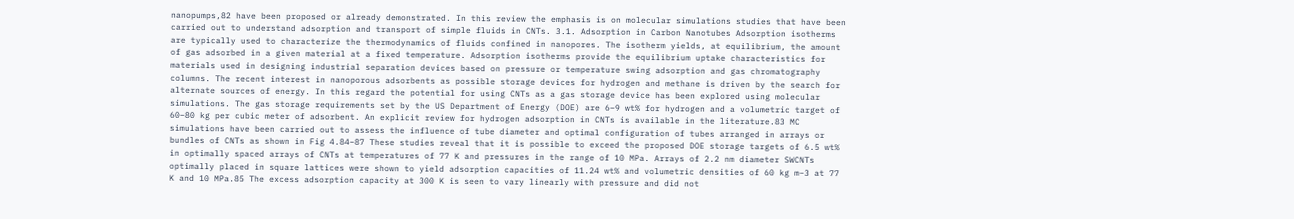nanopumps,82 have been proposed or already demonstrated. In this review the emphasis is on molecular simulations studies that have been carried out to understand adsorption and transport of simple fluids in CNTs. 3.1. Adsorption in Carbon Nanotubes Adsorption isotherms are typically used to characterize the thermodynamics of fluids confined in nanopores. The isotherm yields, at equilibrium, the amount of gas adsorbed in a given material at a fixed temperature. Adsorption isotherms provide the equilibrium uptake characteristics for materials used in designing industrial separation devices based on pressure or temperature swing adsorption and gas chromatography columns. The recent interest in nanoporous adsorbents as possible storage devices for hydrogen and methane is driven by the search for alternate sources of energy. In this regard the potential for using CNTs as a gas storage device has been explored using molecular simulations. The gas storage requirements set by the US Department of Energy (DOE) are 6–9 wt% for hydrogen and a volumetric target of 60–80 kg per cubic meter of adsorbent. An explicit review for hydrogen adsorption in CNTs is available in the literature.83 MC simulations have been carried out to assess the influence of tube diameter and optimal configuration of tubes arranged in arrays or bundles of CNTs as shown in Fig 4.84–87 These studies reveal that it is possible to exceed the proposed DOE storage targets of 6.5 wt% in optimally spaced arrays of CNTs at temperatures of 77 K and pressures in the range of 10 MPa. Arrays of 2.2 nm diameter SWCNTs optimally placed in square lattices were shown to yield adsorption capacities of 11.24 wt% and volumetric densities of 60 kg m−3 at 77 K and 10 MPa.85 The excess adsorption capacity at 300 K is seen to vary linearly with pressure and did not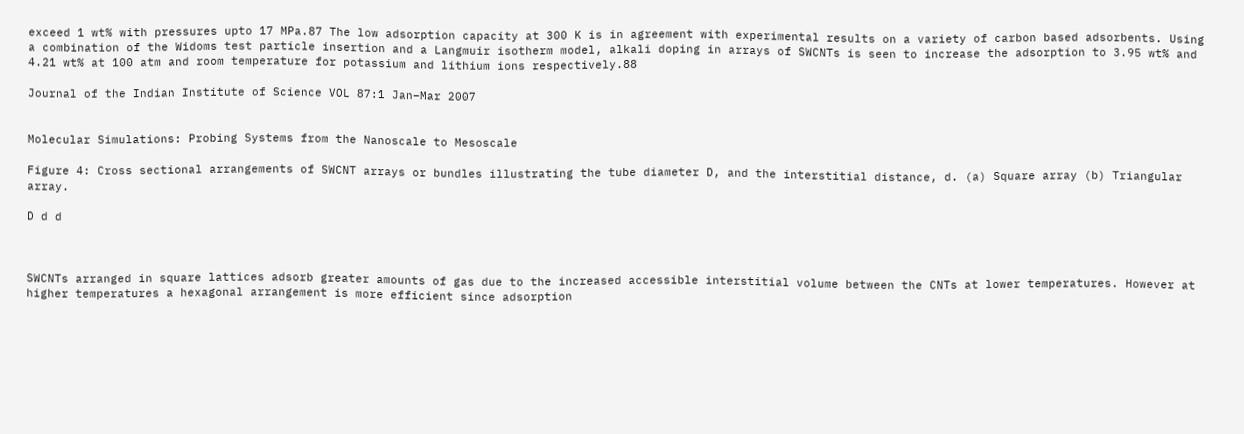exceed 1 wt% with pressures upto 17 MPa.87 The low adsorption capacity at 300 K is in agreement with experimental results on a variety of carbon based adsorbents. Using a combination of the Widoms test particle insertion and a Langmuir isotherm model, alkali doping in arrays of SWCNTs is seen to increase the adsorption to 3.95 wt% and 4.21 wt% at 100 atm and room temperature for potassium and lithium ions respectively.88

Journal of the Indian Institute of Science VOL 87:1 Jan–Mar 2007


Molecular Simulations: Probing Systems from the Nanoscale to Mesoscale

Figure 4: Cross sectional arrangements of SWCNT arrays or bundles illustrating the tube diameter D, and the interstitial distance, d. (a) Square array (b) Triangular array.

D d d



SWCNTs arranged in square lattices adsorb greater amounts of gas due to the increased accessible interstitial volume between the CNTs at lower temperatures. However at higher temperatures a hexagonal arrangement is more efficient since adsorption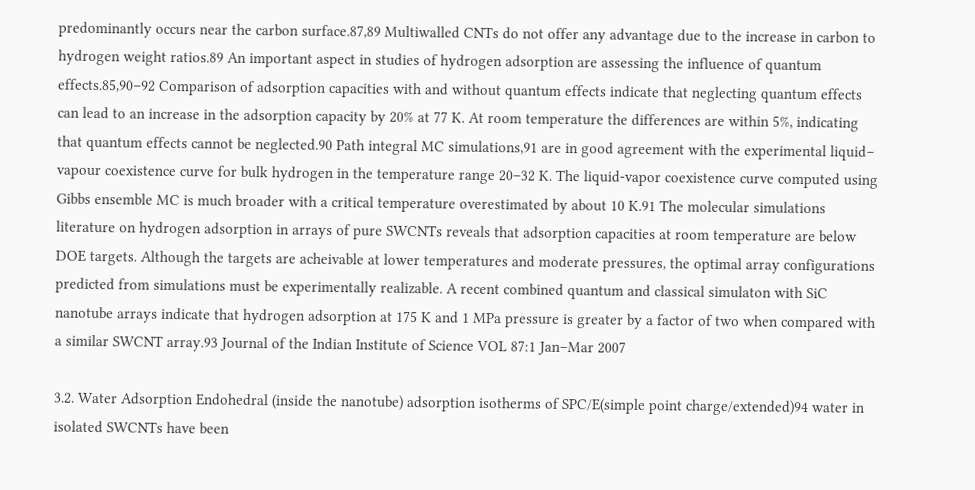predominantly occurs near the carbon surface.87,89 Multiwalled CNTs do not offer any advantage due to the increase in carbon to hydrogen weight ratios.89 An important aspect in studies of hydrogen adsorption are assessing the influence of quantum effects.85,90–92 Comparison of adsorption capacities with and without quantum effects indicate that neglecting quantum effects can lead to an increase in the adsorption capacity by 20% at 77 K. At room temperature the differences are within 5%, indicating that quantum effects cannot be neglected.90 Path integral MC simulations,91 are in good agreement with the experimental liquid– vapour coexistence curve for bulk hydrogen in the temperature range 20–32 K. The liquid-vapor coexistence curve computed using Gibbs ensemble MC is much broader with a critical temperature overestimated by about 10 K.91 The molecular simulations literature on hydrogen adsorption in arrays of pure SWCNTs reveals that adsorption capacities at room temperature are below DOE targets. Although the targets are acheivable at lower temperatures and moderate pressures, the optimal array configurations predicted from simulations must be experimentally realizable. A recent combined quantum and classical simulaton with SiC nanotube arrays indicate that hydrogen adsorption at 175 K and 1 MPa pressure is greater by a factor of two when compared with a similar SWCNT array.93 Journal of the Indian Institute of Science VOL 87:1 Jan–Mar 2007

3.2. Water Adsorption Endohedral (inside the nanotube) adsorption isotherms of SPC/E(simple point charge/extended)94 water in isolated SWCNTs have been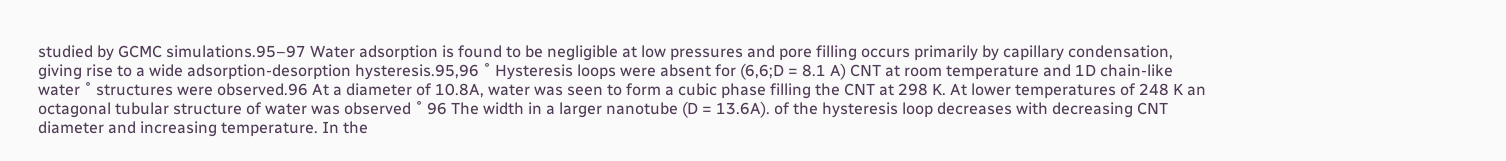studied by GCMC simulations.95–97 Water adsorption is found to be negligible at low pressures and pore filling occurs primarily by capillary condensation, giving rise to a wide adsorption-desorption hysteresis.95,96 ˚ Hysteresis loops were absent for (6,6;D = 8.1 A) CNT at room temperature and 1D chain-like water ˚ structures were observed.96 At a diameter of 10.8A, water was seen to form a cubic phase filling the CNT at 298 K. At lower temperatures of 248 K an octagonal tubular structure of water was observed ˚ 96 The width in a larger nanotube (D = 13.6A). of the hysteresis loop decreases with decreasing CNT diameter and increasing temperature. In the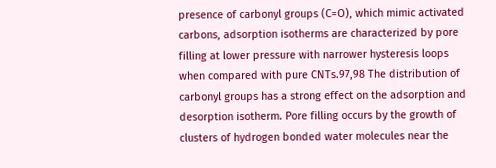presence of carbonyl groups (C=O), which mimic activated carbons, adsorption isotherms are characterized by pore filling at lower pressure with narrower hysteresis loops when compared with pure CNTs.97,98 The distribution of carbonyl groups has a strong effect on the adsorption and desorption isotherm. Pore filling occurs by the growth of clusters of hydrogen bonded water molecules near the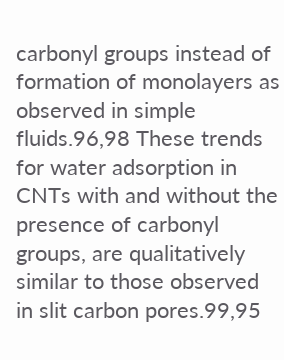carbonyl groups instead of formation of monolayers as observed in simple fluids.96,98 These trends for water adsorption in CNTs with and without the presence of carbonyl groups, are qualitatively similar to those observed in slit carbon pores.99,95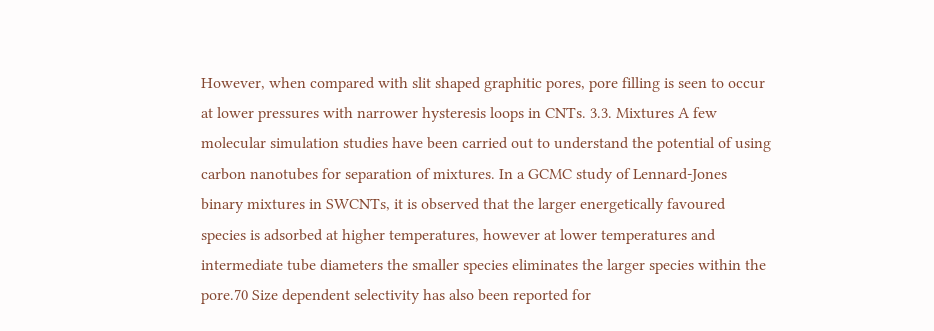However, when compared with slit shaped graphitic pores, pore filling is seen to occur at lower pressures with narrower hysteresis loops in CNTs. 3.3. Mixtures A few molecular simulation studies have been carried out to understand the potential of using carbon nanotubes for separation of mixtures. In a GCMC study of Lennard-Jones binary mixtures in SWCNTs, it is observed that the larger energetically favoured species is adsorbed at higher temperatures, however at lower temperatures and intermediate tube diameters the smaller species eliminates the larger species within the pore.70 Size dependent selectivity has also been reported for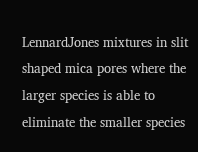LennardJones mixtures in slit shaped mica pores where the larger species is able to eliminate the smaller species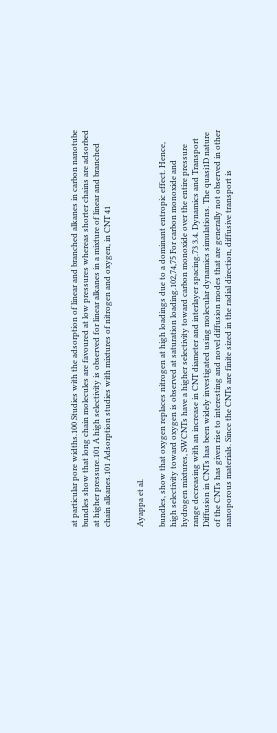at particular pore widths.100 Studies with the adsorption of linear and branched alkanes in carbon nanotube bundles show that long chain molecules are favoured at low pressures whereas shorter chains are adsorbed at higher pressure.101 A high selectivity is observed for linear alkanes in a mixture of linear and branched chain alkanes.101 Adsorption studies with mixtures of nitrogen and oxygen, in CNT 41


Ayappa et al.

bundles, show that oxygen replaces nitrogen at high loadings due to a dominant entropic effect. Hence, high selectivity toward oxygen is observed at saturation loading.102,74,75 For carbon monoxide and hydrogen mixtures, SWCNTs have a higher selectivity toward carbon monoxide over the entire pressure range decreasing with an increase in CNT diameter and interlayer spacing.73 3.4. Dynamics and Transport Diffusion in CNTs has been widely investigated using molecular dynamics simulations. The quasi1D nature of the CNTs has given rise to interesting and novel diffusion modes that are generally not observed in other nanoporous materials. Since the CNTs are finite sized in the radial direction, diffusive transport is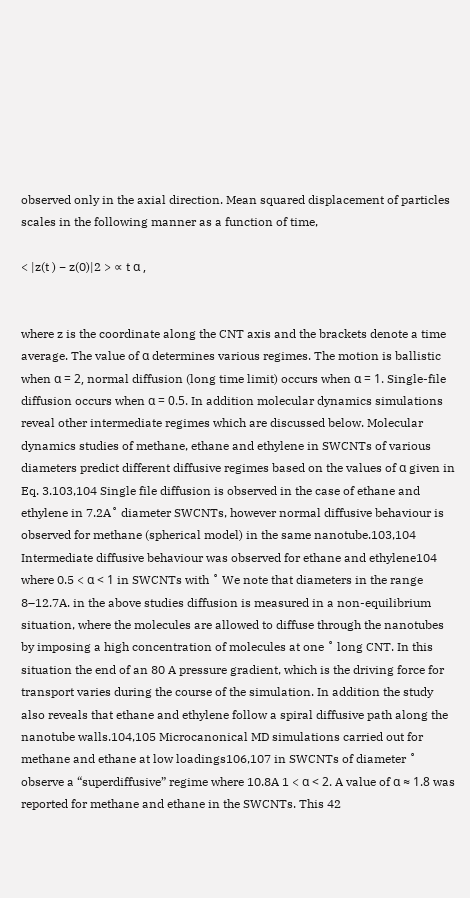observed only in the axial direction. Mean squared displacement of particles scales in the following manner as a function of time,

< |z(t ) − z(0)|2 > ∝ t α ,


where z is the coordinate along the CNT axis and the brackets denote a time average. The value of α determines various regimes. The motion is ballistic when α = 2, normal diffusion (long time limit) occurs when α = 1. Single-file diffusion occurs when α = 0.5. In addition molecular dynamics simulations reveal other intermediate regimes which are discussed below. Molecular dynamics studies of methane, ethane and ethylene in SWCNTs of various diameters predict different diffusive regimes based on the values of α given in Eq. 3.103,104 Single file diffusion is observed in the case of ethane and ethylene in 7.2A˚ diameter SWCNTs, however normal diffusive behaviour is observed for methane (spherical model) in the same nanotube.103,104 Intermediate diffusive behaviour was observed for ethane and ethylene104 where 0.5 < α < 1 in SWCNTs with ˚ We note that diameters in the range 8–12.7A. in the above studies diffusion is measured in a non-equilibrium situation, where the molecules are allowed to diffuse through the nanotubes by imposing a high concentration of molecules at one ˚ long CNT. In this situation the end of an 80 A pressure gradient, which is the driving force for transport varies during the course of the simulation. In addition the study also reveals that ethane and ethylene follow a spiral diffusive path along the nanotube walls.104,105 Microcanonical MD simulations carried out for methane and ethane at low loadings106,107 in SWCNTs of diameter ˚ observe a “superdiffusive” regime where 10.8A 1 < α < 2. A value of α ≈ 1.8 was reported for methane and ethane in the SWCNTs. This 42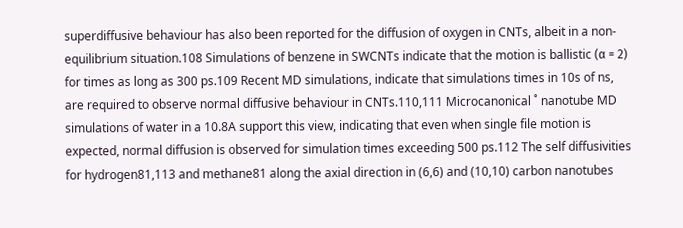superdiffusive behaviour has also been reported for the diffusion of oxygen in CNTs, albeit in a non-equilibrium situation.108 Simulations of benzene in SWCNTs indicate that the motion is ballistic (α = 2) for times as long as 300 ps.109 Recent MD simulations, indicate that simulations times in 10s of ns, are required to observe normal diffusive behaviour in CNTs.110,111 Microcanonical ˚ nanotube MD simulations of water in a 10.8A support this view, indicating that even when single file motion is expected, normal diffusion is observed for simulation times exceeding 500 ps.112 The self diffusivities for hydrogen81,113 and methane81 along the axial direction in (6,6) and (10,10) carbon nanotubes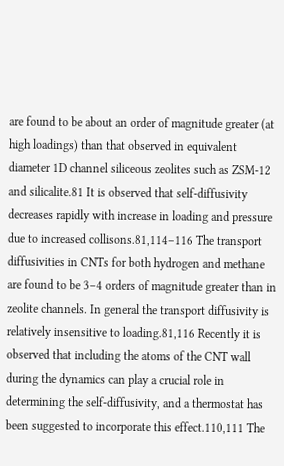are found to be about an order of magnitude greater (at high loadings) than that observed in equivalent diameter 1D channel siliceous zeolites such as ZSM-12 and silicalite.81 It is observed that self-diffusivity decreases rapidly with increase in loading and pressure due to increased collisons.81,114–116 The transport diffusivities in CNTs for both hydrogen and methane are found to be 3–4 orders of magnitude greater than in zeolite channels. In general the transport diffusivity is relatively insensitive to loading.81,116 Recently it is observed that including the atoms of the CNT wall during the dynamics can play a crucial role in determining the self-diffusivity, and a thermostat has been suggested to incorporate this effect.110,111 The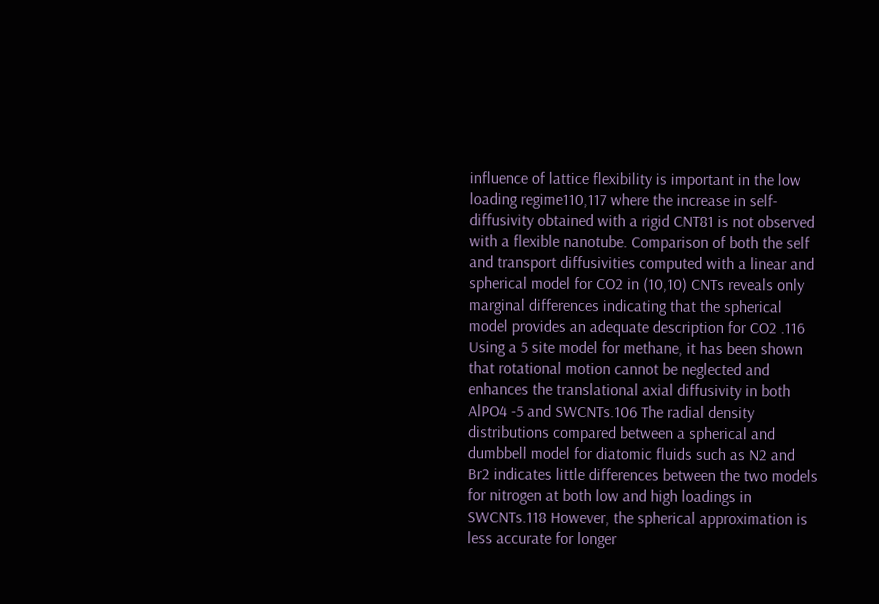influence of lattice flexibility is important in the low loading regime110,117 where the increase in self-diffusivity obtained with a rigid CNT81 is not observed with a flexible nanotube. Comparison of both the self and transport diffusivities computed with a linear and spherical model for CO2 in (10,10) CNTs reveals only marginal differences indicating that the spherical model provides an adequate description for CO2 .116 Using a 5 site model for methane, it has been shown that rotational motion cannot be neglected and enhances the translational axial diffusivity in both AlPO4 -5 and SWCNTs.106 The radial density distributions compared between a spherical and dumbbell model for diatomic fluids such as N2 and Br2 indicates little differences between the two models for nitrogen at both low and high loadings in SWCNTs.118 However, the spherical approximation is less accurate for longer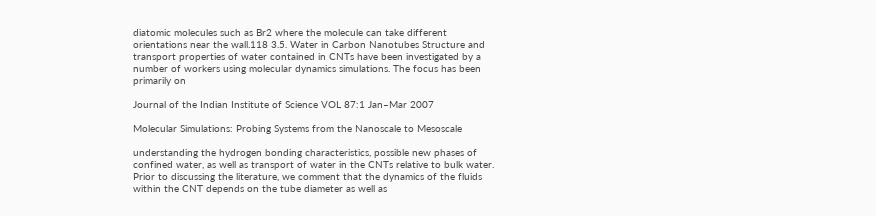diatomic molecules such as Br2 where the molecule can take different orientations near the wall.118 3.5. Water in Carbon Nanotubes Structure and transport properties of water contained in CNTs have been investigated by a number of workers using molecular dynamics simulations. The focus has been primarily on

Journal of the Indian Institute of Science VOL 87:1 Jan–Mar 2007

Molecular Simulations: Probing Systems from the Nanoscale to Mesoscale

understanding the hydrogen bonding characteristics, possible new phases of confined water, as well as transport of water in the CNTs relative to bulk water. Prior to discussing the literature, we comment that the dynamics of the fluids within the CNT depends on the tube diameter as well as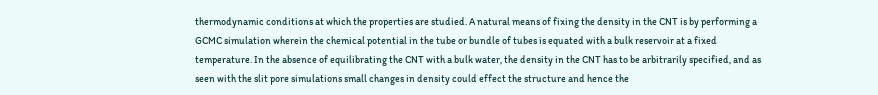thermodynamic conditions at which the properties are studied. A natural means of fixing the density in the CNT is by performing a GCMC simulation wherein the chemical potential in the tube or bundle of tubes is equated with a bulk reservoir at a fixed temperature. In the absence of equilibrating the CNT with a bulk water, the density in the CNT has to be arbitrarily specified, and as seen with the slit pore simulations small changes in density could effect the structure and hence the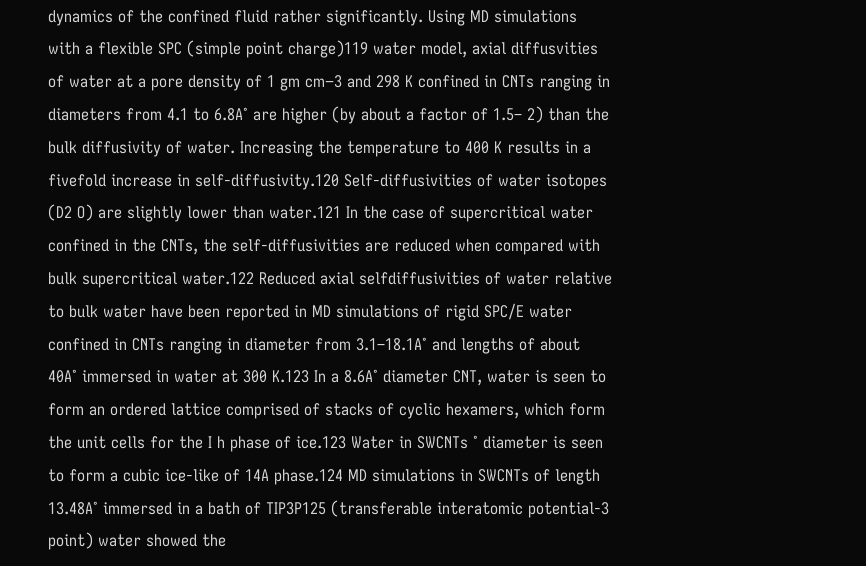dynamics of the confined fluid rather significantly. Using MD simulations with a flexible SPC (simple point charge)119 water model, axial diffusvities of water at a pore density of 1 gm cm−3 and 298 K confined in CNTs ranging in diameters from 4.1 to 6.8A˚ are higher (by about a factor of 1.5– 2) than the bulk diffusivity of water. Increasing the temperature to 400 K results in a fivefold increase in self-diffusivity.120 Self-diffusivities of water isotopes (D2 O) are slightly lower than water.121 In the case of supercritical water confined in the CNTs, the self-diffusivities are reduced when compared with bulk supercritical water.122 Reduced axial selfdiffusivities of water relative to bulk water have been reported in MD simulations of rigid SPC/E water confined in CNTs ranging in diameter from 3.1–18.1A˚ and lengths of about 40A˚ immersed in water at 300 K.123 In a 8.6A˚ diameter CNT, water is seen to form an ordered lattice comprised of stacks of cyclic hexamers, which form the unit cells for the I h phase of ice.123 Water in SWCNTs ˚ diameter is seen to form a cubic ice-like of 14A phase.124 MD simulations in SWCNTs of length 13.48A˚ immersed in a bath of TIP3P125 (transferable interatomic potential-3 point) water showed the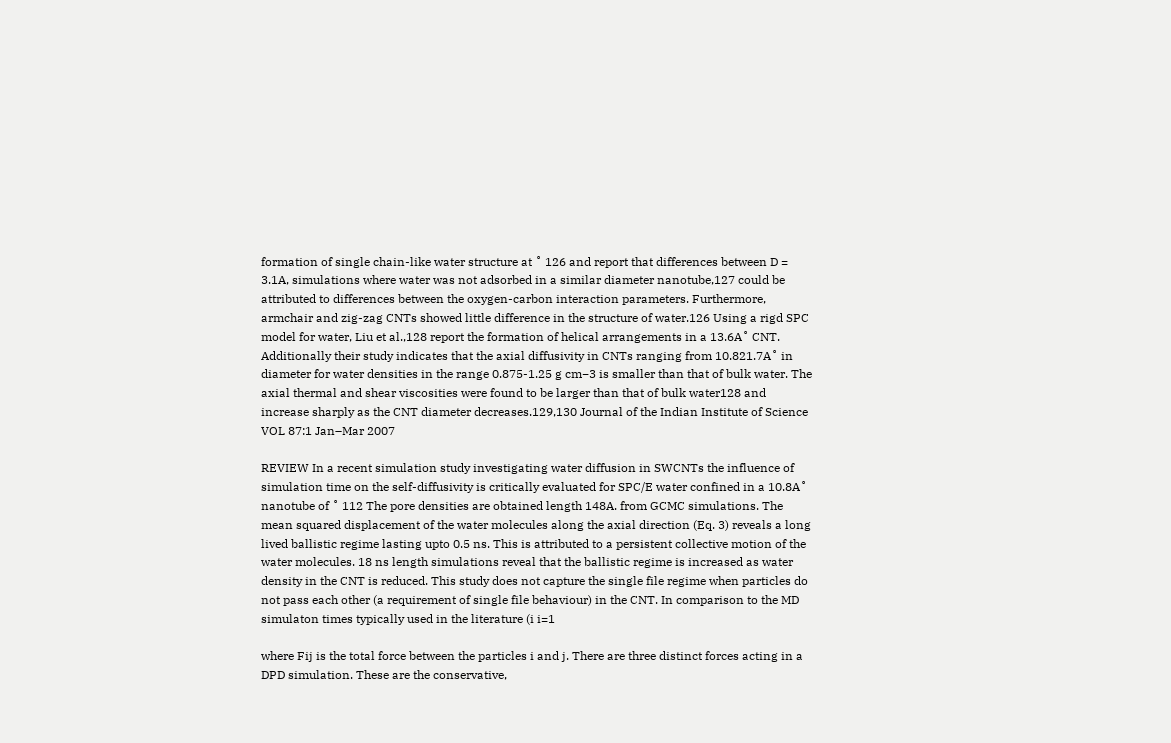formation of single chain-like water structure at ˚ 126 and report that differences between D = 3.1A, simulations where water was not adsorbed in a similar diameter nanotube,127 could be attributed to differences between the oxygen-carbon interaction parameters. Furthermore, armchair and zig-zag CNTs showed little difference in the structure of water.126 Using a rigd SPC model for water, Liu et al.,128 report the formation of helical arrangements in a 13.6A˚ CNT. Additionally their study indicates that the axial diffusivity in CNTs ranging from 10.821.7A˚ in diameter for water densities in the range 0.875-1.25 g cm−3 is smaller than that of bulk water. The axial thermal and shear viscosities were found to be larger than that of bulk water128 and increase sharply as the CNT diameter decreases.129,130 Journal of the Indian Institute of Science VOL 87:1 Jan–Mar 2007

REVIEW In a recent simulation study investigating water diffusion in SWCNTs the influence of simulation time on the self-diffusivity is critically evaluated for SPC/E water confined in a 10.8A˚ nanotube of ˚ 112 The pore densities are obtained length 148A. from GCMC simulations. The mean squared displacement of the water molecules along the axial direction (Eq. 3) reveals a long lived ballistic regime lasting upto 0.5 ns. This is attributed to a persistent collective motion of the water molecules. 18 ns length simulations reveal that the ballistic regime is increased as water density in the CNT is reduced. This study does not capture the single file regime when particles do not pass each other (a requirement of single file behaviour) in the CNT. In comparison to the MD simulaton times typically used in the literature (i i=1

where Fij is the total force between the particles i and j. There are three distinct forces acting in a DPD simulation. These are the conservative,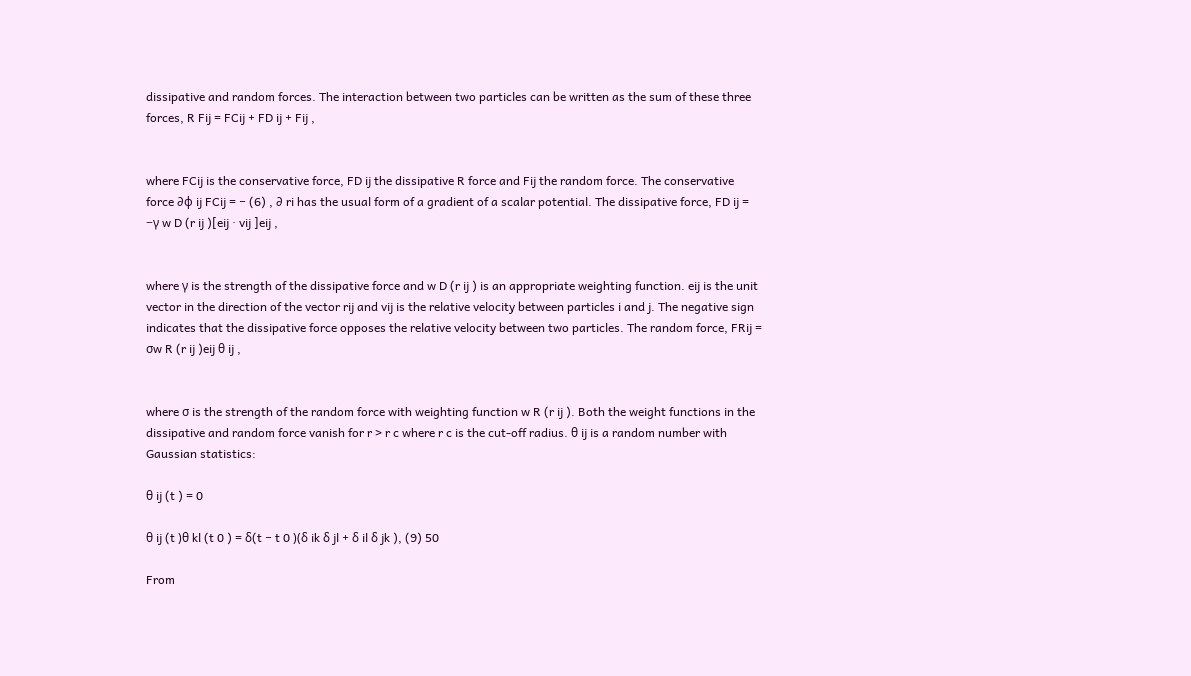dissipative and random forces. The interaction between two particles can be written as the sum of these three forces, R Fij = FCij + FD ij + Fij ,


where FCij is the conservative force, FD ij the dissipative R force and Fij the random force. The conservative force ∂φ ij FCij = − (6) , ∂ ri has the usual form of a gradient of a scalar potential. The dissipative force, FD ij = −γ w D (r ij )[eij · vij ]eij ,


where γ is the strength of the dissipative force and w D (r ij ) is an appropriate weighting function. eij is the unit vector in the direction of the vector rij and vij is the relative velocity between particles i and j. The negative sign indicates that the dissipative force opposes the relative velocity between two particles. The random force, FRij = σw R (r ij )eij θ ij ,


where σ is the strength of the random force with weighting function w R (r ij ). Both the weight functions in the dissipative and random force vanish for r > r c where r c is the cut-off radius. θ ij is a random number with Gaussian statistics:

θ ij (t ) = 0

θ ij (t )θ kl (t 0 ) = δ(t − t 0 )(δ ik δ jl + δ il δ jk ), (9) 50

From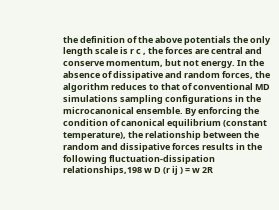the definition of the above potentials the only length scale is r c , the forces are central and conserve momentum, but not energy. In the absence of dissipative and random forces, the algorithm reduces to that of conventional MD simulations sampling configurations in the microcanonical ensemble. By enforcing the condition of canonical equilibrium (constant temperature), the relationship between the random and dissipative forces results in the following fluctuation-dissipation relationships,198 w D (r ij ) = w 2R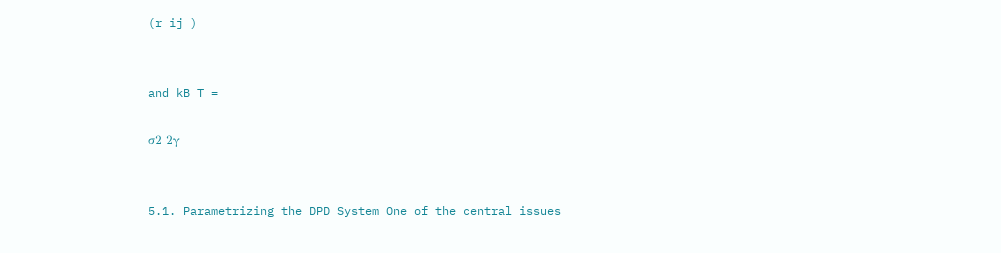(r ij )


and kB T =

σ2 2γ


5.1. Parametrizing the DPD System One of the central issues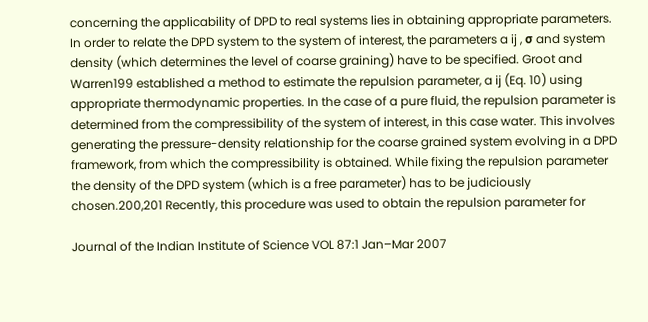concerning the applicability of DPD to real systems lies in obtaining appropriate parameters. In order to relate the DPD system to the system of interest, the parameters a ij , σ and system density (which determines the level of coarse graining) have to be specified. Groot and Warren199 established a method to estimate the repulsion parameter, a ij (Eq. 10) using appropriate thermodynamic properties. In the case of a pure fluid, the repulsion parameter is determined from the compressibility of the system of interest, in this case water. This involves generating the pressure-density relationship for the coarse grained system evolving in a DPD framework, from which the compressibility is obtained. While fixing the repulsion parameter the density of the DPD system (which is a free parameter) has to be judiciously chosen.200,201 Recently, this procedure was used to obtain the repulsion parameter for

Journal of the Indian Institute of Science VOL 87:1 Jan–Mar 2007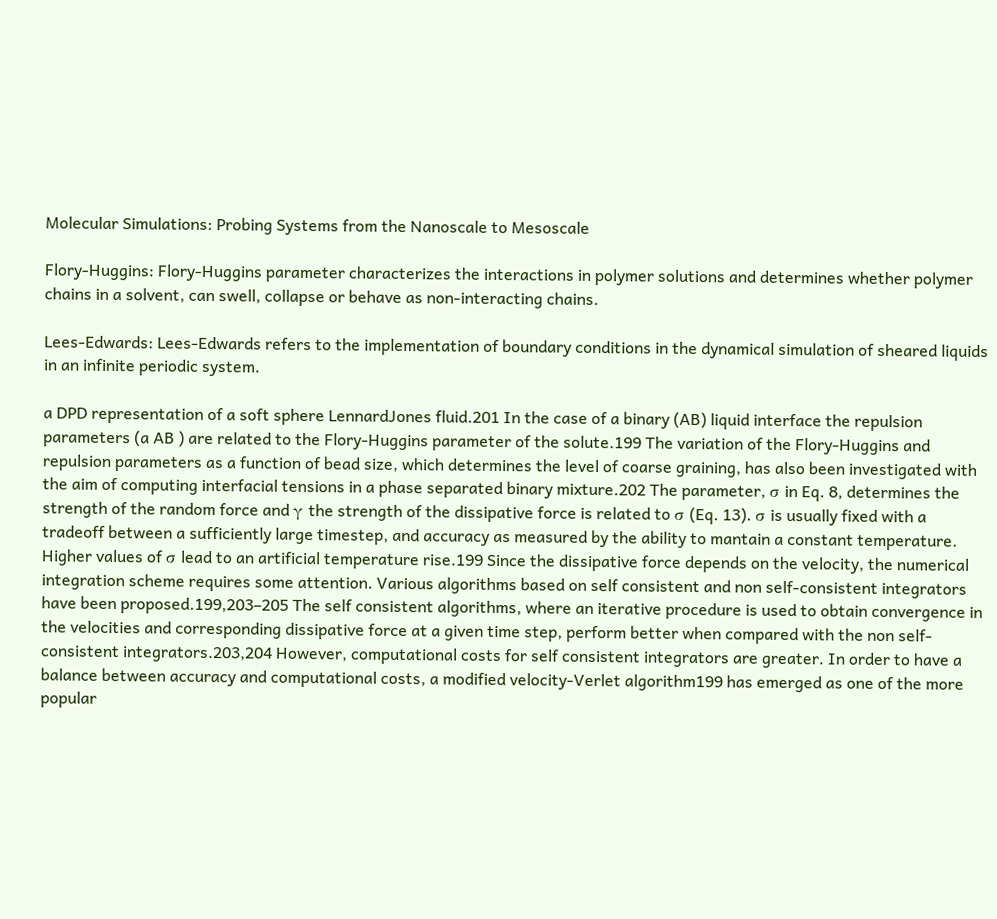Molecular Simulations: Probing Systems from the Nanoscale to Mesoscale

Flory-Huggins: Flory-Huggins parameter characterizes the interactions in polymer solutions and determines whether polymer chains in a solvent, can swell, collapse or behave as non-interacting chains.

Lees-Edwards: Lees-Edwards refers to the implementation of boundary conditions in the dynamical simulation of sheared liquids in an infinite periodic system.

a DPD representation of a soft sphere LennardJones fluid.201 In the case of a binary (AB) liquid interface the repulsion parameters (a AB ) are related to the Flory-Huggins parameter of the solute.199 The variation of the Flory-Huggins and repulsion parameters as a function of bead size, which determines the level of coarse graining, has also been investigated with the aim of computing interfacial tensions in a phase separated binary mixture.202 The parameter, σ in Eq. 8, determines the strength of the random force and γ the strength of the dissipative force is related to σ (Eq. 13). σ is usually fixed with a tradeoff between a sufficiently large timestep, and accuracy as measured by the ability to mantain a constant temperature. Higher values of σ lead to an artificial temperature rise.199 Since the dissipative force depends on the velocity, the numerical integration scheme requires some attention. Various algorithms based on self consistent and non self-consistent integrators have been proposed.199,203–205 The self consistent algorithms, where an iterative procedure is used to obtain convergence in the velocities and corresponding dissipative force at a given time step, perform better when compared with the non self-consistent integrators.203,204 However, computational costs for self consistent integrators are greater. In order to have a balance between accuracy and computational costs, a modified velocity-Verlet algorithm199 has emerged as one of the more popular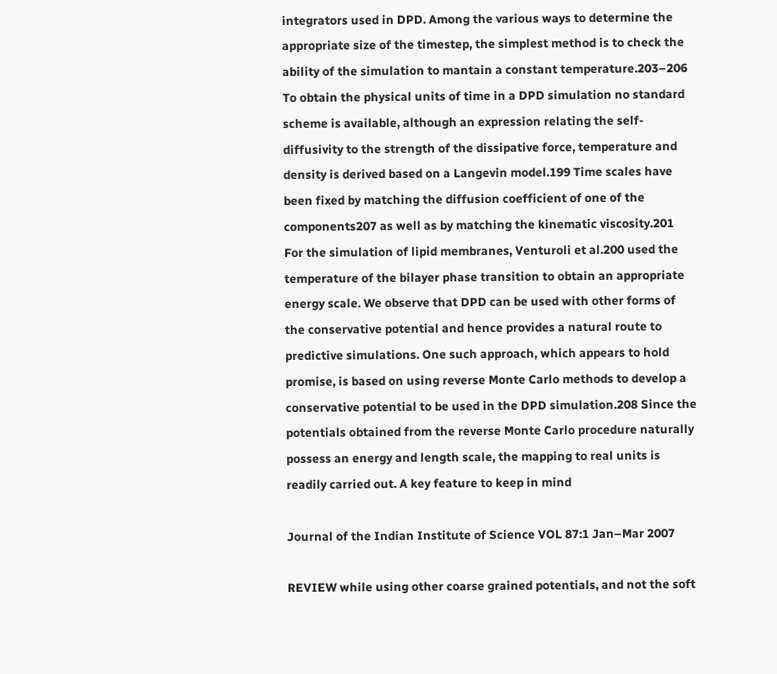integrators used in DPD. Among the various ways to determine the appropriate size of the timestep, the simplest method is to check the ability of the simulation to mantain a constant temperature.203–206 To obtain the physical units of time in a DPD simulation no standard scheme is available, although an expression relating the self-diffusivity to the strength of the dissipative force, temperature and density is derived based on a Langevin model.199 Time scales have been fixed by matching the diffusion coefficient of one of the components207 as well as by matching the kinematic viscosity.201 For the simulation of lipid membranes, Venturoli et al.200 used the temperature of the bilayer phase transition to obtain an appropriate energy scale. We observe that DPD can be used with other forms of the conservative potential and hence provides a natural route to predictive simulations. One such approach, which appears to hold promise, is based on using reverse Monte Carlo methods to develop a conservative potential to be used in the DPD simulation.208 Since the potentials obtained from the reverse Monte Carlo procedure naturally possess an energy and length scale, the mapping to real units is readily carried out. A key feature to keep in mind

Journal of the Indian Institute of Science VOL 87:1 Jan–Mar 2007

REVIEW while using other coarse grained potentials, and not the soft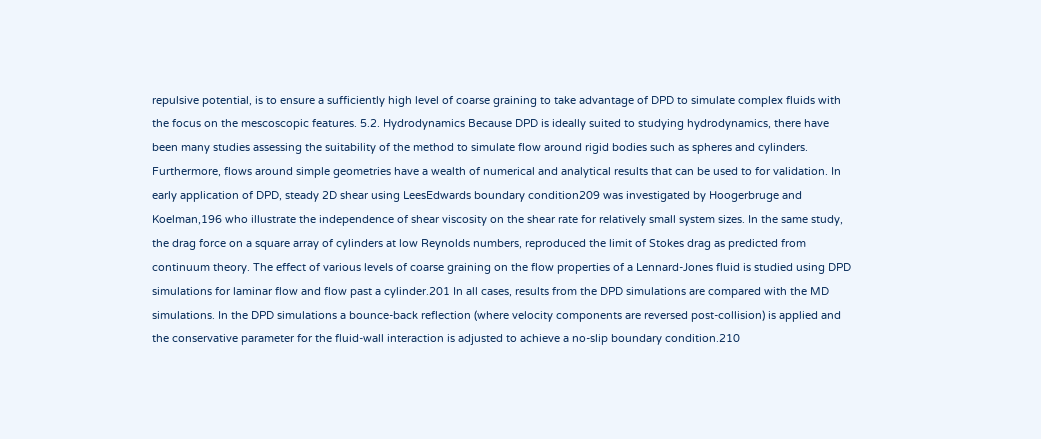repulsive potential, is to ensure a sufficiently high level of coarse graining to take advantage of DPD to simulate complex fluids with the focus on the mescoscopic features. 5.2. Hydrodynamics Because DPD is ideally suited to studying hydrodynamics, there have been many studies assessing the suitability of the method to simulate flow around rigid bodies such as spheres and cylinders. Furthermore, flows around simple geometries have a wealth of numerical and analytical results that can be used to for validation. In early application of DPD, steady 2D shear using LeesEdwards boundary condition209 was investigated by Hoogerbruge and Koelman,196 who illustrate the independence of shear viscosity on the shear rate for relatively small system sizes. In the same study, the drag force on a square array of cylinders at low Reynolds numbers, reproduced the limit of Stokes drag as predicted from continuum theory. The effect of various levels of coarse graining on the flow properties of a Lennard-Jones fluid is studied using DPD simulations for laminar flow and flow past a cylinder.201 In all cases, results from the DPD simulations are compared with the MD simulations. In the DPD simulations a bounce-back reflection (where velocity components are reversed post-collision) is applied and the conservative parameter for the fluid-wall interaction is adjusted to achieve a no-slip boundary condition.210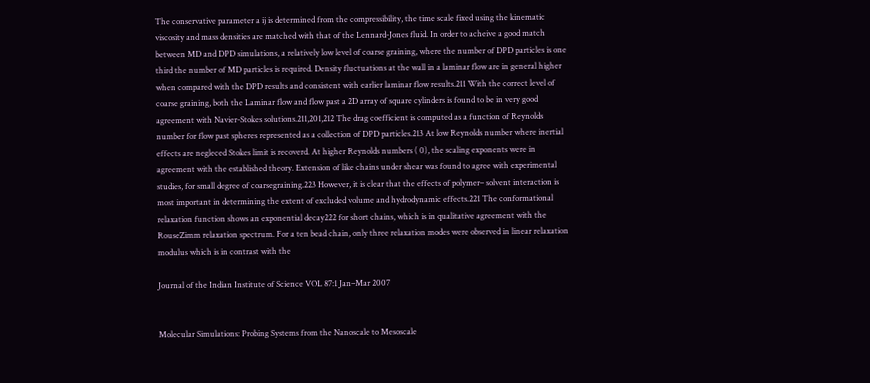The conservative parameter a ij is determined from the compressibility, the time scale fixed using the kinematic viscosity and mass densities are matched with that of the Lennard-Jones fluid. In order to acheive a good match between MD and DPD simulations, a relatively low level of coarse graining, where the number of DPD particles is one third the number of MD particles is required. Density fluctuations at the wall in a laminar flow are in general higher when compared with the DPD results and consistent with earlier laminar flow results.211 With the correct level of coarse graining, both the Laminar flow and flow past a 2D array of square cylinders is found to be in very good agreement with Navier-Stokes solutions.211,201,212 The drag coefficient is computed as a function of Reynolds number for flow past spheres represented as a collection of DPD particles.213 At low Reynolds number where inertial effects are negleced Stokes limit is recoverd. At higher Reynolds numbers ( 0), the scaling exponents were in agreement with the established theory. Extension of like chains under shear was found to agree with experimental studies, for small degree of coarsegraining.223 However, it is clear that the effects of polymer– solvent interaction is most important in determining the extent of excluded volume and hydrodynamic effects.221 The conformational relaxation function shows an exponential decay222 for short chains, which is in qualitative agreement with the RouseZimm relaxation spectrum. For a ten bead chain, only three relaxation modes were observed in linear relaxation modulus which is in contrast with the

Journal of the Indian Institute of Science VOL 87:1 Jan–Mar 2007


Molecular Simulations: Probing Systems from the Nanoscale to Mesoscale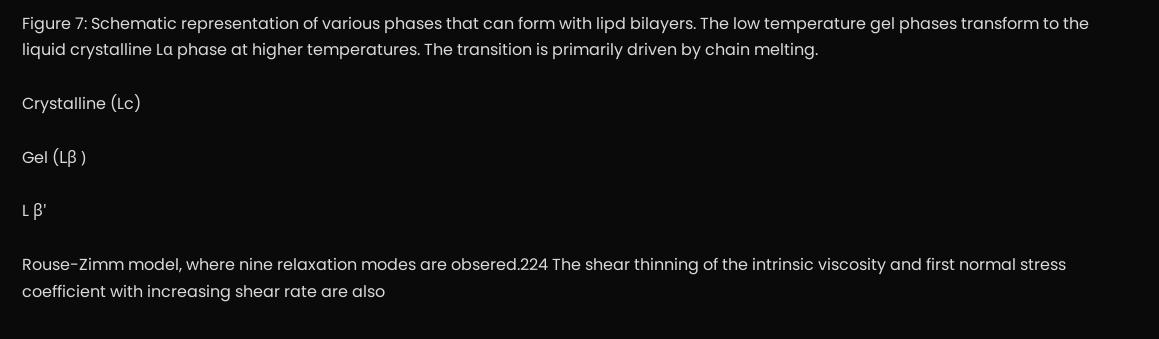Figure 7: Schematic representation of various phases that can form with lipd bilayers. The low temperature gel phases transform to the liquid crystalline Lα phase at higher temperatures. The transition is primarily driven by chain melting.

Crystalline (Lc)

Gel (Lβ )

L β'

Rouse-Zimm model, where nine relaxation modes are obsered.224 The shear thinning of the intrinsic viscosity and first normal stress coefficient with increasing shear rate are also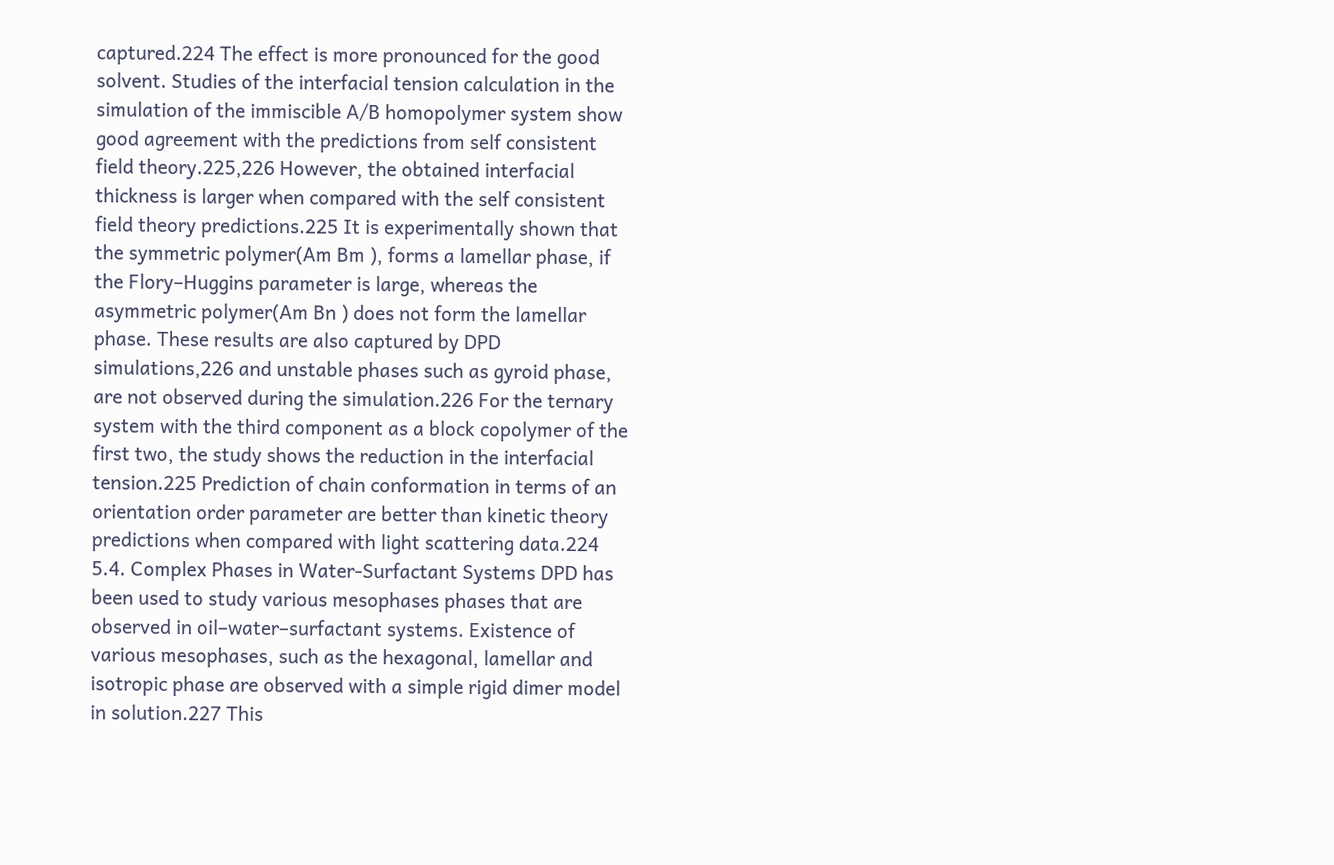captured.224 The effect is more pronounced for the good solvent. Studies of the interfacial tension calculation in the simulation of the immiscible A/B homopolymer system show good agreement with the predictions from self consistent field theory.225,226 However, the obtained interfacial thickness is larger when compared with the self consistent field theory predictions.225 It is experimentally shown that the symmetric polymer(Am Bm ), forms a lamellar phase, if the Flory–Huggins parameter is large, whereas the asymmetric polymer(Am Bn ) does not form the lamellar phase. These results are also captured by DPD simulations,226 and unstable phases such as gyroid phase, are not observed during the simulation.226 For the ternary system with the third component as a block copolymer of the first two, the study shows the reduction in the interfacial tension.225 Prediction of chain conformation in terms of an orientation order parameter are better than kinetic theory predictions when compared with light scattering data.224 5.4. Complex Phases in Water-Surfactant Systems DPD has been used to study various mesophases phases that are observed in oil–water–surfactant systems. Existence of various mesophases, such as the hexagonal, lamellar and isotropic phase are observed with a simple rigid dimer model in solution.227 This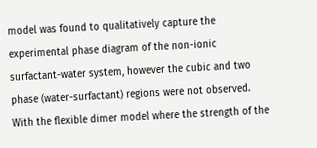model was found to qualitatively capture the experimental phase diagram of the non-ionic surfactant-water system, however the cubic and two phase (water-surfactant) regions were not observed. With the flexible dimer model where the strength of the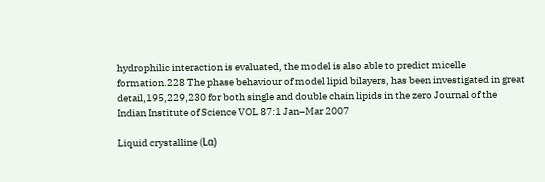hydrophilic interaction is evaluated, the model is also able to predict micelle formation.228 The phase behaviour of model lipid bilayers, has been investigated in great detail,195,229,230 for both single and double chain lipids in the zero Journal of the Indian Institute of Science VOL 87:1 Jan–Mar 2007

Liquid crystalline (Lα)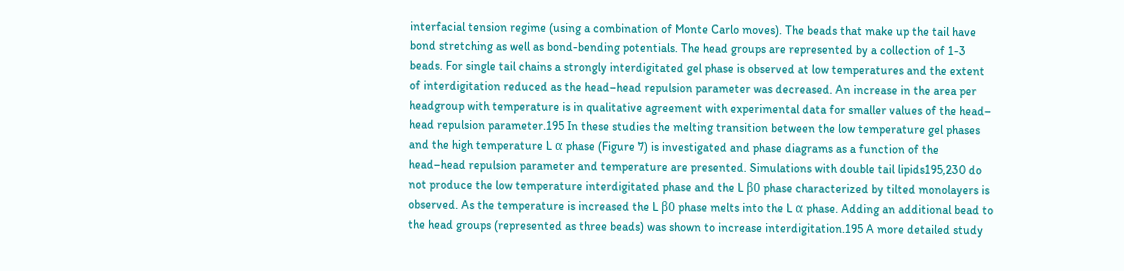interfacial tension regime (using a combination of Monte Carlo moves). The beads that make up the tail have bond stretching as well as bond-bending potentials. The head groups are represented by a collection of 1-3 beads. For single tail chains a strongly interdigitated gel phase is observed at low temperatures and the extent of interdigitation reduced as the head–head repulsion parameter was decreased. An increase in the area per headgroup with temperature is in qualitative agreement with experimental data for smaller values of the head– head repulsion parameter.195 In these studies the melting transition between the low temperature gel phases and the high temperature L α phase (Figure 7) is investigated and phase diagrams as a function of the head–head repulsion parameter and temperature are presented. Simulations with double tail lipids195,230 do not produce the low temperature interdigitated phase and the L β0 phase characterized by tilted monolayers is observed. As the temperature is increased the L β0 phase melts into the L α phase. Adding an additional bead to the head groups (represented as three beads) was shown to increase interdigitation.195 A more detailed study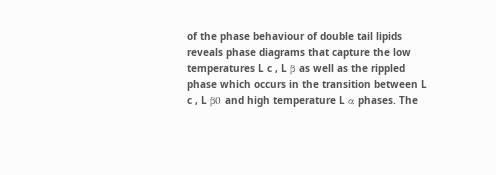of the phase behaviour of double tail lipids reveals phase diagrams that capture the low temperatures L c , L β as well as the rippled phase which occurs in the transition between L c , L β0 and high temperature L α phases. The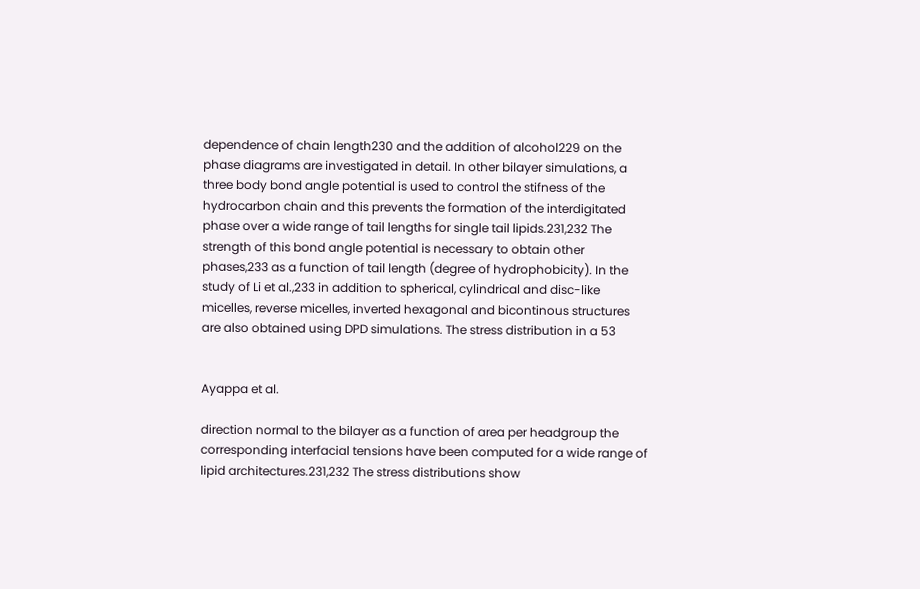dependence of chain length230 and the addition of alcohol229 on the phase diagrams are investigated in detail. In other bilayer simulations, a three body bond angle potential is used to control the stifness of the hydrocarbon chain and this prevents the formation of the interdigitated phase over a wide range of tail lengths for single tail lipids.231,232 The strength of this bond angle potential is necessary to obtain other phases,233 as a function of tail length (degree of hydrophobicity). In the study of Li et al.,233 in addition to spherical, cylindrical and disc-like micelles, reverse micelles, inverted hexagonal and bicontinous structures are also obtained using DPD simulations. The stress distribution in a 53


Ayappa et al.

direction normal to the bilayer as a function of area per headgroup the corresponding interfacial tensions have been computed for a wide range of lipid architectures.231,232 The stress distributions show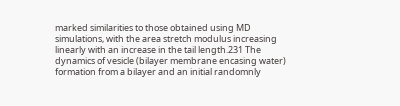marked similarities to those obtained using MD simulations, with the area stretch modulus increasing linearly with an increase in the tail length.231 The dynamics of vesicle (bilayer membrane encasing water) formation from a bilayer and an initial randomnly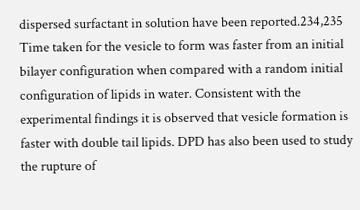dispersed surfactant in solution have been reported.234,235 Time taken for the vesicle to form was faster from an initial bilayer configuration when compared with a random initial configuration of lipids in water. Consistent with the experimental findings it is observed that vesicle formation is faster with double tail lipids. DPD has also been used to study the rupture of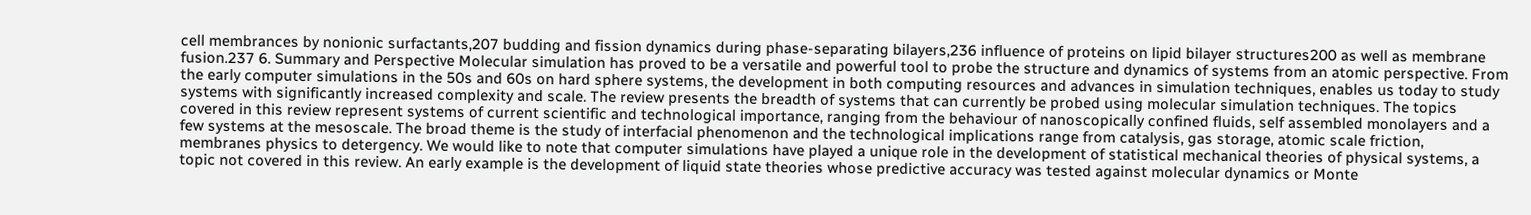cell membrances by nonionic surfactants,207 budding and fission dynamics during phase-separating bilayers,236 influence of proteins on lipid bilayer structures200 as well as membrane fusion.237 6. Summary and Perspective Molecular simulation has proved to be a versatile and powerful tool to probe the structure and dynamics of systems from an atomic perspective. From the early computer simulations in the 50s and 60s on hard sphere systems, the development in both computing resources and advances in simulation techniques, enables us today to study systems with significantly increased complexity and scale. The review presents the breadth of systems that can currently be probed using molecular simulation techniques. The topics covered in this review represent systems of current scientific and technological importance, ranging from the behaviour of nanoscopically confined fluids, self assembled monolayers and a few systems at the mesoscale. The broad theme is the study of interfacial phenomenon and the technological implications range from catalysis, gas storage, atomic scale friction, membranes physics to detergency. We would like to note that computer simulations have played a unique role in the development of statistical mechanical theories of physical systems, a topic not covered in this review. An early example is the development of liquid state theories whose predictive accuracy was tested against molecular dynamics or Monte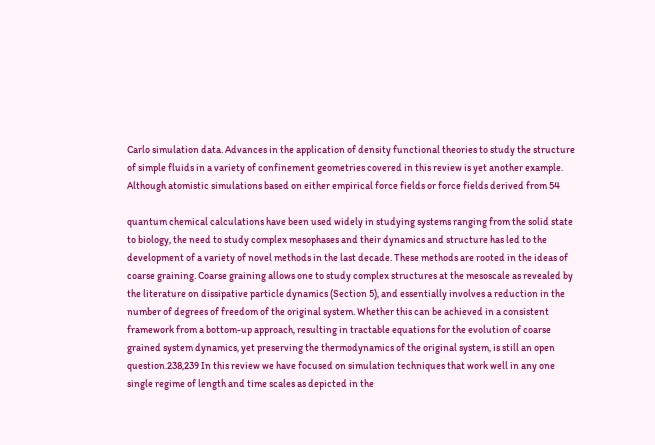Carlo simulation data. Advances in the application of density functional theories to study the structure of simple fluids in a variety of confinement geometries covered in this review is yet another example. Although atomistic simulations based on either empirical force fields or force fields derived from 54

quantum chemical calculations have been used widely in studying systems ranging from the solid state to biology, the need to study complex mesophases and their dynamics and structure has led to the development of a variety of novel methods in the last decade. These methods are rooted in the ideas of coarse graining. Coarse graining allows one to study complex structures at the mesoscale as revealed by the literature on dissipative particle dynamics (Section 5), and essentially involves a reduction in the number of degrees of freedom of the original system. Whether this can be achieved in a consistent framework from a bottom-up approach, resulting in tractable equations for the evolution of coarse grained system dynamics, yet preserving the thermodynamics of the original system, is still an open question.238,239 In this review we have focused on simulation techniques that work well in any one single regime of length and time scales as depicted in the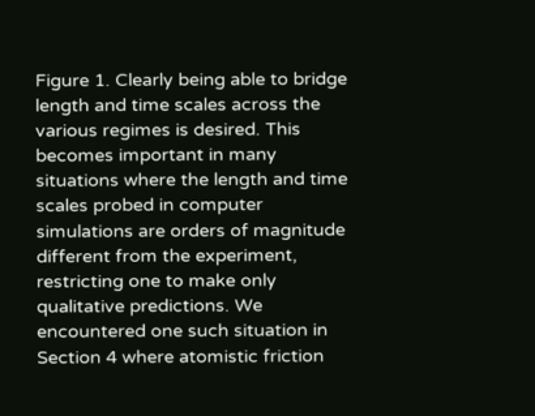Figure 1. Clearly being able to bridge length and time scales across the various regimes is desired. This becomes important in many situations where the length and time scales probed in computer simulations are orders of magnitude different from the experiment, restricting one to make only qualitative predictions. We encountered one such situation in Section 4 where atomistic friction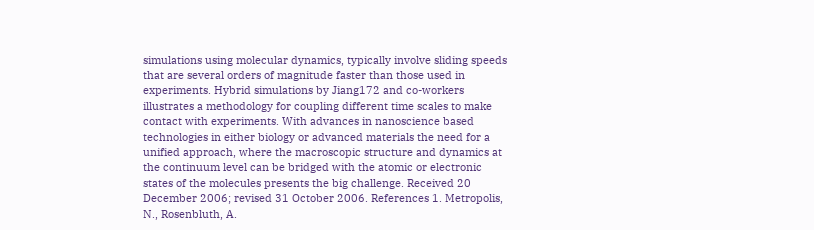simulations using molecular dynamics, typically involve sliding speeds that are several orders of magnitude faster than those used in experiments. Hybrid simulations by Jiang172 and co-workers illustrates a methodology for coupling different time scales to make contact with experiments. With advances in nanoscience based technologies in either biology or advanced materials the need for a unified approach, where the macroscopic structure and dynamics at the continuum level can be bridged with the atomic or electronic states of the molecules presents the big challenge. Received 20 December 2006; revised 31 October 2006. References 1. Metropolis, N., Rosenbluth, A.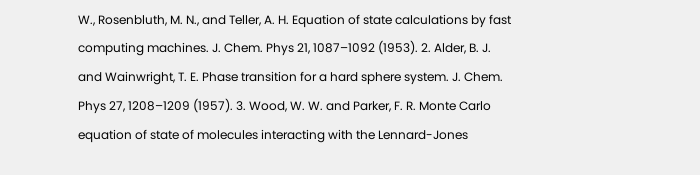W., Rosenbluth, M. N., and Teller, A. H. Equation of state calculations by fast computing machines. J. Chem. Phys 21, 1087–1092 (1953). 2. Alder, B. J. and Wainwright, T. E. Phase transition for a hard sphere system. J. Chem. Phys 27, 1208–1209 (1957). 3. Wood, W. W. and Parker, F. R. Monte Carlo equation of state of molecules interacting with the Lennard-Jones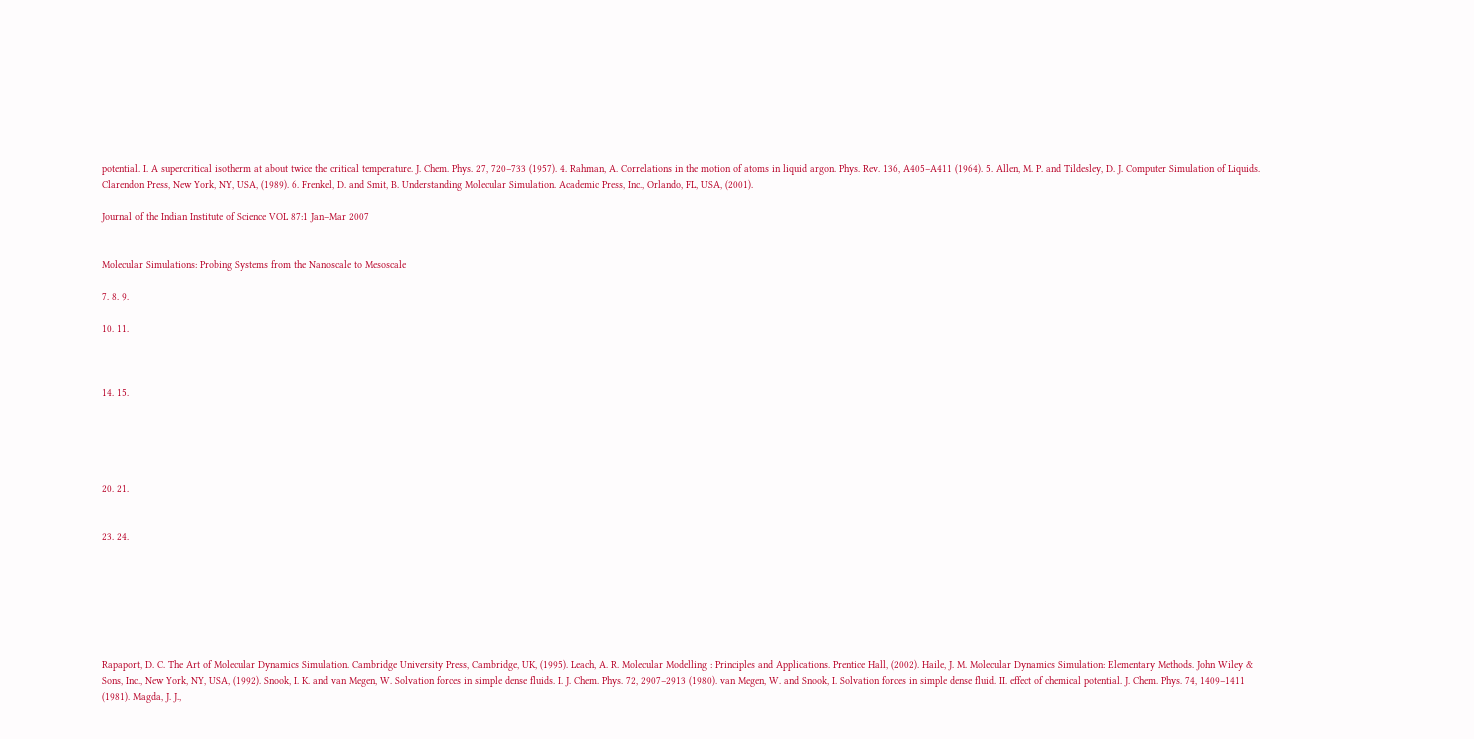potential. I. A supercritical isotherm at about twice the critical temperature. J. Chem. Phys. 27, 720–733 (1957). 4. Rahman, A. Correlations in the motion of atoms in liquid argon. Phys. Rev. 136, A405–A411 (1964). 5. Allen, M. P. and Tildesley, D. J. Computer Simulation of Liquids. Clarendon Press, New York, NY, USA, (1989). 6. Frenkel, D. and Smit, B. Understanding Molecular Simulation. Academic Press, Inc., Orlando, FL, USA, (2001).

Journal of the Indian Institute of Science VOL 87:1 Jan–Mar 2007


Molecular Simulations: Probing Systems from the Nanoscale to Mesoscale

7. 8. 9.

10. 11.



14. 15.





20. 21.


23. 24.







Rapaport, D. C. The Art of Molecular Dynamics Simulation. Cambridge University Press, Cambridge, UK, (1995). Leach, A. R. Molecular Modelling : Principles and Applications. Prentice Hall, (2002). Haile, J. M. Molecular Dynamics Simulation: Elementary Methods. John Wiley & Sons, Inc., New York, NY, USA, (1992). Snook, I. K. and van Megen, W. Solvation forces in simple dense fluids. I. J. Chem. Phys. 72, 2907–2913 (1980). van Megen, W. and Snook, I. Solvation forces in simple dense fluid. II. effect of chemical potential. J. Chem. Phys. 74, 1409–1411 (1981). Magda, J. J.,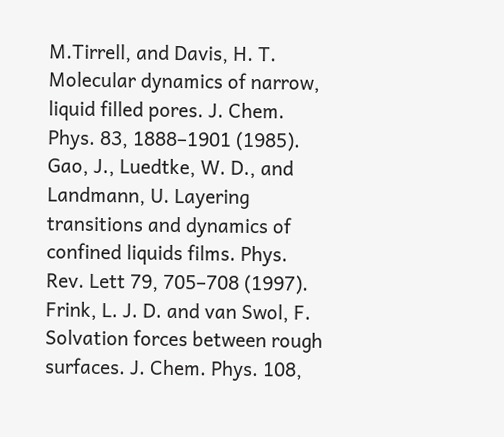M.Tirrell, and Davis, H. T. Molecular dynamics of narrow, liquid filled pores. J. Chem. Phys. 83, 1888–1901 (1985). Gao, J., Luedtke, W. D., and Landmann, U. Layering transitions and dynamics of confined liquids films. Phys. Rev. Lett 79, 705–708 (1997). Frink, L. J. D. and van Swol, F. Solvation forces between rough surfaces. J. Chem. Phys. 108,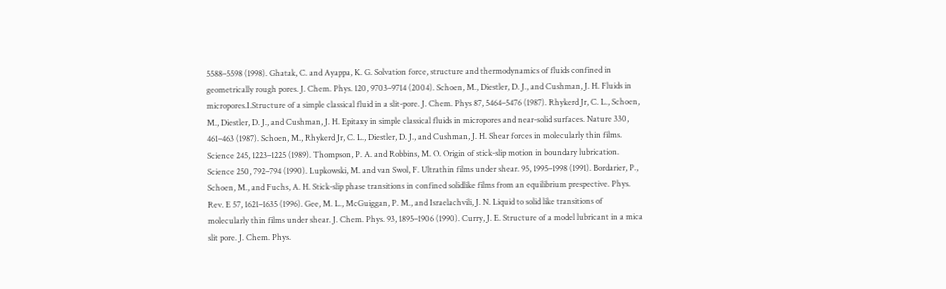5588–5598 (1998). Ghatak, C. and Ayappa, K. G. Solvation force, structure and thermodynamics of fluids confined in geometrically rough pores. J. Chem. Phys. 120, 9703–9714 (2004). Schoen, M., Diestler, D. J., and Cushman, J. H. Fluids in micropores.I.Structure of a simple classical fluid in a slit-pore. J. Chem. Phys 87, 5464–5476 (1987). Rhykerd Jr, C. L., Schoen, M., Diestler, D. J., and Cushman, J. H. Epitaxy in simple classical fluids in micropores and near-solid surfaces. Nature 330, 461–463 (1987). Schoen, M., Rhykerd Jr, C. L., Diestler, D. J., and Cushman, J. H. Shear forces in molecularly thin films. Science 245, 1223–1225 (1989). Thompson, P. A. and Robbins, M. O. Origin of stick-slip motion in boundary lubrication. Science 250, 792–794 (1990). Lupkowski, M. and van Swol, F. Ultrathin films under shear. 95, 1995–1998 (1991). Bordarier, P., Schoen, M., and Fuchs, A. H. Stick-slip phase transitions in confined solidlike films from an equilibrium prespective. Phys. Rev. E 57, 1621–1635 (1996). Gee, M. L., McGuiggan, P. M., and Israelachvili, J. N. Liquid to solid like transitions of molecularly thin films under shear. J. Chem. Phys. 93, 1895–1906 (1990). Curry, J. E. Structure of a model lubricant in a mica slit pore. J. Chem. Phys.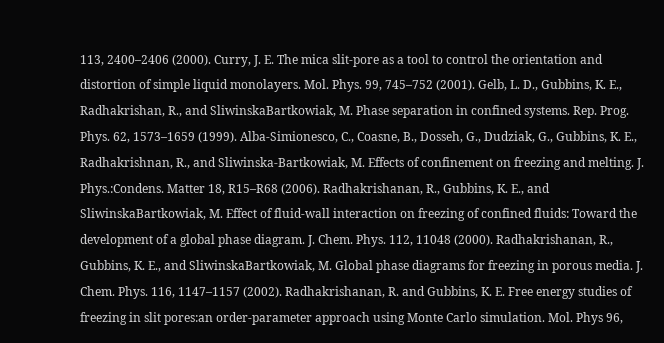113, 2400–2406 (2000). Curry, J. E. The mica slit-pore as a tool to control the orientation and distortion of simple liquid monolayers. Mol. Phys. 99, 745–752 (2001). Gelb, L. D., Gubbins, K. E., Radhakrishan, R., and SliwinskaBartkowiak, M. Phase separation in confined systems. Rep. Prog. Phys. 62, 1573–1659 (1999). Alba-Simionesco, C., Coasne, B., Dosseh, G., Dudziak, G., Gubbins, K. E., Radhakrishnan, R., and Sliwinska-Bartkowiak, M. Effects of confinement on freezing and melting. J. Phys.:Condens. Matter 18, R15–R68 (2006). Radhakrishanan, R., Gubbins, K. E., and SliwinskaBartkowiak, M. Effect of fluid-wall interaction on freezing of confined fluids: Toward the development of a global phase diagram. J. Chem. Phys. 112, 11048 (2000). Radhakrishanan, R., Gubbins, K. E., and SliwinskaBartkowiak, M. Global phase diagrams for freezing in porous media. J. Chem. Phys. 116, 1147–1157 (2002). Radhakrishanan, R. and Gubbins, K. E. Free energy studies of freezing in slit pores:an order-parameter approach using Monte Carlo simulation. Mol. Phys 96,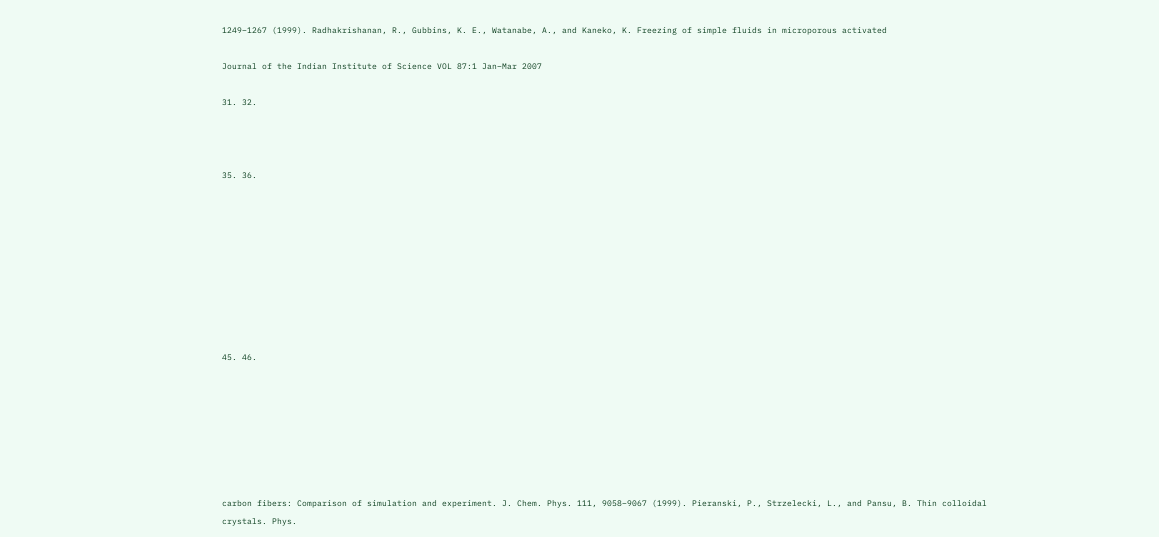1249–1267 (1999). Radhakrishanan, R., Gubbins, K. E., Watanabe, A., and Kaneko, K. Freezing of simple fluids in microporous activated

Journal of the Indian Institute of Science VOL 87:1 Jan–Mar 2007

31. 32.



35. 36.









45. 46.







carbon fibers: Comparison of simulation and experiment. J. Chem. Phys. 111, 9058–9067 (1999). Pieranski, P., Strzelecki, L., and Pansu, B. Thin colloidal crystals. Phys.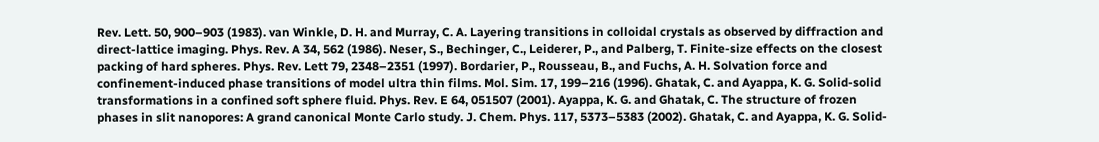Rev. Lett. 50, 900–903 (1983). van Winkle, D. H. and Murray, C. A. Layering transitions in colloidal crystals as observed by diffraction and direct-lattice imaging. Phys. Rev. A 34, 562 (1986). Neser, S., Bechinger, C., Leiderer, P., and Palberg, T. Finite-size effects on the closest packing of hard spheres. Phys. Rev. Lett 79, 2348–2351 (1997). Bordarier, P., Rousseau, B., and Fuchs, A. H. Solvation force and confinement-induced phase transitions of model ultra thin films. Mol. Sim. 17, 199–216 (1996). Ghatak, C. and Ayappa, K. G. Solid-solid transformations in a confined soft sphere fluid. Phys. Rev. E 64, 051507 (2001). Ayappa, K. G. and Ghatak, C. The structure of frozen phases in slit nanopores: A grand canonical Monte Carlo study. J. Chem. Phys. 117, 5373–5383 (2002). Ghatak, C. and Ayappa, K. G. Solid-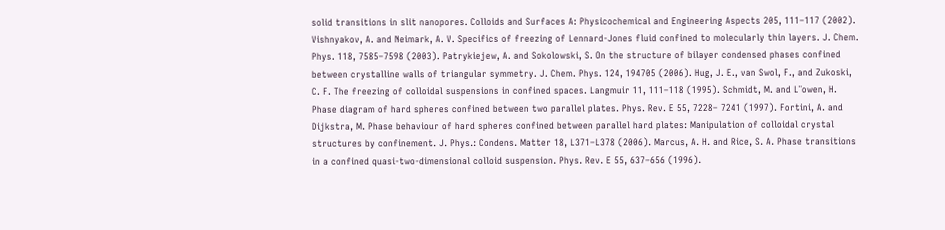solid transitions in slit nanopores. Colloids and Surfaces A: Physicochemical and Engineering Aspects 205, 111–117 (2002). Vishnyakov, A. and Neimark, A. V. Specifics of freezing of Lennard-Jones fluid confined to molecularly thin layers. J. Chem. Phys. 118, 7585–7598 (2003). Patrykiejew, A. and Sokolowski, S. On the structure of bilayer condensed phases confined between crystalline walls of triangular symmetry. J. Chem. Phys. 124, 194705 (2006). Hug, J. E., van Swol, F., and Zukoski, C. F. The freezing of colloidal suspensions in confined spaces. Langmuir 11, 111–118 (1995). Schmidt, M. and L¨owen, H. Phase diagram of hard spheres confined between two parallel plates. Phys. Rev. E 55, 7228– 7241 (1997). Fortini, A. and Dijkstra, M. Phase behaviour of hard spheres confined between parallel hard plates: Manipulation of colloidal crystal structures by confinement. J. Phys.: Condens. Matter 18, L371–L378 (2006). Marcus, A. H. and Rice, S. A. Phase transitions in a confined quasi-two-dimensional colloid suspension. Phys. Rev. E 55, 637–656 (1996).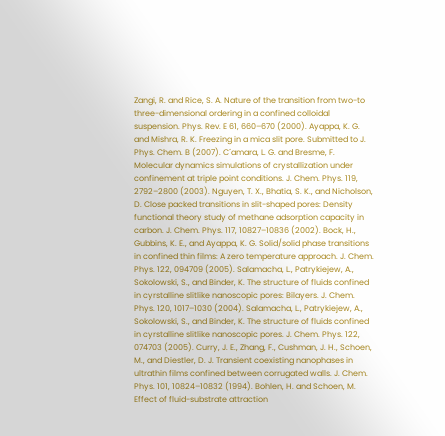Zangi, R. and Rice, S. A. Nature of the transition from two-to three-dimensional ordering in a confined colloidal suspension. Phys. Rev. E 61, 660–670 (2000). Ayappa, K. G. and Mishra, R. K. Freezing in a mica slit pore. Submitted to J. Phys. Chem. B (2007). C´amara, L. G. and Bresme, F. Molecular dynamics simulations of crystallization under confinement at triple point conditions. J. Chem. Phys. 119, 2792–2800 (2003). Nguyen, T. X., Bhatia, S. K., and Nicholson, D. Close packed transitions in slit-shaped pores: Density functional theory study of methane adsorption capacity in carbon. J. Chem. Phys. 117, 10827–10836 (2002). Bock, H., Gubbins, K. E., and Ayappa, K. G. Solid/solid phase transitions in confined thin films: A zero temperature approach. J. Chem. Phys. 122, 094709 (2005). Salamacha, L., Patrykiejew, A., Sokolowski, S., and Binder, K. The structure of fluids confined in cyrstalline slitlike nanoscopic pores: Bilayers. J. Chem. Phys. 120, 1017–1030 (2004). Salamacha, L., Patrykiejew, A., Sokolowski, S., and Binder, K. The structure of fluids confined in cyrstalline slitlike nanoscopic pores. J. Chem. Phys. 122, 074703 (2005). Curry, J. E., Zhang, F., Cushman, J. H., Schoen, M., and Diestler, D. J. Transient coexisting nanophases in ultrathin films confined between corrugated walls. J. Chem. Phys. 101, 10824–10832 (1994). Bohlen, H. and Schoen, M. Effect of fluid-substrate attraction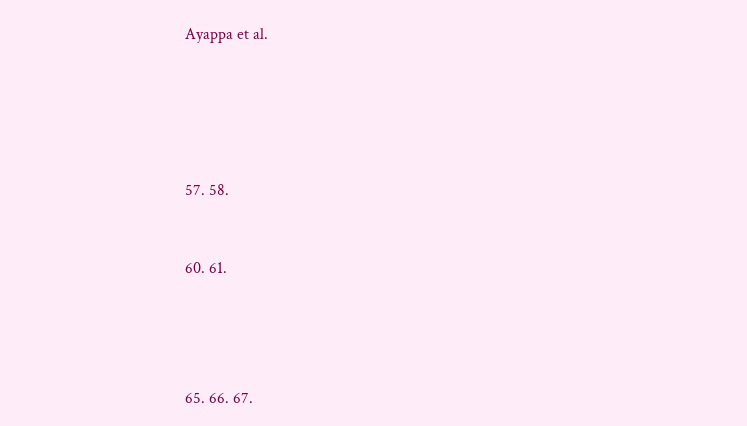Ayappa et al.





57. 58.


60. 61.




65. 66. 67.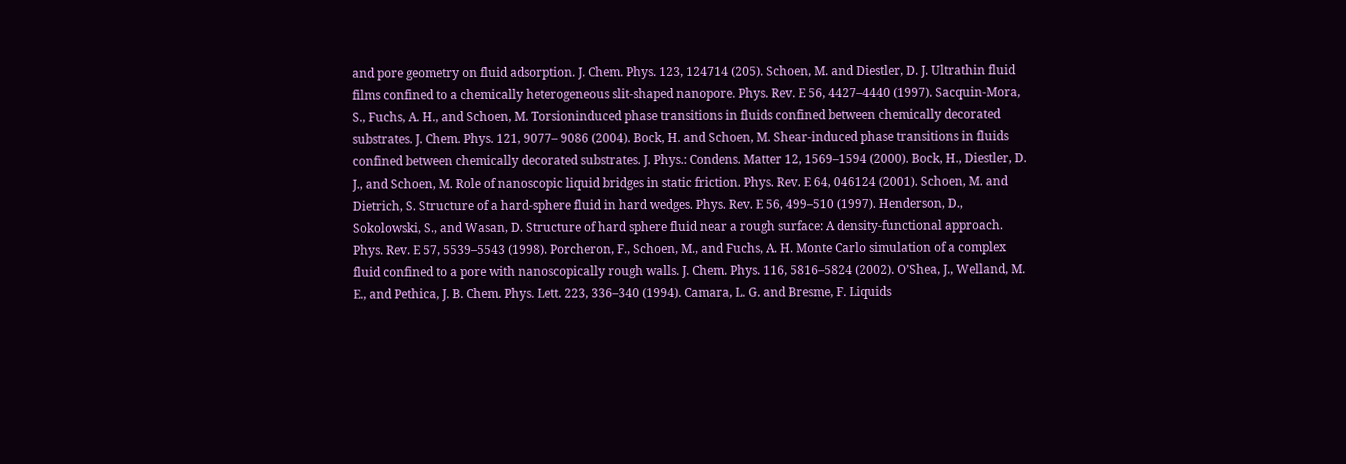and pore geometry on fluid adsorption. J. Chem. Phys. 123, 124714 (205). Schoen, M. and Diestler, D. J. Ultrathin fluid films confined to a chemically heterogeneous slit-shaped nanopore. Phys. Rev. E 56, 4427–4440 (1997). Sacquin-Mora, S., Fuchs, A. H., and Schoen, M. Torsioninduced phase transitions in fluids confined between chemically decorated substrates. J. Chem. Phys. 121, 9077– 9086 (2004). Bock, H. and Schoen, M. Shear-induced phase transitions in fluids confined between chemically decorated substrates. J. Phys.: Condens. Matter 12, 1569–1594 (2000). Bock, H., Diestler, D. J., and Schoen, M. Role of nanoscopic liquid bridges in static friction. Phys. Rev. E 64, 046124 (2001). Schoen, M. and Dietrich, S. Structure of a hard-sphere fluid in hard wedges. Phys. Rev. E 56, 499–510 (1997). Henderson, D., Sokolowski, S., and Wasan, D. Structure of hard sphere fluid near a rough surface: A density-functional approach. Phys. Rev. E 57, 5539–5543 (1998). Porcheron, F., Schoen, M., and Fuchs, A. H. Monte Carlo simulation of a complex fluid confined to a pore with nanoscopically rough walls. J. Chem. Phys. 116, 5816–5824 (2002). O’Shea, J., Welland, M. E., and Pethica, J. B. Chem. Phys. Lett. 223, 336–340 (1994). Camara, L. G. and Bresme, F. Liquids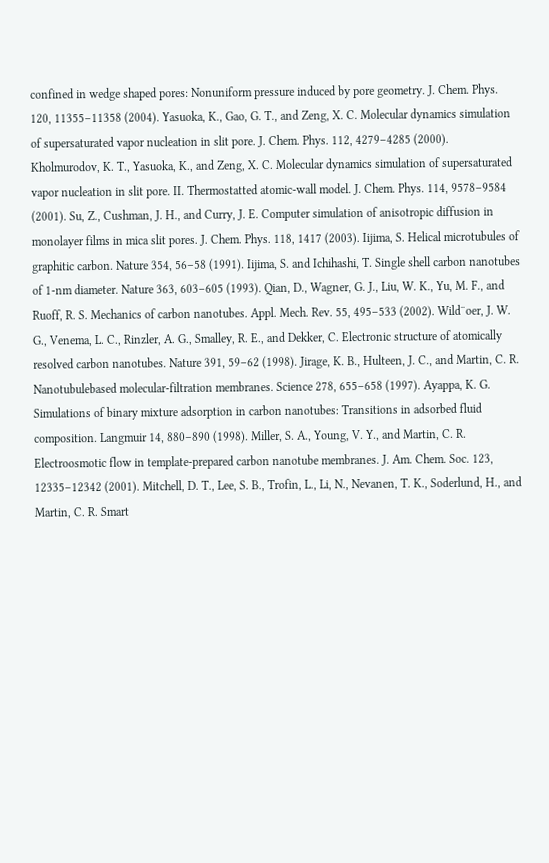confined in wedge shaped pores: Nonuniform pressure induced by pore geometry. J. Chem. Phys. 120, 11355–11358 (2004). Yasuoka, K., Gao, G. T., and Zeng, X. C. Molecular dynamics simulation of supersaturated vapor nucleation in slit pore. J. Chem. Phys. 112, 4279–4285 (2000). Kholmurodov, K. T., Yasuoka, K., and Zeng, X. C. Molecular dynamics simulation of supersaturated vapor nucleation in slit pore. II. Thermostatted atomic-wall model. J. Chem. Phys. 114, 9578–9584 (2001). Su, Z., Cushman, J. H., and Curry, J. E. Computer simulation of anisotropic diffusion in monolayer films in mica slit pores. J. Chem. Phys. 118, 1417 (2003). Iijima, S. Helical microtubules of graphitic carbon. Nature 354, 56–58 (1991). Iijima, S. and Ichihashi, T. Single shell carbon nanotubes of 1-nm diameter. Nature 363, 603–605 (1993). Qian, D., Wagner, G. J., Liu, W. K., Yu, M. F., and Ruoff, R. S. Mechanics of carbon nanotubes. Appl. Mech. Rev. 55, 495–533 (2002). Wild¨oer, J. W. G., Venema, L. C., Rinzler, A. G., Smalley, R. E., and Dekker, C. Electronic structure of atomically resolved carbon nanotubes. Nature 391, 59–62 (1998). Jirage, K. B., Hulteen, J. C., and Martin, C. R. Nanotubulebased molecular-filtration membranes. Science 278, 655–658 (1997). Ayappa, K. G. Simulations of binary mixture adsorption in carbon nanotubes: Transitions in adsorbed fluid composition. Langmuir 14, 880–890 (1998). Miller, S. A., Young, V. Y., and Martin, C. R. Electroosmotic flow in template-prepared carbon nanotube membranes. J. Am. Chem. Soc. 123, 12335–12342 (2001). Mitchell, D. T., Lee, S. B., Trofin, L., Li, N., Nevanen, T. K., Soderlund, H., and Martin, C. R. Smart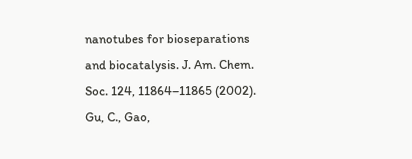nanotubes for bioseparations and biocatalysis. J. Am. Chem. Soc. 124, 11864–11865 (2002). Gu, C., Gao,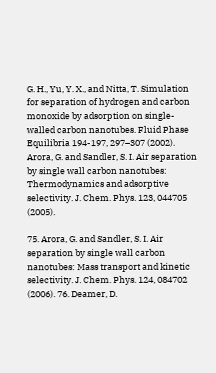G. H., Yu, Y. X., and Nitta, T. Simulation for separation of hydrogen and carbon monoxide by adsorption on single-walled carbon nanotubes. Fluid Phase Equilibria 194-197, 297–307 (2002). Arora, G. and Sandler, S. I. Air separation by single wall carbon nanotubes: Thermodynamics and adsorptive selectivity. J. Chem. Phys. 123, 044705 (2005).

75. Arora, G. and Sandler, S. I. Air separation by single wall carbon nanotubes: Mass transport and kinetic selectivity. J. Chem. Phys. 124, 084702 (2006). 76. Deamer, D.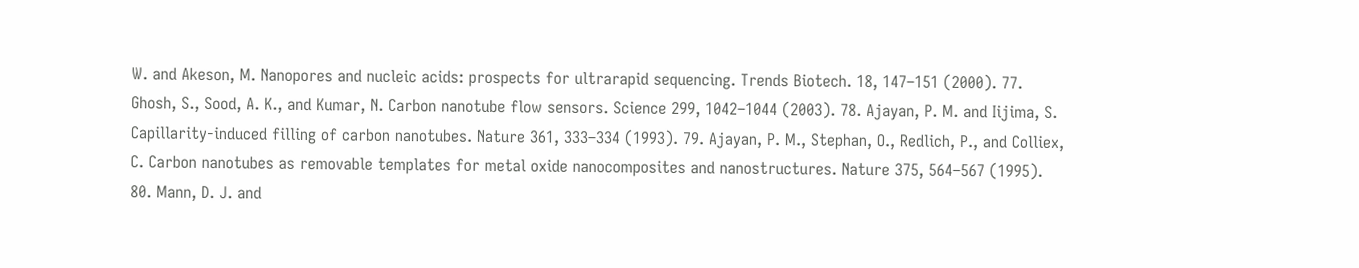W. and Akeson, M. Nanopores and nucleic acids: prospects for ultrarapid sequencing. Trends Biotech. 18, 147–151 (2000). 77. Ghosh, S., Sood, A. K., and Kumar, N. Carbon nanotube flow sensors. Science 299, 1042–1044 (2003). 78. Ajayan, P. M. and Iijima, S. Capillarity-induced filling of carbon nanotubes. Nature 361, 333–334 (1993). 79. Ajayan, P. M., Stephan, O., Redlich, P., and Colliex, C. Carbon nanotubes as removable templates for metal oxide nanocomposites and nanostructures. Nature 375, 564–567 (1995). 80. Mann, D. J. and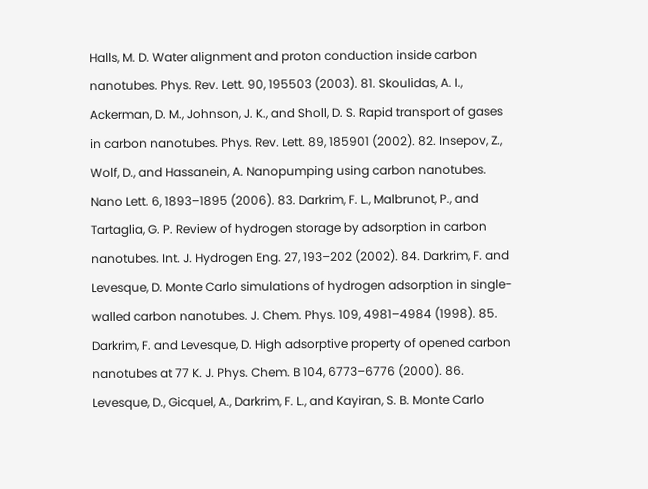Halls, M. D. Water alignment and proton conduction inside carbon nanotubes. Phys. Rev. Lett. 90, 195503 (2003). 81. Skoulidas, A. I., Ackerman, D. M., Johnson, J. K., and Sholl, D. S. Rapid transport of gases in carbon nanotubes. Phys. Rev. Lett. 89, 185901 (2002). 82. Insepov, Z., Wolf, D., and Hassanein, A. Nanopumping using carbon nanotubes. Nano Lett. 6, 1893–1895 (2006). 83. Darkrim, F. L., Malbrunot, P., and Tartaglia, G. P. Review of hydrogen storage by adsorption in carbon nanotubes. Int. J. Hydrogen Eng. 27, 193–202 (2002). 84. Darkrim, F. and Levesque, D. Monte Carlo simulations of hydrogen adsorption in single-walled carbon nanotubes. J. Chem. Phys. 109, 4981–4984 (1998). 85. Darkrim, F. and Levesque, D. High adsorptive property of opened carbon nanotubes at 77 K. J. Phys. Chem. B 104, 6773–6776 (2000). 86. Levesque, D., Gicquel, A., Darkrim, F. L., and Kayiran, S. B. Monte Carlo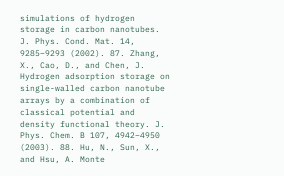simulations of hydrogen storage in carbon nanotubes. J. Phys. Cond. Mat. 14, 9285–9293 (2002). 87. Zhang, X., Cao, D., and Chen, J. Hydrogen adsorption storage on single-walled carbon nanotube arrays by a combination of classical potential and density functional theory. J. Phys. Chem. B 107, 4942–4950 (2003). 88. Hu, N., Sun, X., and Hsu, A. Monte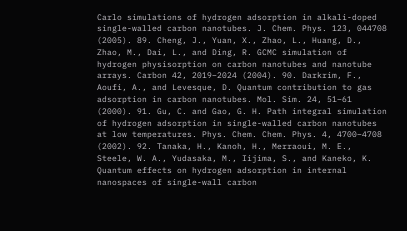Carlo simulations of hydrogen adsorption in alkali-doped single-walled carbon nanotubes. J. Chem. Phys. 123, 044708 (2005). 89. Cheng, J., Yuan, X., Zhao, L., Huang, D., Zhao, M., Dai, L., and Ding, R. GCMC simulation of hydrogen physisorption on carbon nanotubes and nanotube arrays. Carbon 42, 2019–2024 (2004). 90. Darkrim, F., Aoufi, A., and Levesque, D. Quantum contribution to gas adsorption in carbon nanotubes. Mol. Sim. 24, 51–61 (2000). 91. Gu, C. and Gao, G. H. Path integral simulation of hydrogen adsorption in single-walled carbon nanotubes at low temperatures. Phys. Chem. Chem. Phys. 4, 4700–4708 (2002). 92. Tanaka, H., Kanoh, H., Merraoui, M. E., Steele, W. A., Yudasaka, M., Iijima, S., and Kaneko, K. Quantum effects on hydrogen adsorption in internal nanospaces of single-wall carbon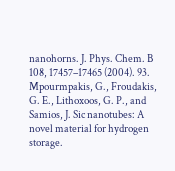nanohorns. J. Phys. Chem. B 108, 17457–17465 (2004). 93. Mpourmpakis, G., Froudakis, G. E., Lithoxoos, G. P., and Samios, J. Sic nanotubes: A novel material for hydrogen storage.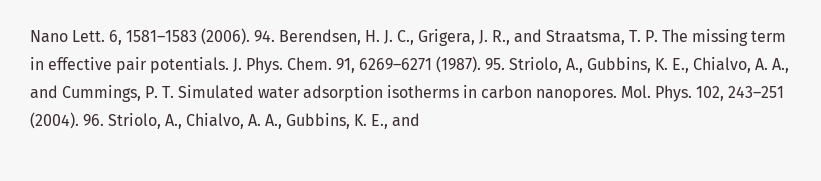Nano Lett. 6, 1581–1583 (2006). 94. Berendsen, H. J. C., Grigera, J. R., and Straatsma, T. P. The missing term in effective pair potentials. J. Phys. Chem. 91, 6269–6271 (1987). 95. Striolo, A., Gubbins, K. E., Chialvo, A. A., and Cummings, P. T. Simulated water adsorption isotherms in carbon nanopores. Mol. Phys. 102, 243–251 (2004). 96. Striolo, A., Chialvo, A. A., Gubbins, K. E., and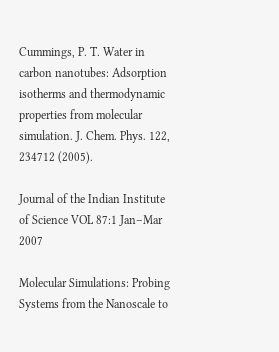Cummings, P. T. Water in carbon nanotubes: Adsorption isotherms and thermodynamic properties from molecular simulation. J. Chem. Phys. 122, 234712 (2005).

Journal of the Indian Institute of Science VOL 87:1 Jan–Mar 2007

Molecular Simulations: Probing Systems from the Nanoscale to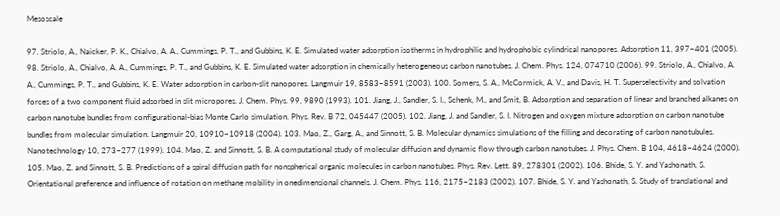Mesoscale

97. Striolo, A., Naicker, P. K., Chialvo, A. A., Cummings, P. T., and Gubbins, K. E. Simulated water adsorption isotherms in hydrophilic and hydrophobic cylindrical nanopores. Adsorption 11, 397–401 (2005). 98. Striolo, A., Chialvo, A. A., Cummings, P. T., and Gubbins, K. E. Simulated water adsorption in chemically heterogeneous carbon nanotubes. J. Chem. Phys. 124, 074710 (2006). 99. Striolo, A., Chialvo, A. A., Cummings, P. T., and Gubbins, K. E. Water adsorption in carbon-slit nanopores. Langmuir 19, 8583–8591 (2003). 100. Somers, S. A., McCormick, A. V., and Davis, H. T. Superselectivity and solvation forces of a two component fluid adsorbed in slit micropores. J. Chem. Phys. 99, 9890 (1993). 101. Jiang, J., Sandler, S. I., Schenk, M., and Smit, B. Adsorption and separation of linear and branched alkanes on carbon nanotube bundles from configurational-bias Monte Carlo simulation. Phys. Rev. B 72, 045447 (2005). 102. Jiang, J. and Sandler, S. I. Nitrogen and oxygen mixture adsorption on carbon nanotube bundles from molecular simulation. Langmuir 20, 10910–10918 (2004). 103. Mao, Z., Garg, A., and Sinnott, S. B. Molecular dynamics simulations of the filling and decorating of carbon nanotubules. Nanotechnology 10, 273–277 (1999). 104. Mao, Z. and Sinnott, S. B. A computational study of molecular diffusion and dynamic flow through carbon nanotubes. J. Phys. Chem. B 104, 4618–4624 (2000). 105. Mao, Z. and Sinnott, S. B. Predictions of a spiral diffusion path for nonspherical organic molecules in carbon nanotubes. Phys. Rev. Lett. 89, 278301 (2002). 106. Bhide, S. Y. and Yashonath, S. Orientational preference and influence of rotation on methane mobility in onedimensional channels. J. Chem. Phys. 116, 2175–2183 (2002). 107. Bhide, S. Y. and Yashonath, S. Study of translational and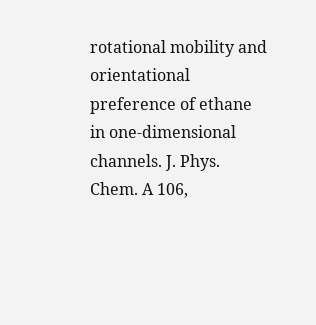rotational mobility and orientational preference of ethane in one-dimensional channels. J. Phys. Chem. A 106,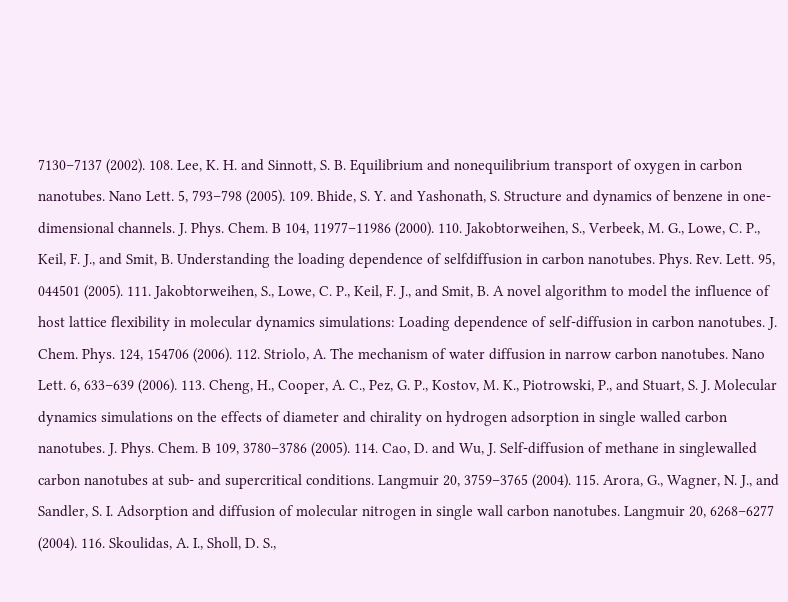7130–7137 (2002). 108. Lee, K. H. and Sinnott, S. B. Equilibrium and nonequilibrium transport of oxygen in carbon nanotubes. Nano Lett. 5, 793–798 (2005). 109. Bhide, S. Y. and Yashonath, S. Structure and dynamics of benzene in one-dimensional channels. J. Phys. Chem. B 104, 11977–11986 (2000). 110. Jakobtorweihen, S., Verbeek, M. G., Lowe, C. P., Keil, F. J., and Smit, B. Understanding the loading dependence of selfdiffusion in carbon nanotubes. Phys. Rev. Lett. 95, 044501 (2005). 111. Jakobtorweihen, S., Lowe, C. P., Keil, F. J., and Smit, B. A novel algorithm to model the influence of host lattice flexibility in molecular dynamics simulations: Loading dependence of self-diffusion in carbon nanotubes. J. Chem. Phys. 124, 154706 (2006). 112. Striolo, A. The mechanism of water diffusion in narrow carbon nanotubes. Nano Lett. 6, 633–639 (2006). 113. Cheng, H., Cooper, A. C., Pez, G. P., Kostov, M. K., Piotrowski, P., and Stuart, S. J. Molecular dynamics simulations on the effects of diameter and chirality on hydrogen adsorption in single walled carbon nanotubes. J. Phys. Chem. B 109, 3780–3786 (2005). 114. Cao, D. and Wu, J. Self-diffusion of methane in singlewalled carbon nanotubes at sub- and supercritical conditions. Langmuir 20, 3759–3765 (2004). 115. Arora, G., Wagner, N. J., and Sandler, S. I. Adsorption and diffusion of molecular nitrogen in single wall carbon nanotubes. Langmuir 20, 6268–6277 (2004). 116. Skoulidas, A. I., Sholl, D. S.,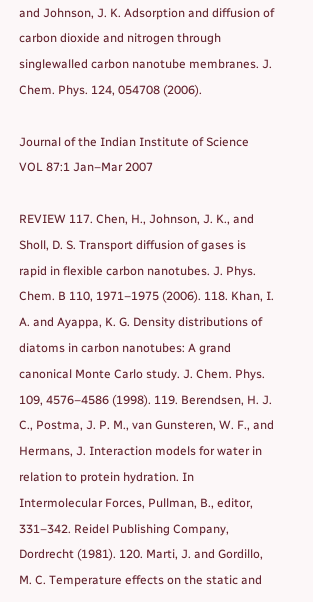and Johnson, J. K. Adsorption and diffusion of carbon dioxide and nitrogen through singlewalled carbon nanotube membranes. J. Chem. Phys. 124, 054708 (2006).

Journal of the Indian Institute of Science VOL 87:1 Jan–Mar 2007

REVIEW 117. Chen, H., Johnson, J. K., and Sholl, D. S. Transport diffusion of gases is rapid in flexible carbon nanotubes. J. Phys. Chem. B 110, 1971–1975 (2006). 118. Khan, I. A. and Ayappa, K. G. Density distributions of diatoms in carbon nanotubes: A grand canonical Monte Carlo study. J. Chem. Phys. 109, 4576–4586 (1998). 119. Berendsen, H. J. C., Postma, J. P. M., van Gunsteren, W. F., and Hermans, J. Interaction models for water in relation to protein hydration. In Intermolecular Forces, Pullman, B., editor, 331–342. Reidel Publishing Company, Dordrecht (1981). 120. Marti, J. and Gordillo, M. C. Temperature effects on the static and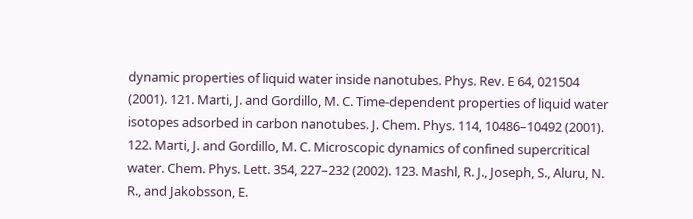dynamic properties of liquid water inside nanotubes. Phys. Rev. E 64, 021504 (2001). 121. Marti, J. and Gordillo, M. C. Time-dependent properties of liquid water isotopes adsorbed in carbon nanotubes. J. Chem. Phys. 114, 10486–10492 (2001). 122. Marti, J. and Gordillo, M. C. Microscopic dynamics of confined supercritical water. Chem. Phys. Lett. 354, 227–232 (2002). 123. Mashl, R. J., Joseph, S., Aluru, N. R., and Jakobsson, E.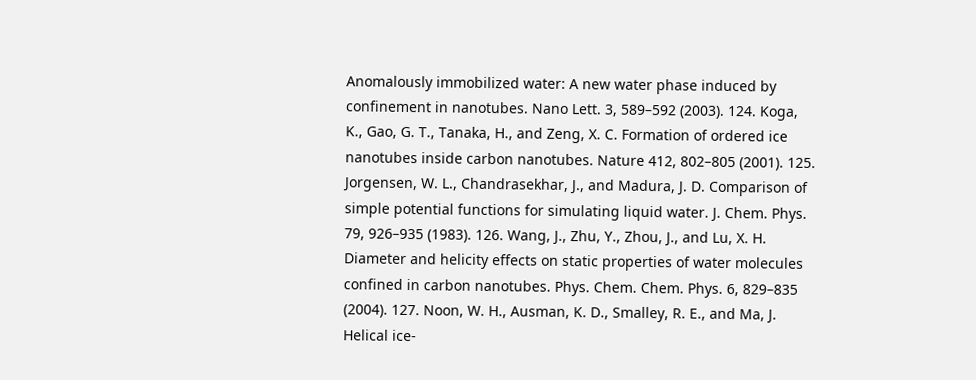Anomalously immobilized water: A new water phase induced by confinement in nanotubes. Nano Lett. 3, 589–592 (2003). 124. Koga, K., Gao, G. T., Tanaka, H., and Zeng, X. C. Formation of ordered ice nanotubes inside carbon nanotubes. Nature 412, 802–805 (2001). 125. Jorgensen, W. L., Chandrasekhar, J., and Madura, J. D. Comparison of simple potential functions for simulating liquid water. J. Chem. Phys. 79, 926–935 (1983). 126. Wang, J., Zhu, Y., Zhou, J., and Lu, X. H. Diameter and helicity effects on static properties of water molecules confined in carbon nanotubes. Phys. Chem. Chem. Phys. 6, 829–835 (2004). 127. Noon, W. H., Ausman, K. D., Smalley, R. E., and Ma, J. Helical ice-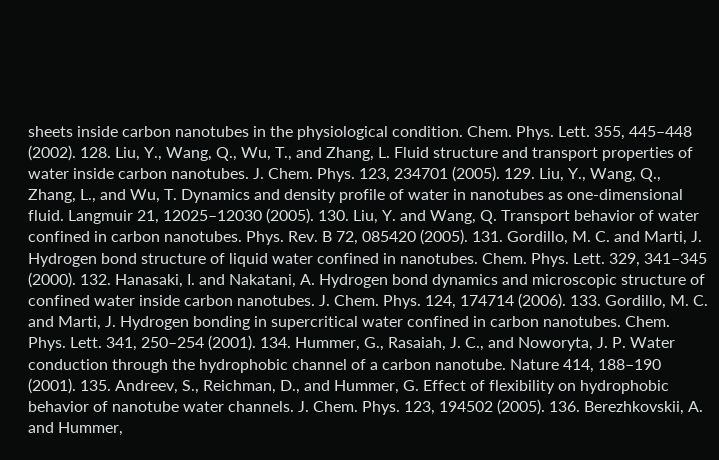sheets inside carbon nanotubes in the physiological condition. Chem. Phys. Lett. 355, 445–448 (2002). 128. Liu, Y., Wang, Q., Wu, T., and Zhang, L. Fluid structure and transport properties of water inside carbon nanotubes. J. Chem. Phys. 123, 234701 (2005). 129. Liu, Y., Wang, Q., Zhang, L., and Wu, T. Dynamics and density profile of water in nanotubes as one-dimensional fluid. Langmuir 21, 12025–12030 (2005). 130. Liu, Y. and Wang, Q. Transport behavior of water confined in carbon nanotubes. Phys. Rev. B 72, 085420 (2005). 131. Gordillo, M. C. and Marti, J. Hydrogen bond structure of liquid water confined in nanotubes. Chem. Phys. Lett. 329, 341–345 (2000). 132. Hanasaki, I. and Nakatani, A. Hydrogen bond dynamics and microscopic structure of confined water inside carbon nanotubes. J. Chem. Phys. 124, 174714 (2006). 133. Gordillo, M. C. and Marti, J. Hydrogen bonding in supercritical water confined in carbon nanotubes. Chem. Phys. Lett. 341, 250–254 (2001). 134. Hummer, G., Rasaiah, J. C., and Noworyta, J. P. Water conduction through the hydrophobic channel of a carbon nanotube. Nature 414, 188–190 (2001). 135. Andreev, S., Reichman, D., and Hummer, G. Effect of flexibility on hydrophobic behavior of nanotube water channels. J. Chem. Phys. 123, 194502 (2005). 136. Berezhkovskii, A. and Hummer,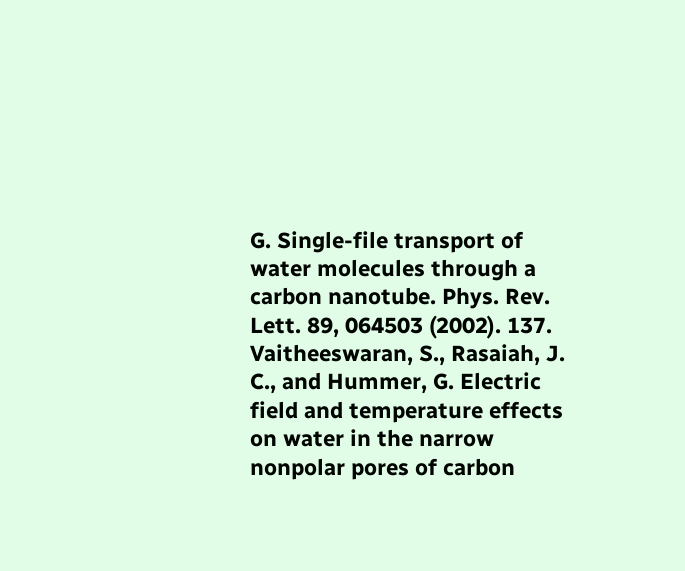G. Single-file transport of water molecules through a carbon nanotube. Phys. Rev. Lett. 89, 064503 (2002). 137. Vaitheeswaran, S., Rasaiah, J. C., and Hummer, G. Electric field and temperature effects on water in the narrow nonpolar pores of carbon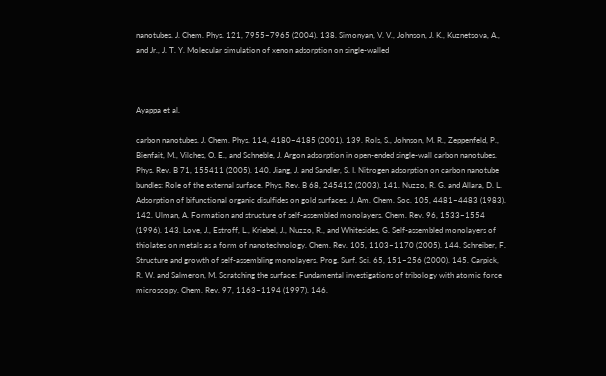nanotubes. J. Chem. Phys. 121, 7955–7965 (2004). 138. Simonyan, V. V., Johnson, J. K., Kuznetsova, A., and Jr., J. T. Y. Molecular simulation of xenon adsorption on single-walled



Ayappa et al.

carbon nanotubes. J. Chem. Phys. 114, 4180–4185 (2001). 139. Rols, S., Johnson, M. R., Zeppenfeld, P., Bienfait, M., Vilches, O. E., and Schneble, J. Argon adsorption in open-ended single-wall carbon nanotubes. Phys. Rev. B 71, 155411 (2005). 140. Jiang, J. and Sandler, S. I. Nitrogen adsorption on carbon nanotube bundles: Role of the external surface. Phys. Rev. B 68, 245412 (2003). 141. Nuzzo, R. G. and Allara, D. L. Adsorption of bifunctional organic disulfides on gold surfaces. J. Am. Chem. Soc. 105, 4481–4483 (1983). 142. Ulman, A. Formation and structure of self-assembled monolayers. Chem. Rev. 96, 1533–1554 (1996). 143. Love, J., Estroff, L., Kriebel, J., Nuzzo, R., and Whitesides, G. Self-assembled monolayers of thiolates on metals as a form of nanotechnology. Chem. Rev. 105, 1103–1170 (2005). 144. Schreiber, F. Structure and growth of self-assembling monolayers. Prog. Surf. Sci. 65, 151–256 (2000). 145. Carpick, R. W. and Salmeron, M. Scratching the surface: Fundamental investigations of tribology with atomic force microscopy. Chem. Rev. 97, 1163–1194 (1997). 146.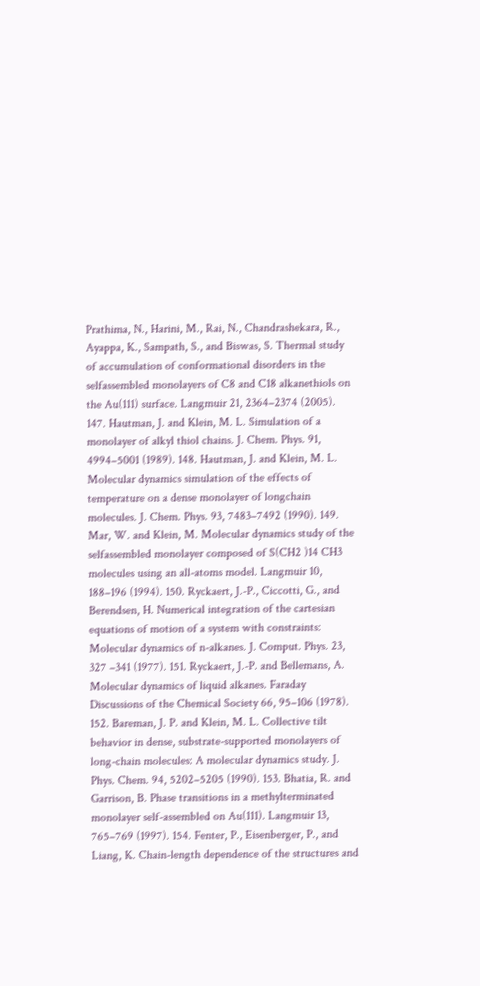Prathima, N., Harini, M., Rai, N., Chandrashekara, R., Ayappa, K., Sampath, S., and Biswas, S. Thermal study of accumulation of conformational disorders in the selfassembled monolayers of C8 and C18 alkanethiols on the Au(111) surface. Langmuir 21, 2364–2374 (2005). 147. Hautman, J. and Klein, M. L. Simulation of a monolayer of alkyl thiol chains. J. Chem. Phys. 91, 4994–5001 (1989). 148. Hautman, J. and Klein, M. L. Molecular dynamics simulation of the effects of temperature on a dense monolayer of longchain molecules. J. Chem. Phys. 93, 7483–7492 (1990). 149. Mar, W. and Klein, M. Molecular dynamics study of the selfassembled monolayer composed of S(CH2 )14 CH3 molecules using an all-atoms model. Langmuir 10, 188–196 (1994). 150. Ryckaert, J.-P., Ciccotti, G., and Berendsen, H. Numerical integration of the cartesian equations of motion of a system with constraints: Molecular dynamics of n-alkanes. J. Comput. Phys. 23, 327 –341 (1977). 151. Ryckaert, J.-P. and Bellemans, A. Molecular dynamics of liquid alkanes. Faraday Discussions of the Chemical Society 66, 95–106 (1978). 152. Bareman, J. P. and Klein, M. L. Collective tilt behavior in dense, substrate-supported monolayers of long-chain molecules: A molecular dynamics study. J. Phys. Chem. 94, 5202–5205 (1990). 153. Bhatia, R. and Garrison, B. Phase transitions in a methylterminated monolayer self-assembled on Au(111). Langmuir 13, 765–769 (1997). 154. Fenter, P., Eisenberger, P., and Liang, K. Chain-length dependence of the structures and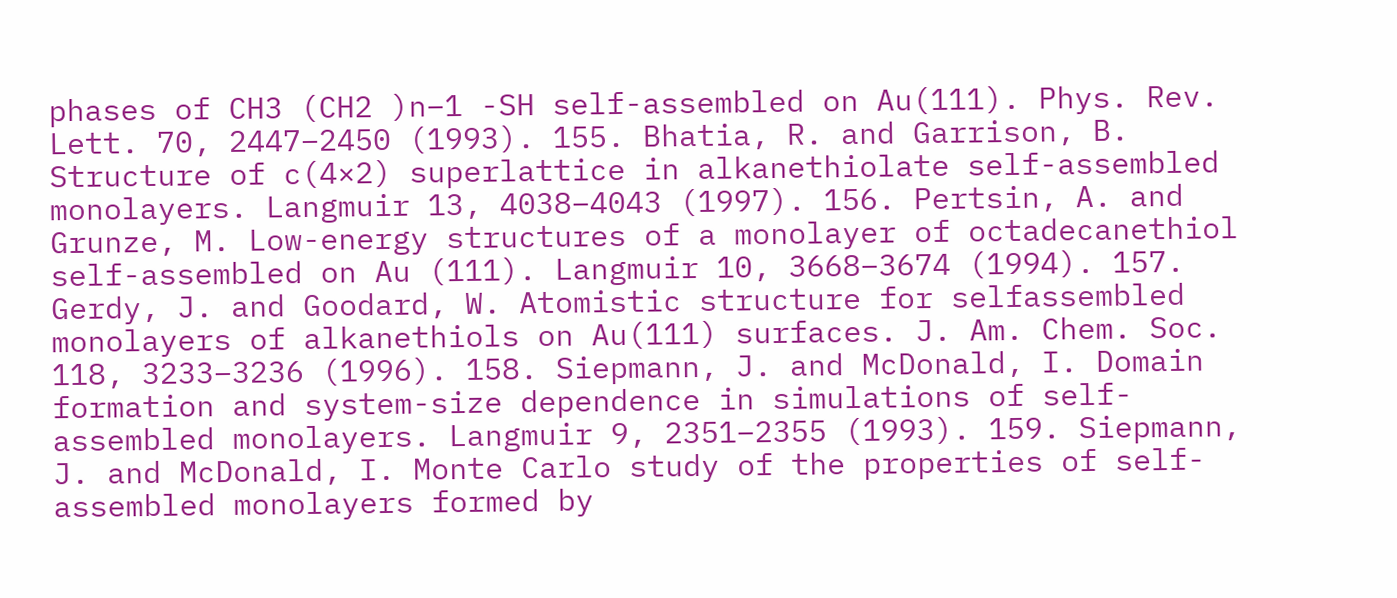phases of CH3 (CH2 )n−1 -SH self-assembled on Au(111). Phys. Rev. Lett. 70, 2447–2450 (1993). 155. Bhatia, R. and Garrison, B. Structure of c(4×2) superlattice in alkanethiolate self-assembled monolayers. Langmuir 13, 4038–4043 (1997). 156. Pertsin, A. and Grunze, M. Low-energy structures of a monolayer of octadecanethiol self-assembled on Au (111). Langmuir 10, 3668–3674 (1994). 157. Gerdy, J. and Goodard, W. Atomistic structure for selfassembled monolayers of alkanethiols on Au(111) surfaces. J. Am. Chem. Soc. 118, 3233–3236 (1996). 158. Siepmann, J. and McDonald, I. Domain formation and system-size dependence in simulations of self-assembled monolayers. Langmuir 9, 2351–2355 (1993). 159. Siepmann, J. and McDonald, I. Monte Carlo study of the properties of self-assembled monolayers formed by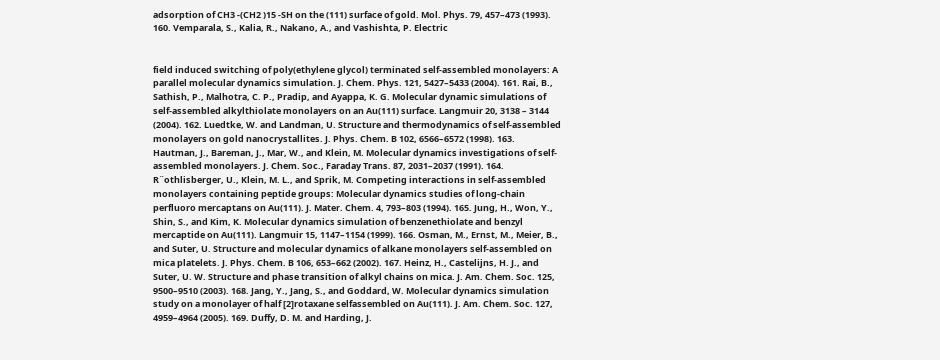adsorption of CH3 -(CH2 )15 -SH on the (111) surface of gold. Mol. Phys. 79, 457–473 (1993). 160. Vemparala, S., Kalia, R., Nakano, A., and Vashishta, P. Electric


field induced switching of poly(ethylene glycol) terminated self-assembled monolayers: A parallel molecular dynamics simulation. J. Chem. Phys. 121, 5427–5433 (2004). 161. Rai, B., Sathish, P., Malhotra, C. P., Pradip, and Ayappa, K. G. Molecular dynamic simulations of self-assembled alkylthiolate monolayers on an Au(111) surface. Langmuir 20, 3138 – 3144 (2004). 162. Luedtke, W. and Landman, U. Structure and thermodynamics of self-assembled monolayers on gold nanocrystallites. J. Phys. Chem. B 102, 6566–6572 (1998). 163. Hautman, J., Bareman, J., Mar, W., and Klein, M. Molecular dynamics investigations of self-assembled monolayers. J. Chem. Soc., Faraday Trans. 87, 2031–2037 (1991). 164. R¨othlisberger, U., Klein, M. L., and Sprik, M. Competing interactions in self-assembled monolayers containing peptide groups: Molecular dynamics studies of long-chain perfluoro mercaptans on Au(111). J. Mater. Chem. 4, 793–803 (1994). 165. Jung, H., Won, Y., Shin, S., and Kim, K. Molecular dynamics simulation of benzenethiolate and benzyl mercaptide on Au(111). Langmuir 15, 1147–1154 (1999). 166. Osman, M., Ernst, M., Meier, B., and Suter, U. Structure and molecular dynamics of alkane monolayers self-assembled on mica platelets. J. Phys. Chem. B 106, 653–662 (2002). 167. Heinz, H., Castelijns, H. J., and Suter, U. W. Structure and phase transition of alkyl chains on mica. J. Am. Chem. Soc. 125, 9500–9510 (2003). 168. Jang, Y., Jang, S., and Goddard, W. Molecular dynamics simulation study on a monolayer of half [2]rotaxane selfassembled on Au(111). J. Am. Chem. Soc. 127, 4959–4964 (2005). 169. Duffy, D. M. and Harding, J.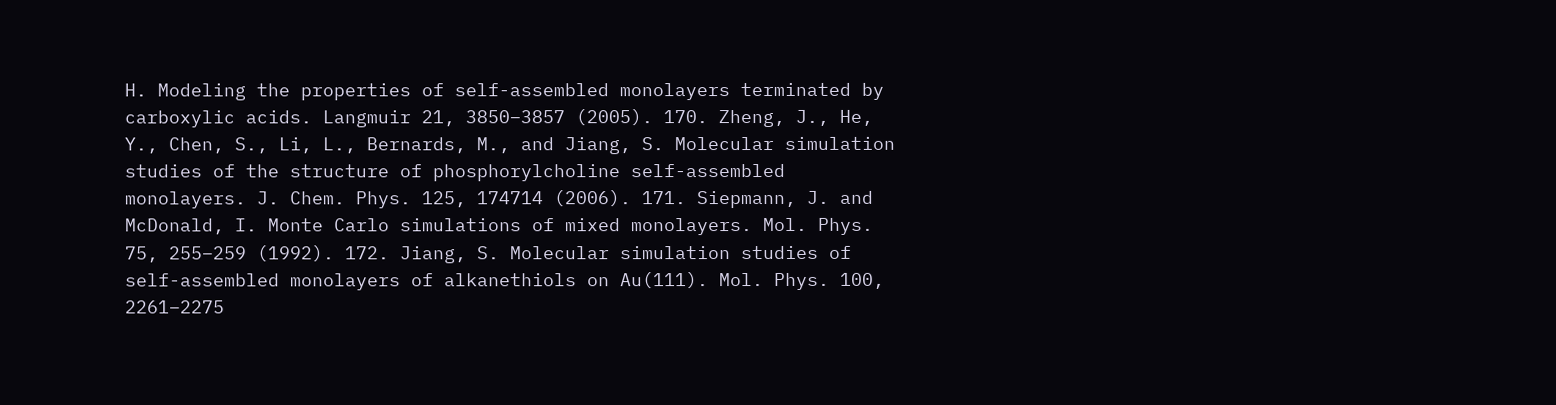H. Modeling the properties of self-assembled monolayers terminated by carboxylic acids. Langmuir 21, 3850–3857 (2005). 170. Zheng, J., He, Y., Chen, S., Li, L., Bernards, M., and Jiang, S. Molecular simulation studies of the structure of phosphorylcholine self-assembled monolayers. J. Chem. Phys. 125, 174714 (2006). 171. Siepmann, J. and McDonald, I. Monte Carlo simulations of mixed monolayers. Mol. Phys. 75, 255–259 (1992). 172. Jiang, S. Molecular simulation studies of self-assembled monolayers of alkanethiols on Au(111). Mol. Phys. 100, 2261–2275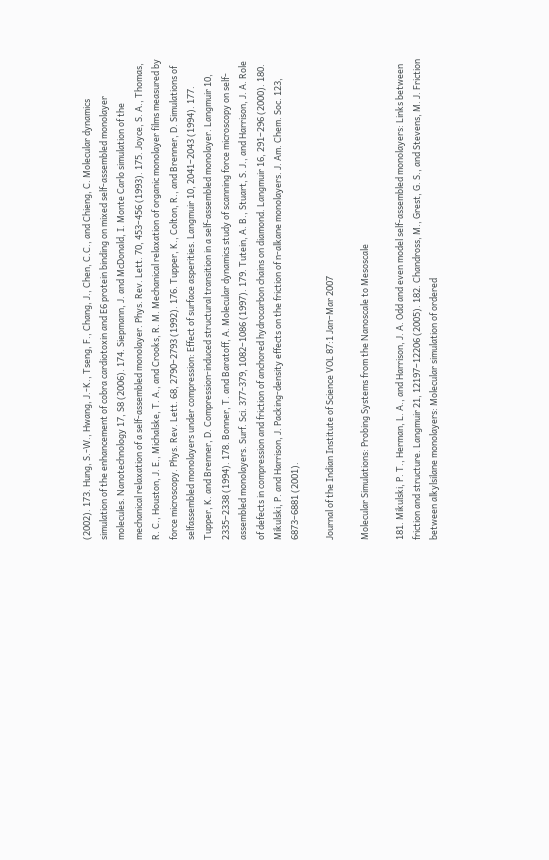(2002). 173. Hung, S.-W., Hwang, J.-K., Tseng, F., Chang, J., Chen, C.C., and Chieng, C. Molecular dynamics simulation of the enhancement of cobra cardiotoxin and E6 protein binding on mixed self-assembled monolayer molecules. Nanotechnology 17, S8 (2006). 174. Siepmann, J. and McDonald, I. Monte Carlo simulation of the mechanical relaxation of a self-assembled monolayer. Phys. Rev. Lett. 70, 453–456 (1993). 175. Joyce, S. A., Thomas, R. C., Houston, J. E., Michalske, T. A., and Crooks, R. M. Mechanical relaxation of organic monolayer films measured by force microscopy. Phys. Rev. Lett. 68, 2790–2793 (1992). 176. Tupper, K., Colton, R., and Brenner, D. Simulations of selfassembled monolayers under compression: Effect of surface asperities. Langmuir 10, 2041–2043 (1994). 177. Tupper, K. and Brenner, D. Compression-induced structural transition in a self-assembled monolayer. Langmuir 10, 2335–2338 (1994). 178. Bonner, T. and Baratoff, A. Molecular dynamics study of scanning force microscopy on self-assembled monolayers. Surf. Sci. 377-379, 1082–1086 (1997). 179. Tutein, A. B., Stuart, S. J., and Harrison, J. A. Role of defects in compression and friction of anchored hydrocarbon chains on diamond. Langmuir 16, 291–296 (2000). 180. Mikulski, P. and Harrison, J. Packing-density effects on the friction of n-alkane monolayers. J. Am. Chem. Soc. 123, 6873–6881 (2001).

Journal of the Indian Institute of Science VOL 87:1 Jan–Mar 2007

Molecular Simulations: Probing Systems from the Nanoscale to Mesoscale

181. Mikulski, P. T., Herman, L. A., and Harrison, J. A. Odd and even model self-assembled monolayers: Links between friction and structure. Langmuir 21, 12197–12206 (2005). 182. Chandross, M., Grest, G. S., and Stevens, M. J. Friction between alkylsilane monolayers: Molecular simulation of ordered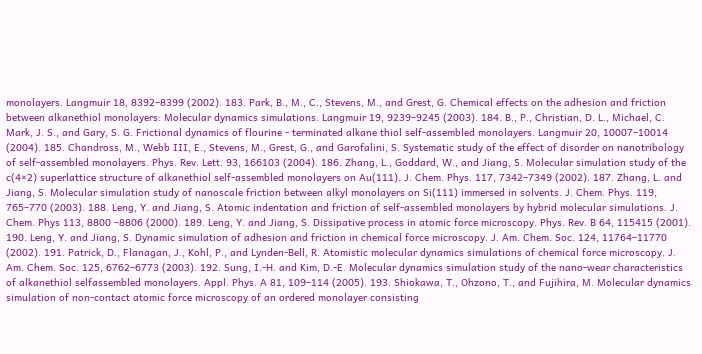monolayers. Langmuir 18, 8392–8399 (2002). 183. Park, B., M., C., Stevens, M., and Grest, G. Chemical effects on the adhesion and friction between alkanethiol monolayers: Molecular dynamics simulations. Langmuir 19, 9239–9245 (2003). 184. B., P., Christian, D. L., Michael, C. Mark, J. S., and Gary, S. G. Frictional dynamics of flourine - terminated alkane thiol self-assembled monolayers. Langmuir 20, 10007–10014 (2004). 185. Chandross, M., Webb III, E., Stevens, M., Grest, G., and Garofalini, S. Systematic study of the effect of disorder on nanotribology of self-assembled monolayers. Phys. Rev. Lett. 93, 166103 (2004). 186. Zhang, L., Goddard, W., and Jiang, S. Molecular simulation study of the c(4×2) superlattice structure of alkanethiol self-assembled monolayers on Au(111). J. Chem. Phys. 117, 7342–7349 (2002). 187. Zhang, L. and Jiang, S. Molecular simulation study of nanoscale friction between alkyl monolayers on Si(111) immersed in solvents. J. Chem. Phys. 119, 765–770 (2003). 188. Leng, Y. and Jiang, S. Atomic indentation and friction of self-assembled monolayers by hybrid molecular simulations. J. Chem. Phys 113, 8800 –8806 (2000). 189. Leng, Y. and Jiang, S. Dissipative process in atomic force microscopy. Phys. Rev. B 64, 115415 (2001). 190. Leng, Y. and Jiang, S. Dynamic simulation of adhesion and friction in chemical force microscopy. J. Am. Chem. Soc. 124, 11764–11770 (2002). 191. Patrick, D., Flanagan, J., Kohl, P., and Lynden-Bell, R. Atomistic molecular dynamics simulations of chemical force microscopy. J. Am. Chem. Soc. 125, 6762–6773 (2003). 192. Sung, I.-H. and Kim, D.-E. Molecular dynamics simulation study of the nano-wear characteristics of alkanethiol selfassembled monolayers. Appl. Phys. A 81, 109–114 (2005). 193. Shiokawa, T., Ohzono, T., and Fujihira, M. Molecular dynamics simulation of non-contact atomic force microscopy of an ordered monolayer consisting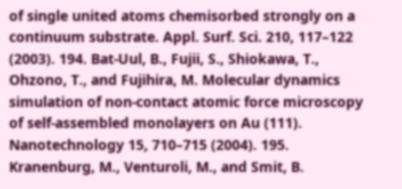of single united atoms chemisorbed strongly on a continuum substrate. Appl. Surf. Sci. 210, 117–122 (2003). 194. Bat-Uul, B., Fujii, S., Shiokawa, T., Ohzono, T., and Fujihira, M. Molecular dynamics simulation of non-contact atomic force microscopy of self-assembled monolayers on Au (111). Nanotechnology 15, 710–715 (2004). 195. Kranenburg, M., Venturoli, M., and Smit, B.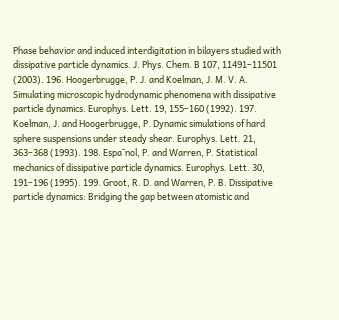Phase behavior and induced interdigitation in bilayers studied with dissipative particle dynamics. J. Phys. Chem. B 107, 11491–11501 (2003). 196. Hoogerbrugge, P. J. and Koelman, J. M. V. A. Simulating microscopic hydrodynamic phenomena with dissipative particle dynamics. Europhys. Lett. 19, 155–160 (1992). 197. Koelman, J. and Hoogerbrugge, P. Dynamic simulations of hard sphere suspensions under steady shear. Europhys. Lett. 21, 363–368 (1993). 198. Espa˜nol, P. and Warren, P. Statistical mechanics of dissipative particle dynamics. Europhys. Lett. 30, 191–196 (1995). 199. Groot, R. D. and Warren, P. B. Dissipative particle dynamics: Bridging the gap between atomistic and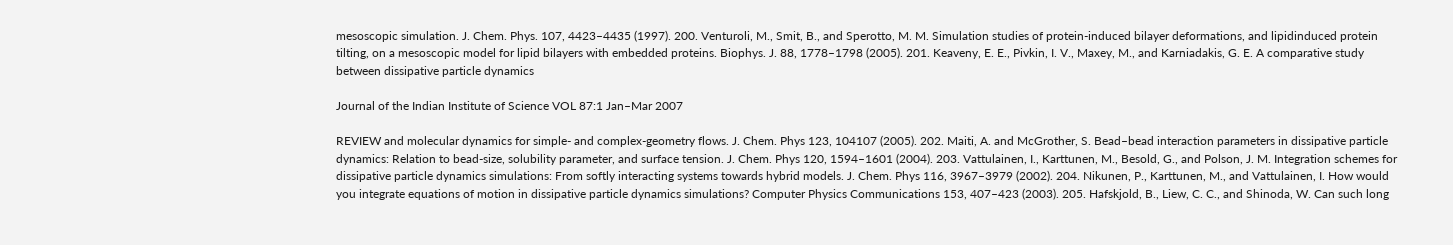mesoscopic simulation. J. Chem. Phys. 107, 4423–4435 (1997). 200. Venturoli, M., Smit, B., and Sperotto, M. M. Simulation studies of protein-induced bilayer deformations, and lipidinduced protein tilting, on a mesoscopic model for lipid bilayers with embedded proteins. Biophys. J. 88, 1778–1798 (2005). 201. Keaveny, E. E., Pivkin, I. V., Maxey, M., and Karniadakis, G. E. A comparative study between dissipative particle dynamics

Journal of the Indian Institute of Science VOL 87:1 Jan–Mar 2007

REVIEW and molecular dynamics for simple- and complex-geometry flows. J. Chem. Phys 123, 104107 (2005). 202. Maiti, A. and McGrother, S. Bead–bead interaction parameters in dissipative particle dynamics: Relation to bead-size, solubility parameter, and surface tension. J. Chem. Phys 120, 1594–1601 (2004). 203. Vattulainen, I., Karttunen, M., Besold, G., and Polson, J. M. Integration schemes for dissipative particle dynamics simulations: From softly interacting systems towards hybrid models. J. Chem. Phys 116, 3967–3979 (2002). 204. Nikunen, P., Karttunen, M., and Vattulainen, I. How would you integrate equations of motion in dissipative particle dynamics simulations? Computer Physics Communications 153, 407–423 (2003). 205. Hafskjold, B., Liew, C. C., and Shinoda, W. Can such long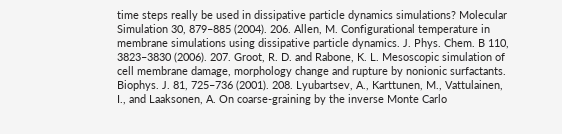time steps really be used in dissipative particle dynamics simulations? Molecular Simulation 30, 879–885 (2004). 206. Allen, M. Configurational temperature in membrane simulations using dissipative particle dynamics. J. Phys. Chem. B 110, 3823–3830 (2006). 207. Groot, R. D. and Rabone, K. L. Mesoscopic simulation of cell membrane damage, morphology change and rupture by nonionic surfactants. Biophys. J. 81, 725–736 (2001). 208. Lyubartsev, A., Karttunen, M., Vattulainen, I., and Laaksonen, A. On coarse-graining by the inverse Monte Carlo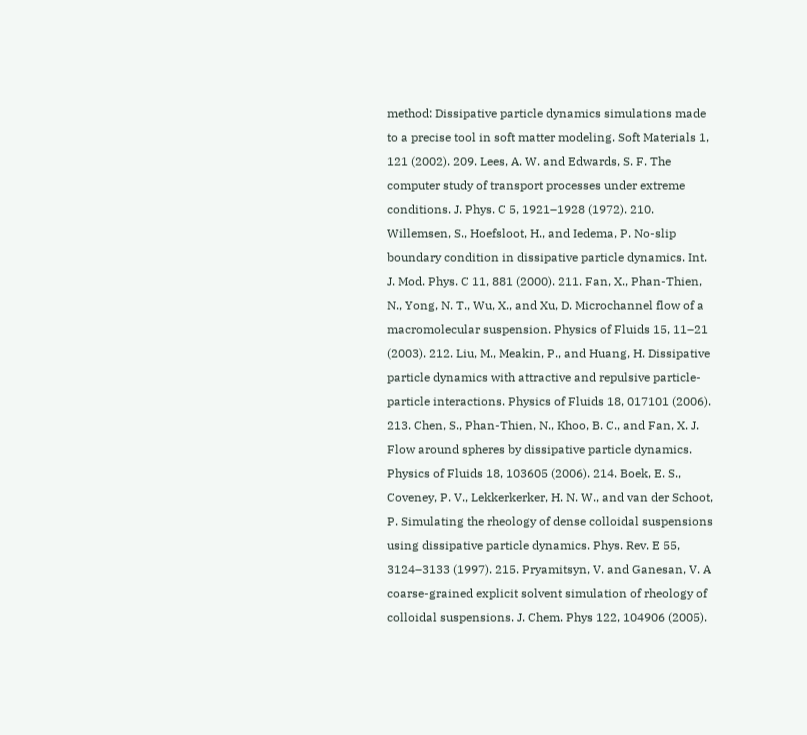method: Dissipative particle dynamics simulations made to a precise tool in soft matter modeling. Soft Materials 1, 121 (2002). 209. Lees, A. W. and Edwards, S. F. The computer study of transport processes under extreme conditions. J. Phys. C 5, 1921–1928 (1972). 210. Willemsen, S., Hoefsloot, H., and Iedema, P. No-slip boundary condition in dissipative particle dynamics. Int. J. Mod. Phys. C 11, 881 (2000). 211. Fan, X., Phan-Thien, N., Yong, N. T., Wu, X., and Xu, D. Microchannel flow of a macromolecular suspension. Physics of Fluids 15, 11–21 (2003). 212. Liu, M., Meakin, P., and Huang, H. Dissipative particle dynamics with attractive and repulsive particle-particle interactions. Physics of Fluids 18, 017101 (2006). 213. Chen, S., Phan-Thien, N., Khoo, B. C., and Fan, X. J. Flow around spheres by dissipative particle dynamics. Physics of Fluids 18, 103605 (2006). 214. Boek, E. S., Coveney, P. V., Lekkerkerker, H. N. W., and van der Schoot, P. Simulating the rheology of dense colloidal suspensions using dissipative particle dynamics. Phys. Rev. E 55, 3124–3133 (1997). 215. Pryamitsyn, V. and Ganesan, V. A coarse-grained explicit solvent simulation of rheology of colloidal suspensions. J. Chem. Phys 122, 104906 (2005).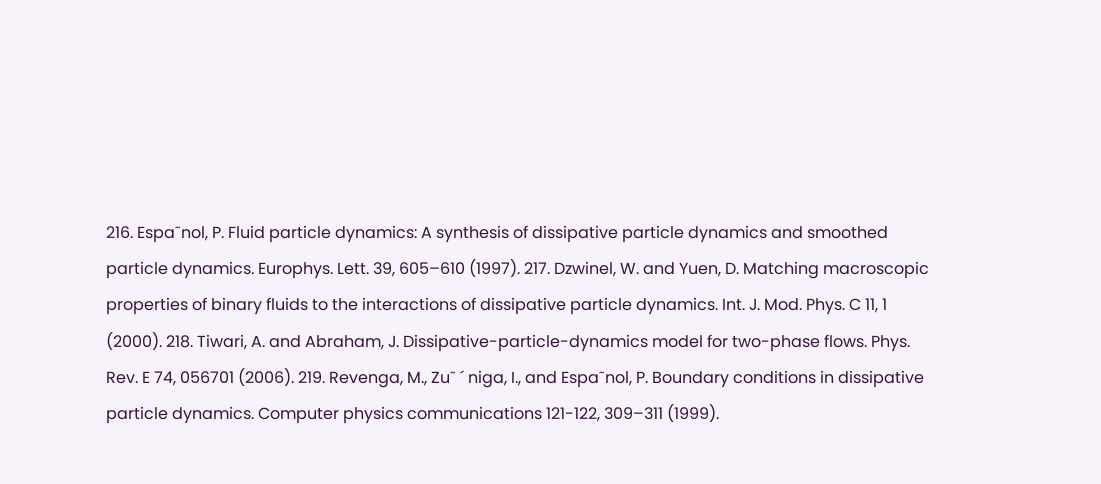216. Espa˜nol, P. Fluid particle dynamics: A synthesis of dissipative particle dynamics and smoothed particle dynamics. Europhys. Lett. 39, 605–610 (1997). 217. Dzwinel, W. and Yuen, D. Matching macroscopic properties of binary fluids to the interactions of dissipative particle dynamics. Int. J. Mod. Phys. C 11, 1 (2000). 218. Tiwari, A. and Abraham, J. Dissipative-particle-dynamics model for two-phase flows. Phys. Rev. E 74, 056701 (2006). 219. Revenga, M., Zu˜ ´ niga, I., and Espa˜nol, P. Boundary conditions in dissipative particle dynamics. Computer physics communications 121-122, 309–311 (1999).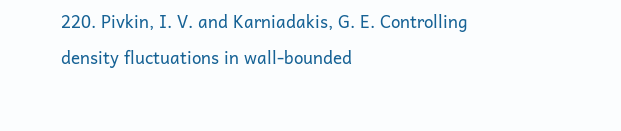220. Pivkin, I. V. and Karniadakis, G. E. Controlling density fluctuations in wall-bounded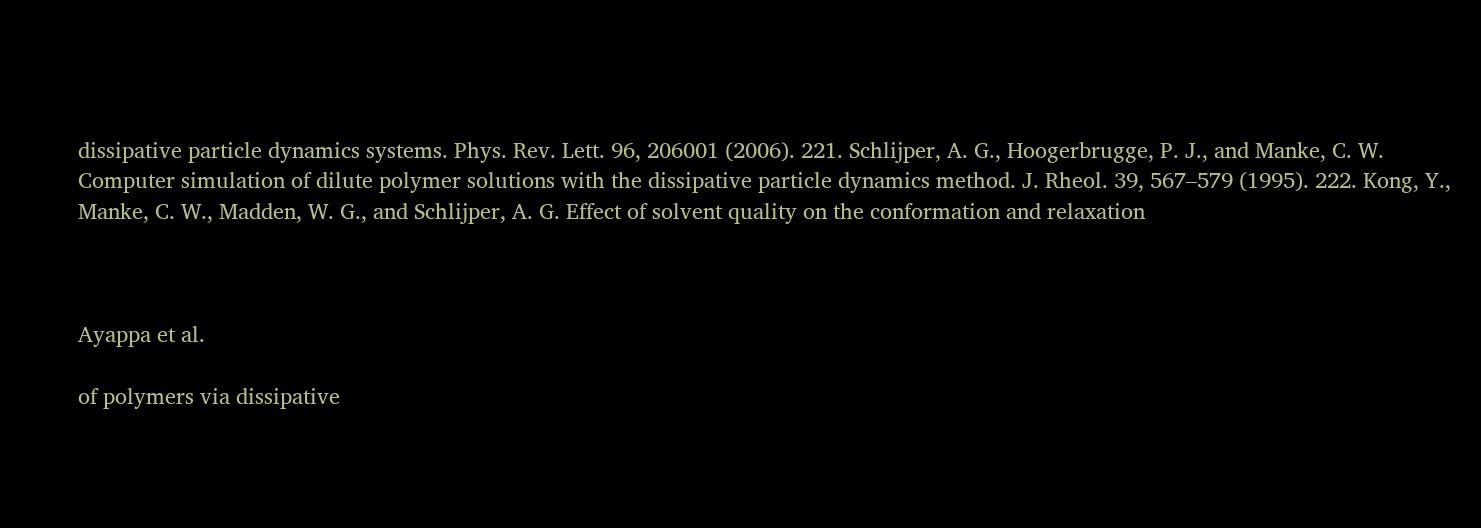dissipative particle dynamics systems. Phys. Rev. Lett. 96, 206001 (2006). 221. Schlijper, A. G., Hoogerbrugge, P. J., and Manke, C. W. Computer simulation of dilute polymer solutions with the dissipative particle dynamics method. J. Rheol. 39, 567–579 (1995). 222. Kong, Y., Manke, C. W., Madden, W. G., and Schlijper, A. G. Effect of solvent quality on the conformation and relaxation



Ayappa et al.

of polymers via dissipative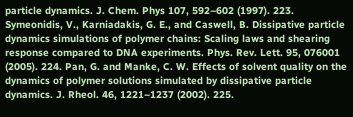particle dynamics. J. Chem. Phys 107, 592–602 (1997). 223. Symeonidis, V., Karniadakis, G. E., and Caswell, B. Dissipative particle dynamics simulations of polymer chains: Scaling laws and shearing response compared to DNA experiments. Phys. Rev. Lett. 95, 076001 (2005). 224. Pan, G. and Manke, C. W. Effects of solvent quality on the dynamics of polymer solutions simulated by dissipative particle dynamics. J. Rheol. 46, 1221–1237 (2002). 225.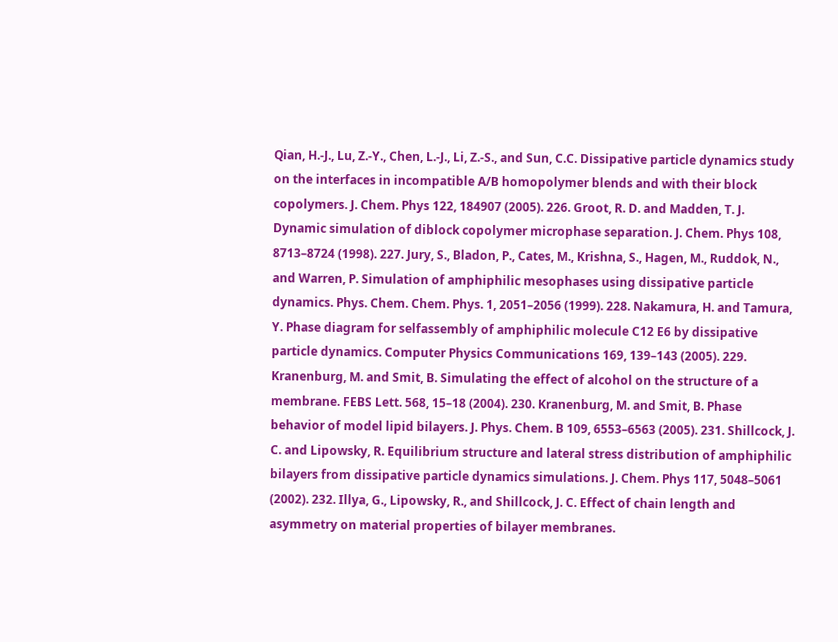Qian, H.-J., Lu, Z.-Y., Chen, L.-J., Li, Z.-S., and Sun, C.C. Dissipative particle dynamics study on the interfaces in incompatible A/B homopolymer blends and with their block copolymers. J. Chem. Phys 122, 184907 (2005). 226. Groot, R. D. and Madden, T. J. Dynamic simulation of diblock copolymer microphase separation. J. Chem. Phys 108, 8713–8724 (1998). 227. Jury, S., Bladon, P., Cates, M., Krishna, S., Hagen, M., Ruddok, N., and Warren, P. Simulation of amphiphilic mesophases using dissipative particle dynamics. Phys. Chem. Chem. Phys. 1, 2051–2056 (1999). 228. Nakamura, H. and Tamura, Y. Phase diagram for selfassembly of amphiphilic molecule C12 E6 by dissipative particle dynamics. Computer Physics Communications 169, 139–143 (2005). 229. Kranenburg, M. and Smit, B. Simulating the effect of alcohol on the structure of a membrane. FEBS Lett. 568, 15–18 (2004). 230. Kranenburg, M. and Smit, B. Phase behavior of model lipid bilayers. J. Phys. Chem. B 109, 6553–6563 (2005). 231. Shillcock, J. C. and Lipowsky, R. Equilibrium structure and lateral stress distribution of amphiphilic bilayers from dissipative particle dynamics simulations. J. Chem. Phys 117, 5048–5061 (2002). 232. Illya, G., Lipowsky, R., and Shillcock, J. C. Effect of chain length and asymmetry on material properties of bilayer membranes.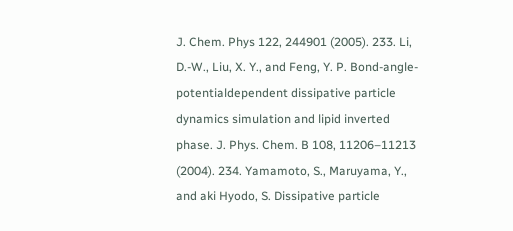J. Chem. Phys 122, 244901 (2005). 233. Li, D.-W., Liu, X. Y., and Feng, Y. P. Bond-angle-potentialdependent dissipative particle dynamics simulation and lipid inverted phase. J. Phys. Chem. B 108, 11206–11213 (2004). 234. Yamamoto, S., Maruyama, Y., and aki Hyodo, S. Dissipative particle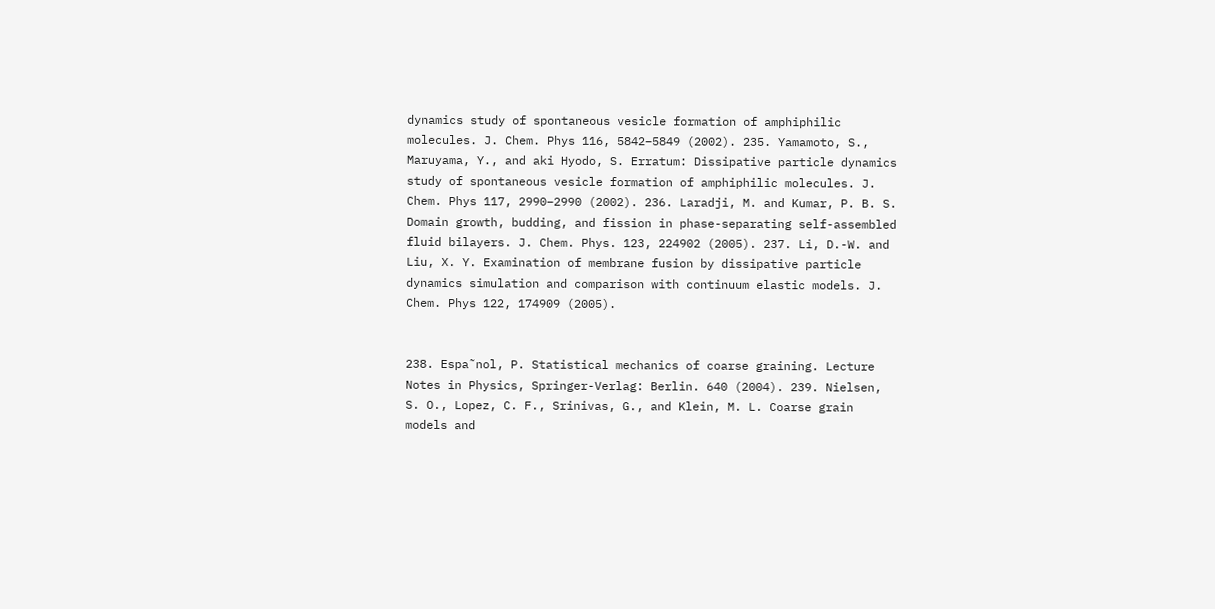dynamics study of spontaneous vesicle formation of amphiphilic molecules. J. Chem. Phys 116, 5842–5849 (2002). 235. Yamamoto, S., Maruyama, Y., and aki Hyodo, S. Erratum: Dissipative particle dynamics study of spontaneous vesicle formation of amphiphilic molecules. J. Chem. Phys 117, 2990–2990 (2002). 236. Laradji, M. and Kumar, P. B. S. Domain growth, budding, and fission in phase-separating self-assembled fluid bilayers. J. Chem. Phys. 123, 224902 (2005). 237. Li, D.-W. and Liu, X. Y. Examination of membrane fusion by dissipative particle dynamics simulation and comparison with continuum elastic models. J. Chem. Phys 122, 174909 (2005).


238. Espa˜nol, P. Statistical mechanics of coarse graining. Lecture Notes in Physics, Springer-Verlag: Berlin. 640 (2004). 239. Nielsen, S. O., Lopez, C. F., Srinivas, G., and Klein, M. L. Coarse grain models and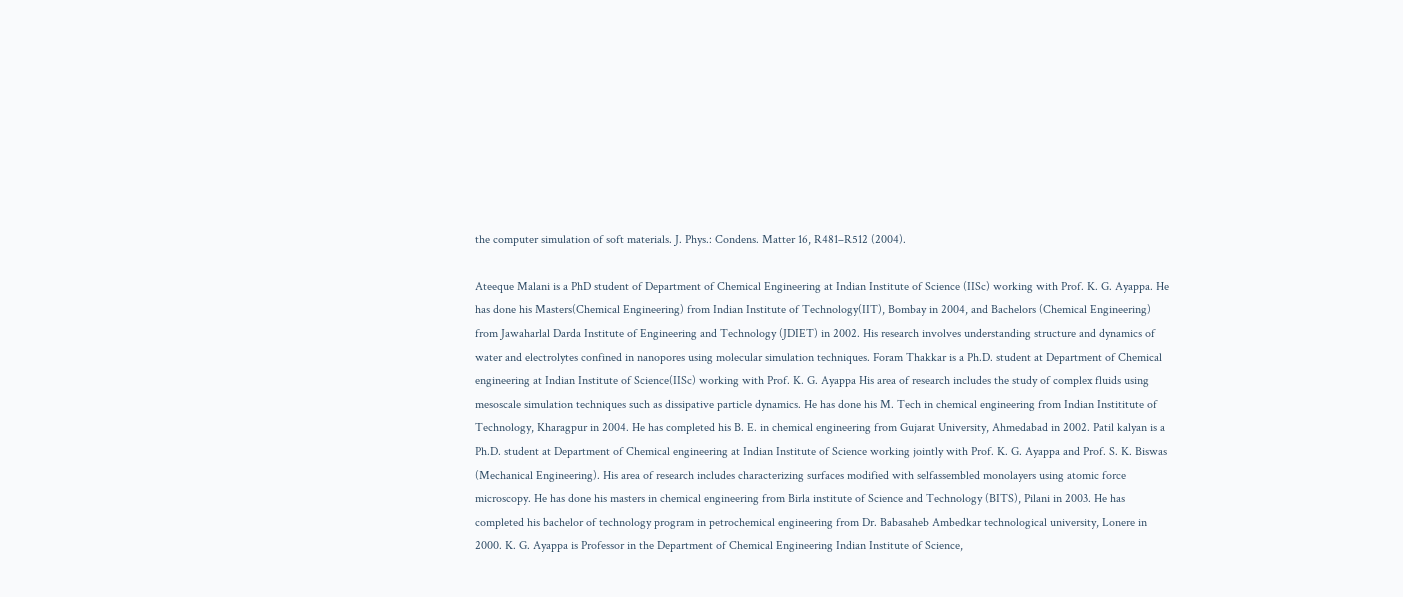the computer simulation of soft materials. J. Phys.: Condens. Matter 16, R481–R512 (2004).

Ateeque Malani is a PhD student of Department of Chemical Engineering at Indian Institute of Science (IISc) working with Prof. K. G. Ayappa. He has done his Masters(Chemical Engineering) from Indian Institute of Technology(IIT), Bombay in 2004, and Bachelors (Chemical Engineering) from Jawaharlal Darda Institute of Engineering and Technology (JDIET) in 2002. His research involves understanding structure and dynamics of water and electrolytes confined in nanopores using molecular simulation techniques. Foram Thakkar is a Ph.D. student at Department of Chemical engineering at Indian Institute of Science(IISc) working with Prof. K. G. Ayappa His area of research includes the study of complex fluids using mesoscale simulation techniques such as dissipative particle dynamics. He has done his M. Tech in chemical engineering from Indian Instititute of Technology, Kharagpur in 2004. He has completed his B. E. in chemical engineering from Gujarat University, Ahmedabad in 2002. Patil kalyan is a Ph.D. student at Department of Chemical engineering at Indian Institute of Science working jointly with Prof. K. G. Ayappa and Prof. S. K. Biswas (Mechanical Engineering). His area of research includes characterizing surfaces modified with selfassembled monolayers using atomic force microscopy. He has done his masters in chemical engineering from Birla institute of Science and Technology (BITS), Pilani in 2003. He has completed his bachelor of technology program in petrochemical engineering from Dr. Babasaheb Ambedkar technological university, Lonere in 2000. K. G. Ayappa is Professor in the Department of Chemical Engineering Indian Institute of Science,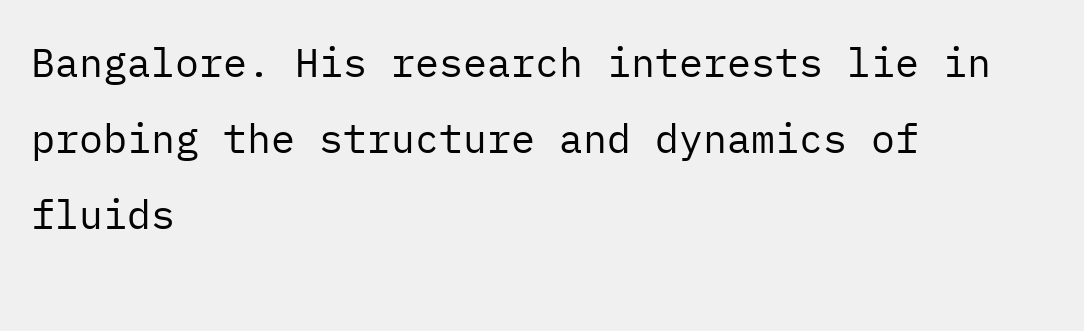Bangalore. His research interests lie in probing the structure and dynamics of fluids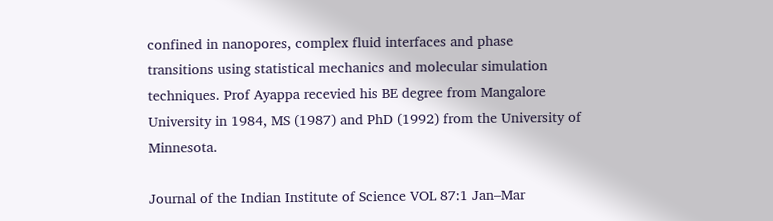confined in nanopores, complex fluid interfaces and phase transitions using statistical mechanics and molecular simulation techniques. Prof Ayappa recevied his BE degree from Mangalore University in 1984, MS (1987) and PhD (1992) from the University of Minnesota.

Journal of the Indian Institute of Science VOL 87:1 Jan–Mar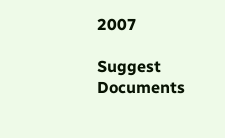2007

Suggest Documents